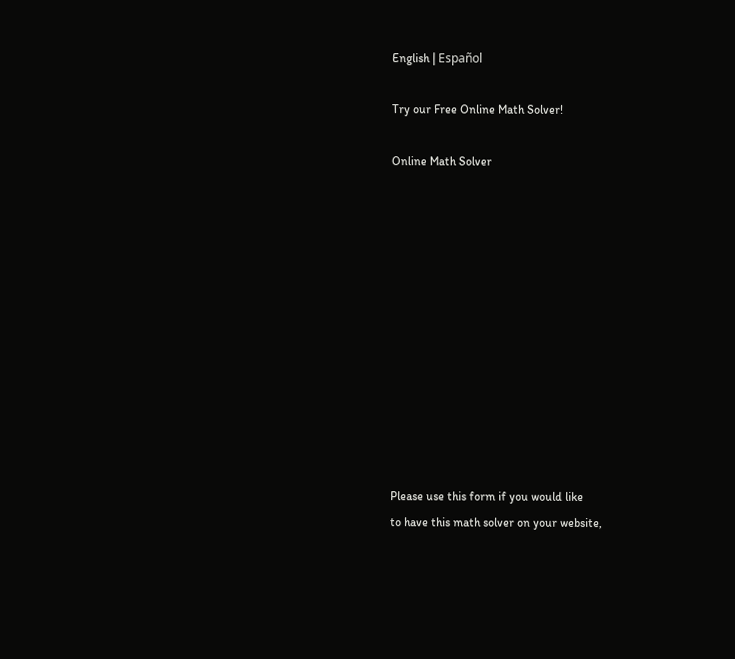English | Español

Try our Free Online Math Solver!

Online Math Solver












Please use this form if you would like
to have this math solver on your website,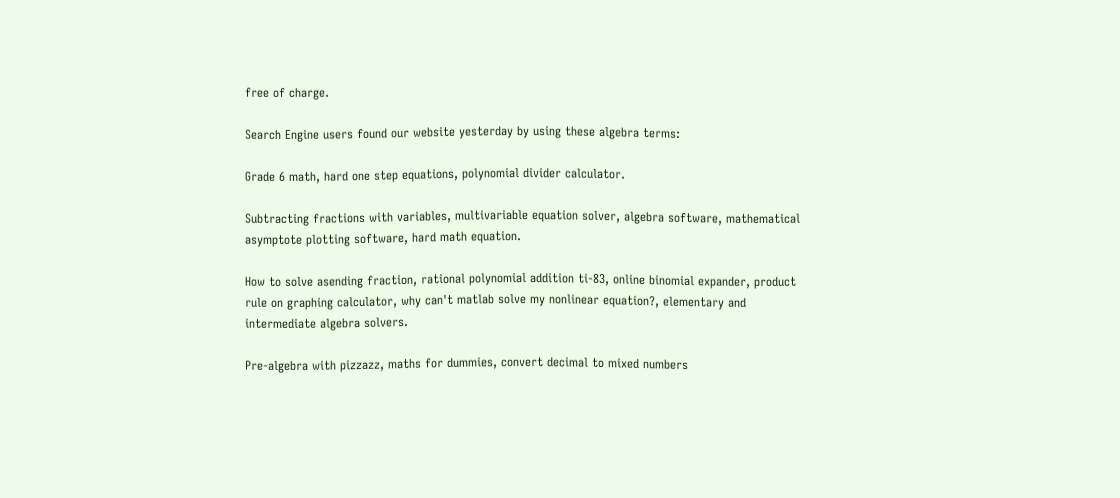free of charge.

Search Engine users found our website yesterday by using these algebra terms:

Grade 6 math, hard one step equations, polynomial divider calculator.

Subtracting fractions with variables, multivariable equation solver, algebra software, mathematical asymptote plotting software, hard math equation.

How to solve asending fraction, rational polynomial addition ti-83, online binomial expander, product rule on graphing calculator, why can't matlab solve my nonlinear equation?, elementary and intermediate algebra solvers.

Pre-algebra with pizzazz, maths for dummies, convert decimal to mixed numbers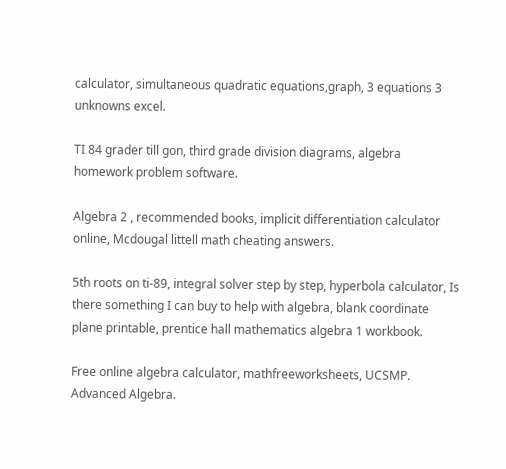calculator, simultaneous quadratic equations,graph, 3 equations 3 unknowns excel.

TI 84 grader till gon, third grade division diagrams, algebra homework problem software.

Algebra 2 , recommended books, implicit differentiation calculator online, Mcdougal littell math cheating answers.

5th roots on ti-89, integral solver step by step, hyperbola calculator, Is there something I can buy to help with algebra, blank coordinate plane printable, prentice hall mathematics algebra 1 workbook.

Free online algebra calculator, mathfreeworksheets, UCSMP. Advanced Algebra.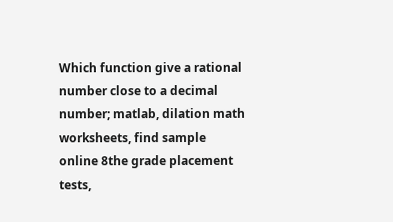Which function give a rational number close to a decimal number; matlab, dilation math worksheets, find sample online 8the grade placement tests,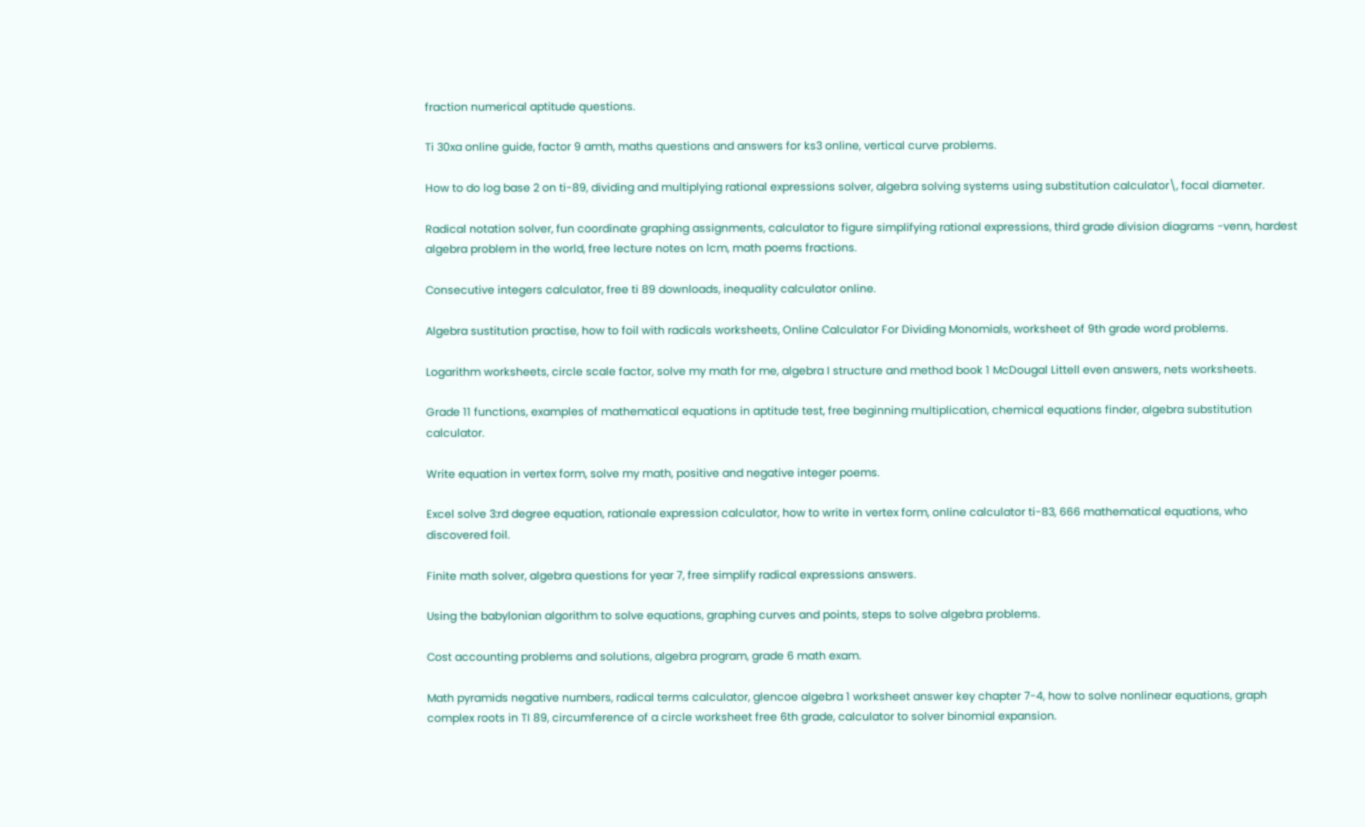fraction numerical aptitude questions.

Ti 30xa online guide, factor 9 amth, maths questions and answers for ks3 online, vertical curve problems.

How to do log base 2 on ti-89, dividing and multiplying rational expressions solver, algebra solving systems using substitution calculator\, focal diameter.

Radical notation solver, fun coordinate graphing assignments, calculator to figure simplifying rational expressions, third grade division diagrams -venn, hardest algebra problem in the world, free lecture notes on lcm, math poems fractions.

Consecutive integers calculator, free ti 89 downloads, inequality calculator online.

Algebra sustitution practise, how to foil with radicals worksheets, Online Calculator For Dividing Monomials, worksheet of 9th grade word problems.

Logarithm worksheets, circle scale factor, solve my math for me, algebra I structure and method book 1 McDougal Littell even answers, nets worksheets.

Grade 11 functions, examples of mathematical equations in aptitude test, free beginning multiplication, chemical equations finder, algebra substitution calculator.

Write equation in vertex form, solve my math, positive and negative integer poems.

Excel solve 3:rd degree equation, rationale expression calculator, how to write in vertex form, online calculator ti-83, 666 mathematical equations, who discovered foil.

Finite math solver, algebra questions for year 7, free simplify radical expressions answers.

Using the babylonian algorithm to solve equations, graphing curves and points, steps to solve algebra problems.

Cost accounting problems and solutions, algebra program, grade 6 math exam.

Math pyramids negative numbers, radical terms calculator, glencoe algebra 1 worksheet answer key chapter 7-4, how to solve nonlinear equations, graph complex roots in TI 89, circumference of a circle worksheet free 6th grade, calculator to solver binomial expansion.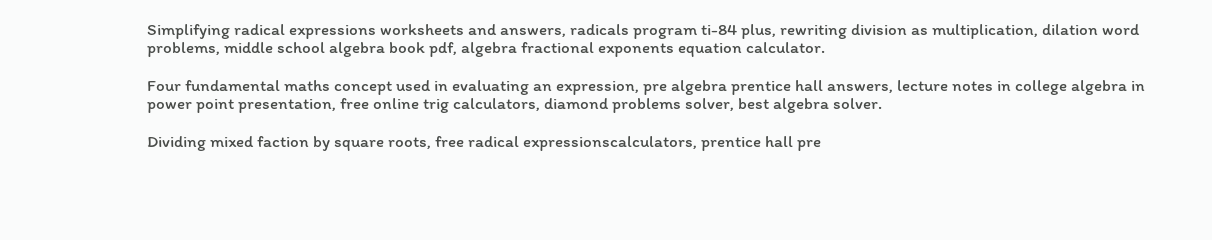Simplifying radical expressions worksheets and answers, radicals program ti-84 plus, rewriting division as multiplication, dilation word problems, middle school algebra book pdf, algebra fractional exponents equation calculator.

Four fundamental maths concept used in evaluating an expression, pre algebra prentice hall answers, lecture notes in college algebra in power point presentation, free online trig calculators, diamond problems solver, best algebra solver.

Dividing mixed faction by square roots, free radical expressionscalculators, prentice hall pre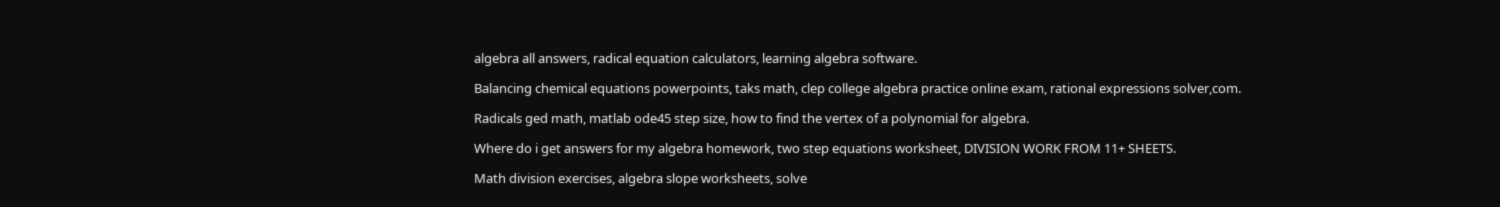algebra all answers, radical equation calculators, learning algebra software.

Balancing chemical equations powerpoints, taks math, clep college algebra practice online exam, rational expressions solver,com.

Radicals ged math, matlab ode45 step size, how to find the vertex of a polynomial for algebra.

Where do i get answers for my algebra homework, two step equations worksheet, DIVISION WORK FROM 11+ SHEETS.

Math division exercises, algebra slope worksheets, solve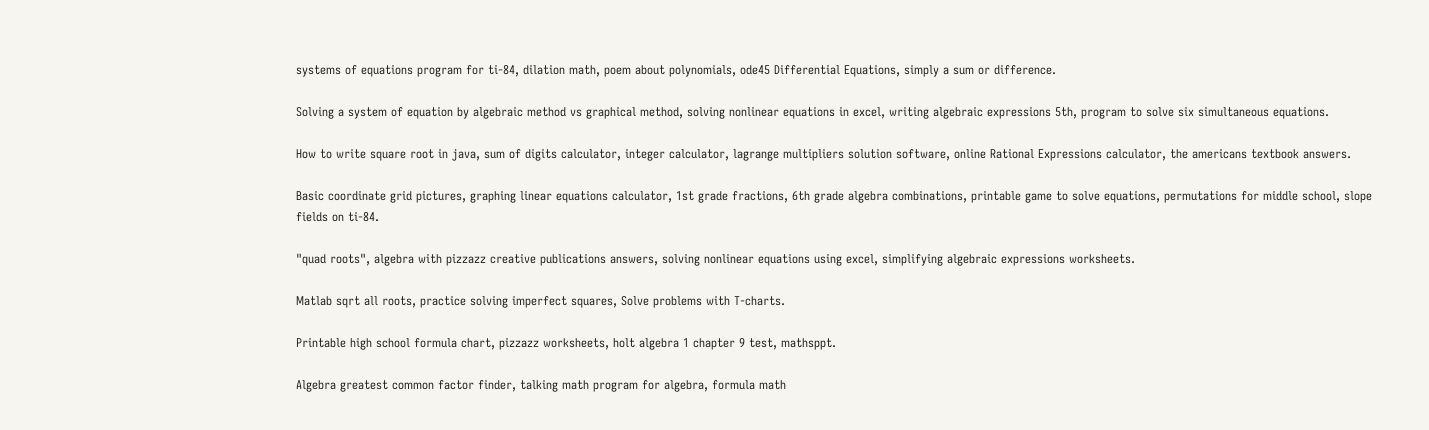systems of equations program for ti-84, dilation math, poem about polynomials, ode45 Differential Equations, simply a sum or difference.

Solving a system of equation by algebraic method vs graphical method, solving nonlinear equations in excel, writing algebraic expressions 5th, program to solve six simultaneous equations.

How to write square root in java, sum of digits calculator, integer calculator, lagrange multipliers solution software, online Rational Expressions calculator, the americans textbook answers.

Basic coordinate grid pictures, graphing linear equations calculator, 1st grade fractions, 6th grade algebra combinations, printable game to solve equations, permutations for middle school, slope fields on ti-84.

"quad roots", algebra with pizzazz creative publications answers, solving nonlinear equations using excel, simplifying algebraic expressions worksheets.

Matlab sqrt all roots, practice solving imperfect squares, Solve problems with T-charts.

Printable high school formula chart, pizzazz worksheets, holt algebra 1 chapter 9 test, mathsppt.

Algebra greatest common factor finder, talking math program for algebra, formula math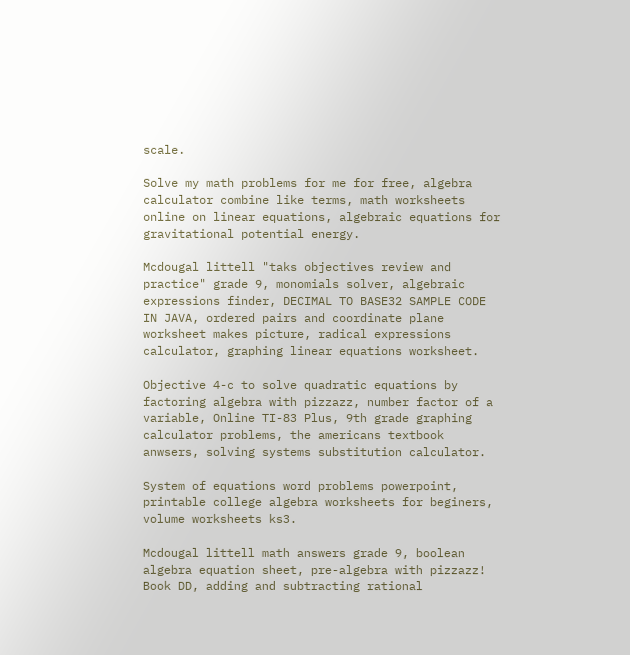scale.

Solve my math problems for me for free, algebra calculator combine like terms, math worksheets online on linear equations, algebraic equations for gravitational potential energy.

Mcdougal littell "taks objectives review and practice" grade 9, monomials solver, algebraic expressions finder, DECIMAL TO BASE32 SAMPLE CODE IN JAVA, ordered pairs and coordinate plane worksheet makes picture, radical expressions calculator, graphing linear equations worksheet.

Objective 4-c to solve quadratic equations by factoring algebra with pizzazz, number factor of a variable, Online TI-83 Plus, 9th grade graphing calculator problems, the americans textbook anwsers, solving systems substitution calculator.

System of equations word problems powerpoint, printable college algebra worksheets for beginers, volume worksheets ks3.

Mcdougal littell math answers grade 9, boolean algebra equation sheet, pre-algebra with pizzazz! Book DD, adding and subtracting rational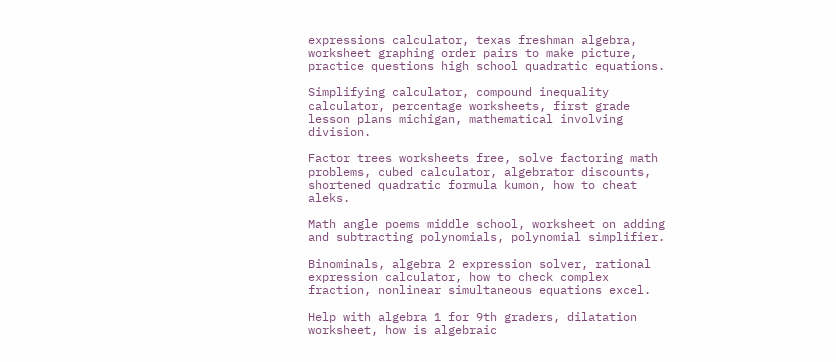expressions calculator, texas freshman algebra, worksheet graphing order pairs to make picture, practice questions high school quadratic equations.

Simplifying calculator, compound inequality calculator, percentage worksheets, first grade lesson plans michigan, mathematical involving division.

Factor trees worksheets free, solve factoring math problems, cubed calculator, algebrator discounts, shortened quadratic formula kumon, how to cheat aleks.

Math angle poems middle school, worksheet on adding and subtracting polynomials, polynomial simplifier.

Binominals, algebra 2 expression solver, rational expression calculator, how to check complex fraction, nonlinear simultaneous equations excel.

Help with algebra 1 for 9th graders, dilatation worksheet, how is algebraic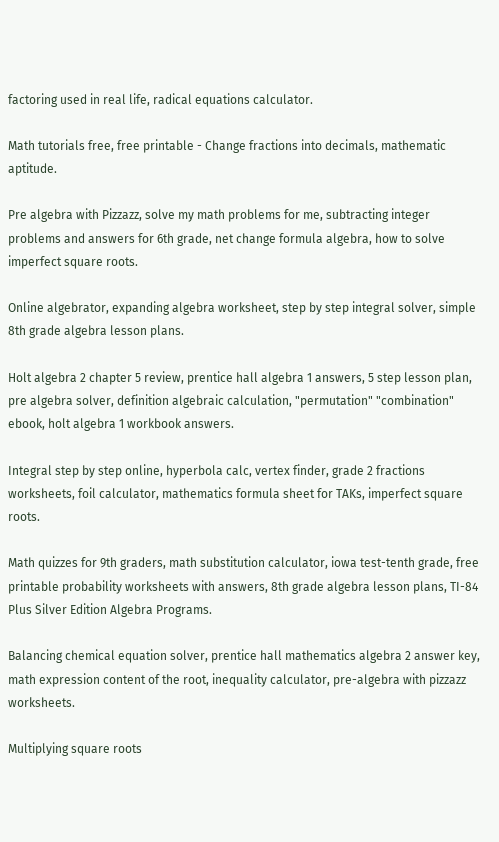factoring used in real life, radical equations calculator.

Math tutorials free, free printable - Change fractions into decimals, mathematic aptitude.

Pre algebra with Pizzazz, solve my math problems for me, subtracting integer problems and answers for 6th grade, net change formula algebra, how to solve imperfect square roots.

Online algebrator, expanding algebra worksheet, step by step integral solver, simple 8th grade algebra lesson plans.

Holt algebra 2 chapter 5 review, prentice hall algebra 1 answers, 5 step lesson plan, pre algebra solver, definition algebraic calculation, "permutation" "combination" ebook, holt algebra 1 workbook answers.

Integral step by step online, hyperbola calc, vertex finder, grade 2 fractions worksheets, foil calculator, mathematics formula sheet for TAKs, imperfect square roots.

Math quizzes for 9th graders, math substitution calculator, iowa test-tenth grade, free printable probability worksheets with answers, 8th grade algebra lesson plans, TI-84 Plus Silver Edition Algebra Programs.

Balancing chemical equation solver, prentice hall mathematics algebra 2 answer key, math expression content of the root, inequality calculator, pre-algebra with pizzazz worksheets.

Multiplying square roots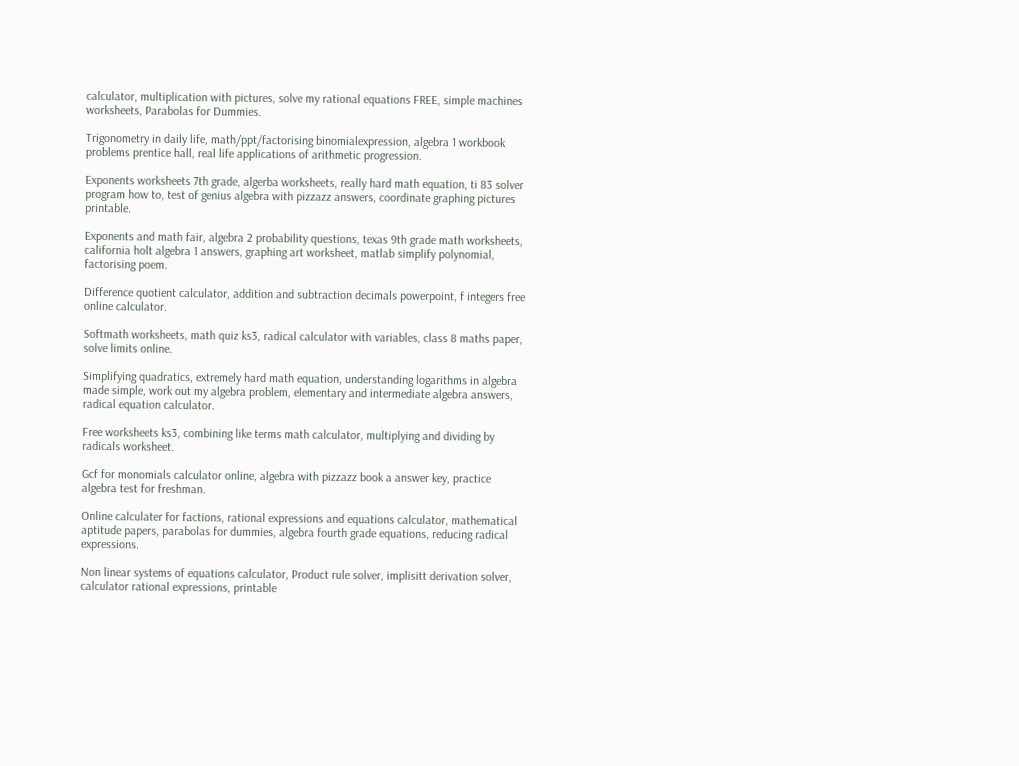calculator, multiplication with pictures, solve my rational equations FREE, simple machines worksheets, Parabolas for Dummies.

Trigonometry in daily life, math/ppt/factorising binomialexpression, algebra 1 workbook problems prentice hall, real life applications of arithmetic progression.

Exponents worksheets 7th grade, algerba worksheets, really hard math equation, ti 83 solver program how to, test of genius algebra with pizzazz answers, coordinate graphing pictures printable.

Exponents and math fair, algebra 2 probability questions, texas 9th grade math worksheets, california holt algebra 1 answers, graphing art worksheet, matlab simplify polynomial, factorising poem.

Difference quotient calculator, addition and subtraction decimals powerpoint, f integers free online calculator.

Softmath worksheets, math quiz ks3, radical calculator with variables, class 8 maths paper, solve limits online.

Simplifying quadratics, extremely hard math equation, understanding logarithms in algebra made simple, work out my algebra problem, elementary and intermediate algebra answers, radical equation calculator.

Free worksheets ks3, combining like terms math calculator, multiplying and dividing by radicals worksheet.

Gcf for monomials calculator online, algebra with pizzazz book a answer key, practice algebra test for freshman.

Online calculater for factions, rational expressions and equations calculator, mathematical aptitude papers, parabolas for dummies, algebra fourth grade equations, reducing radical expressions.

Non linear systems of equations calculator, Product rule solver, implisitt derivation solver, calculator rational expressions, printable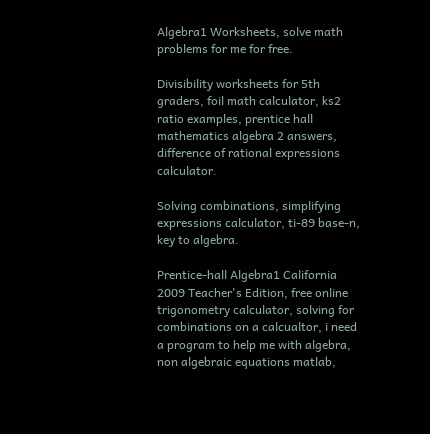Algebra1 Worksheets, solve math problems for me for free.

Divisibility worksheets for 5th graders, foil math calculator, ks2 ratio examples, prentice hall mathematics algebra 2 answers, difference of rational expressions calculator.

Solving combinations, simplifying expressions calculator, ti-89 base-n, key to algebra.

Prentice-hall Algebra1 California 2009 Teacher's Edition, free online trigonometry calculator, solving for combinations on a calcualtor, i need a program to help me with algebra, non algebraic equations matlab,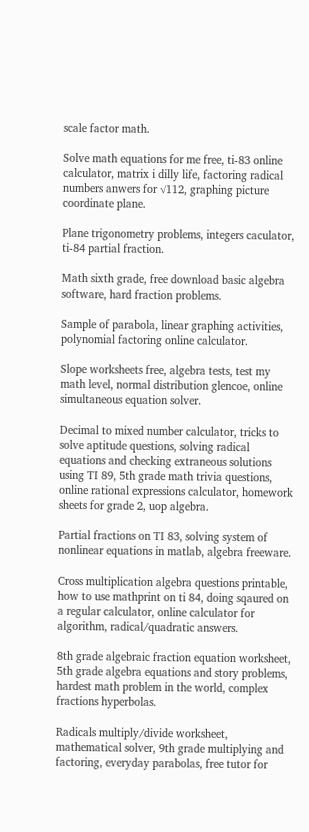scale factor math.

Solve math equations for me free, ti-83 online calculator, matrix i dilly life, factoring radical numbers anwers for √112, graphing picture coordinate plane.

Plane trigonometry problems, integers caculator, ti-84 partial fraction.

Math sixth grade, free download basic algebra software, hard fraction problems.

Sample of parabola, linear graphing activities, polynomial factoring online calculator.

Slope worksheets free, algebra tests, test my math level, normal distribution glencoe, online simultaneous equation solver.

Decimal to mixed number calculator, tricks to solve aptitude questions, solving radical equations and checking extraneous solutions using TI 89, 5th grade math trivia questions, online rational expressions calculator, homework sheets for grade 2, uop algebra.

Partial fractions on TI 83, solving system of nonlinear equations in matlab, algebra freeware.

Cross multiplication algebra questions printable, how to use mathprint on ti 84, doing sqaured on a regular calculator, online calculator for algorithm, radical/quadratic answers.

8th grade algebraic fraction equation worksheet, 5th grade algebra equations and story problems, hardest math problem in the world, complex fractions hyperbolas.

Radicals multiply/divide worksheet, mathematical solver, 9th grade multiplying and factoring, everyday parabolas, free tutor for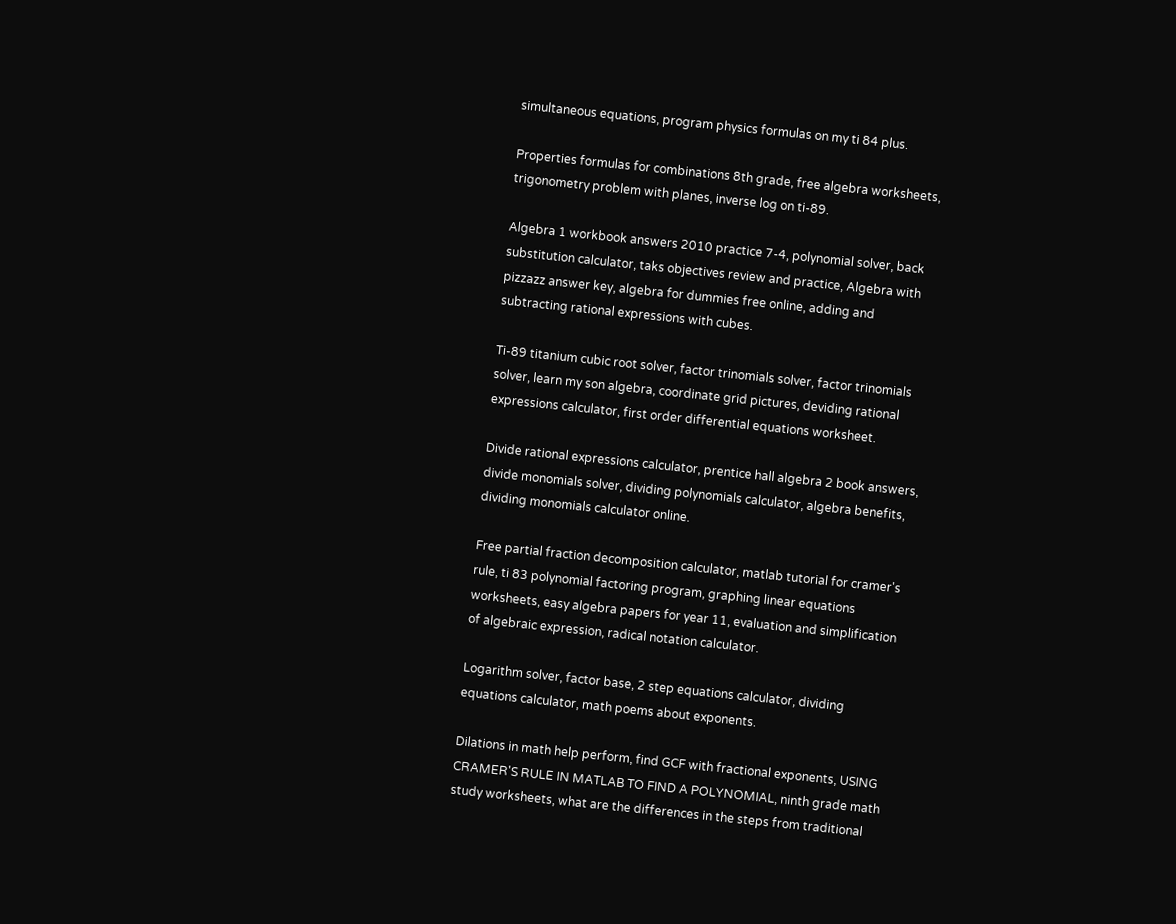simultaneous equations, program physics formulas on my ti 84 plus.

Properties formulas for combinations 8th grade, free algebra worksheets, trigonometry problem with planes, inverse log on ti-89.

Algebra 1 workbook answers 2010 practice 7-4, polynomial solver, back substitution calculator, taks objectives review and practice, Algebra with pizzazz answer key, algebra for dummies free online, adding and subtracting rational expressions with cubes.

Ti-89 titanium cubic root solver, factor trinomials solver, factor trinomials solver, learn my son algebra, coordinate grid pictures, deviding rational expressions calculator, first order differential equations worksheet.

Divide rational expressions calculator, prentice hall algebra 2 book answers, divide monomials solver, dividing polynomials calculator, algebra benefits, dividing monomials calculator online.

Free partial fraction decomposition calculator, matlab tutorial for cramer's rule, ti 83 polynomial factoring program, graphing linear equations worksheets, easy algebra papers for year 11, evaluation and simplification of algebraic expression, radical notation calculator.

Logarithm solver, factor base, 2 step equations calculator, dividing equations calculator, math poems about exponents.

Dilations in math help perform, find GCF with fractional exponents, USING CRAMER'S RULE IN MATLAB TO FIND A POLYNOMIAL, ninth grade math study worksheets, what are the differences in the steps from traditional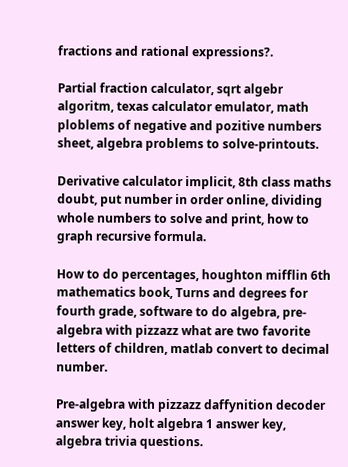fractions and rational expressions?.

Partial fraction calculator, sqrt algebr algoritm, texas calculator emulator, math ploblems of negative and pozitive numbers sheet, algebra problems to solve-printouts.

Derivative calculator implicit, 8th class maths doubt, put number in order online, dividing whole numbers to solve and print, how to graph recursive formula.

How to do percentages, houghton mifflin 6th mathematics book, Turns and degrees for fourth grade, software to do algebra, pre-algebra with pizzazz what are two favorite letters of children, matlab convert to decimal number.

Pre-algebra with pizzazz daffynition decoder answer key, holt algebra 1 answer key, algebra trivia questions.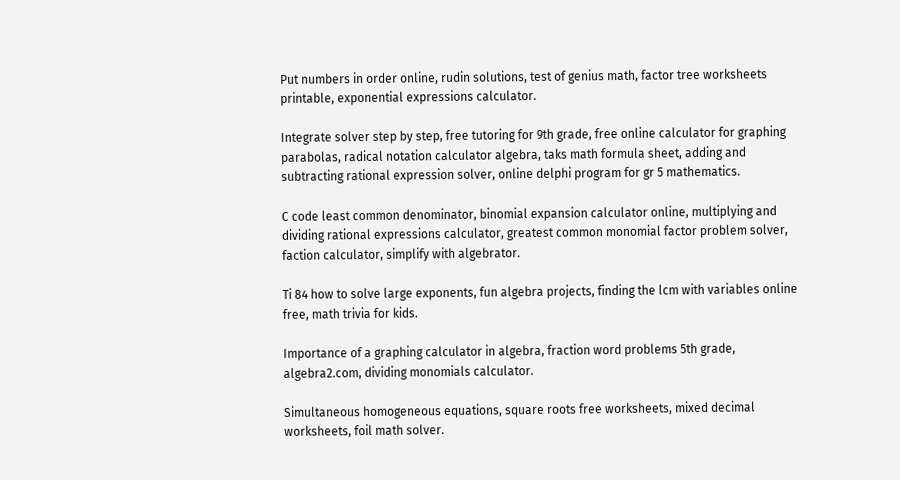Put numbers in order online, rudin solutions, test of genius math, factor tree worksheets printable, exponential expressions calculator.

Integrate solver step by step, free tutoring for 9th grade, free online calculator for graphing parabolas, radical notation calculator algebra, taks math formula sheet, adding and subtracting rational expression solver, online delphi program for gr 5 mathematics.

C code least common denominator, binomial expansion calculator online, multiplying and dividing rational expressions calculator, greatest common monomial factor problem solver, faction calculator, simplify with algebrator.

Ti 84 how to solve large exponents, fun algebra projects, finding the lcm with variables online free, math trivia for kids.

Importance of a graphing calculator in algebra, fraction word problems 5th grade, algebra2.com, dividing monomials calculator.

Simultaneous homogeneous equations, square roots free worksheets, mixed decimal worksheets, foil math solver.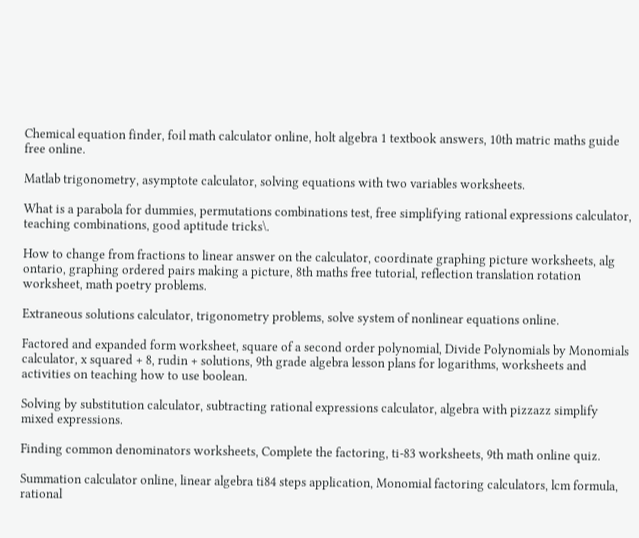Chemical equation finder, foil math calculator online, holt algebra 1 textbook answers, 10th matric maths guide free online.

Matlab trigonometry, asymptote calculator, solving equations with two variables worksheets.

What is a parabola for dummies, permutations combinations test, free simplifying rational expressions calculator, teaching combinations, good aptitude tricks\.

How to change from fractions to linear answer on the calculator, coordinate graphing picture worksheets, alg ontario, graphing ordered pairs making a picture, 8th maths free tutorial, reflection translation rotation worksheet, math poetry problems.

Extraneous solutions calculator, trigonometry problems, solve system of nonlinear equations online.

Factored and expanded form worksheet, square of a second order polynomial, Divide Polynomials by Monomials calculator, x squared + 8, rudin + solutions, 9th grade algebra lesson plans for logarithms, worksheets and activities on teaching how to use boolean.

Solving by substitution calculator, subtracting rational expressions calculator, algebra with pizzazz simplify mixed expressions.

Finding common denominators worksheets, Complete the factoring, ti-83 worksheets, 9th math online quiz.

Summation calculator online, linear algebra ti84 steps application, Monomial factoring calculators, lcm formula, rational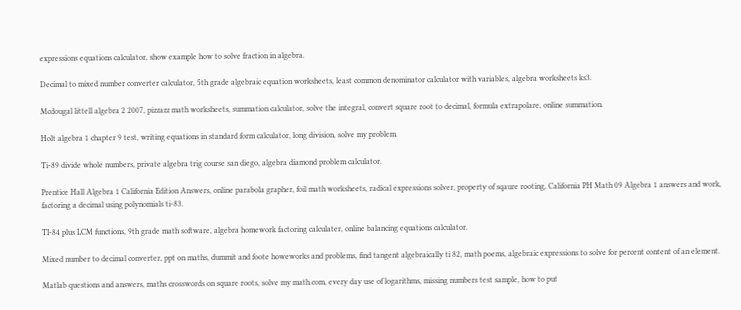expressions equations calculator, show example how to solve fraction in algebra.

Decimal to mixed number converter calculator, 5th grade algebraic equation worksheets, least common denominator calculator with variables, algebra worksheets ks3.

Mcdougal littell algebra 2 2007, pizzazz math worksheets, summation calculator, solve the integral, convert square root to decimal, formula extrapolare, online summation.

Holt algebra 1 chapter 9 test, writing equations in standard form calculator, long division, solve my problem.

Ti-89 divide whole numbers, private algebra trig course san diego, algebra diamond problem calculator.

Prentice Hall Algebra 1 California Edition Answers, online parabola grapher, foil math worksheets, radical expressions solver, property of sqaure rooting, California PH Math 09 Algebra 1 answers and work, factoring a decimal using polynomials ti-83.

TI-84 plus LCM functions, 9th grade math software, algebra homework factoring calculater, online balancing equations calculator.

Mixed number to decimal converter, ppt on maths, dummit and foote howeworks and problems, find tangent algebraically ti 82, math poems, algebraic expressions to solve for percent content of an element.

Matlab questions and answers, maths crosswords on square roots, solve my math.com, every day use of logarithms, missing numbers test sample, how to put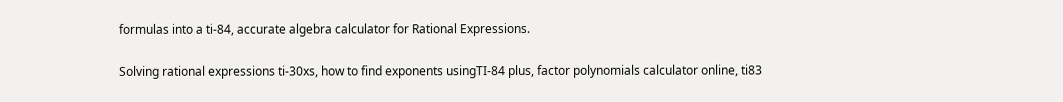formulas into a ti-84, accurate algebra calculator for Rational Expressions.

Solving rational expressions ti-30xs, how to find exponents usingTI-84 plus, factor polynomials calculator online, ti83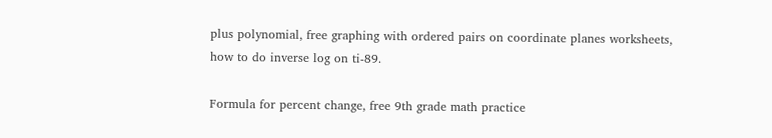plus polynomial, free graphing with ordered pairs on coordinate planes worksheets, how to do inverse log on ti-89.

Formula for percent change, free 9th grade math practice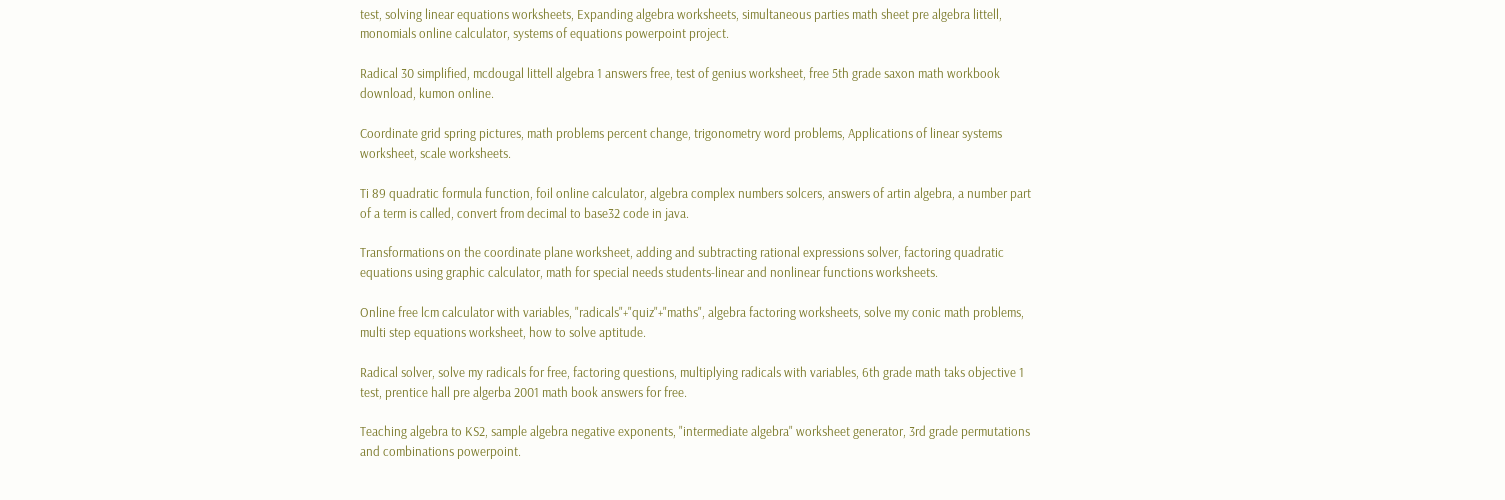test, solving linear equations worksheets, Expanding algebra worksheets, simultaneous parties math sheet pre algebra littell, monomials online calculator, systems of equations powerpoint project.

Radical 30 simplified, mcdougal littell algebra 1 answers free, test of genius worksheet, free 5th grade saxon math workbook download, kumon online.

Coordinate grid spring pictures, math problems percent change, trigonometry word problems, Applications of linear systems worksheet, scale worksheets.

Ti 89 quadratic formula function, foil online calculator, algebra complex numbers solcers, answers of artin algebra, a number part of a term is called, convert from decimal to base32 code in java.

Transformations on the coordinate plane worksheet, adding and subtracting rational expressions solver, factoring quadratic equations using graphic calculator, math for special needs students-linear and nonlinear functions worksheets.

Online free lcm calculator with variables, "radicals"+"quiz"+"maths", algebra factoring worksheets, solve my conic math problems, multi step equations worksheet, how to solve aptitude.

Radical solver, solve my radicals for free, factoring questions, multiplying radicals with variables, 6th grade math taks objective 1 test, prentice hall pre algerba 2001 math book answers for free.

Teaching algebra to KS2, sample algebra negative exponents, "intermediate algebra" worksheet generator, 3rd grade permutations and combinations powerpoint.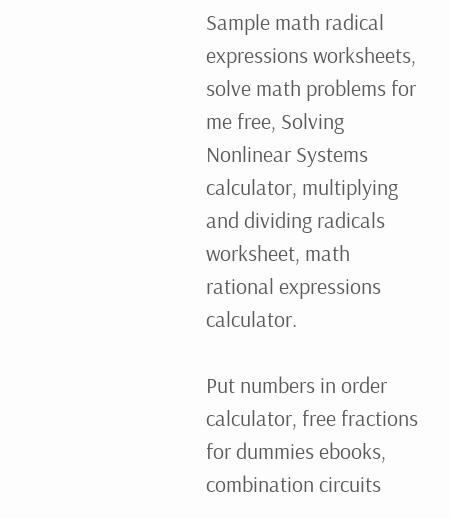Sample math radical expressions worksheets, solve math problems for me free, Solving Nonlinear Systems calculator, multiplying and dividing radicals worksheet, math rational expressions calculator.

Put numbers in order calculator, free fractions for dummies ebooks, combination circuits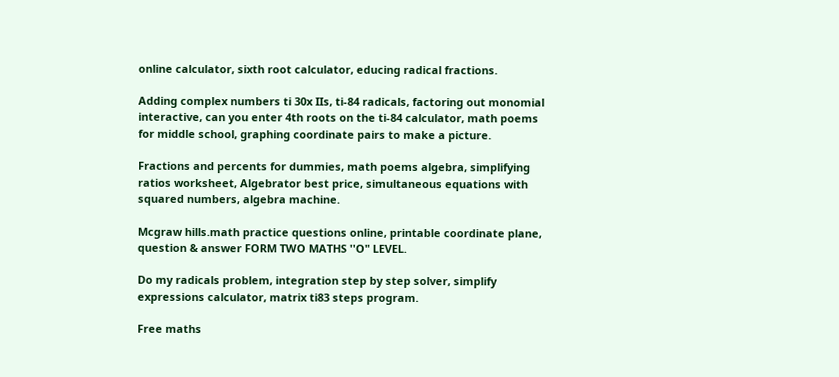online calculator, sixth root calculator, educing radical fractions.

Adding complex numbers ti 30x IIs, ti-84 radicals, factoring out monomial interactive, can you enter 4th roots on the ti-84 calculator, math poems for middle school, graphing coordinate pairs to make a picture.

Fractions and percents for dummies, math poems algebra, simplifying ratios worksheet, Algebrator best price, simultaneous equations with squared numbers, algebra machine.

Mcgraw hills.math practice questions online, printable coordinate plane, question & answer FORM TWO MATHS ''O" LEVEL.

Do my radicals problem, integration step by step solver, simplify expressions calculator, matrix ti83 steps program.

Free maths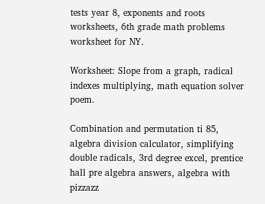tests year 8, exponents and roots worksheets, 6th grade math problems worksheet for NY.

Worksheet: Slope from a graph, radical indexes multiplying, math equation solver poem.

Combination and permutation ti 85, algebra division calculator, simplifying double radicals, 3rd degree excel, prentice hall pre algebra answers, algebra with pizzazz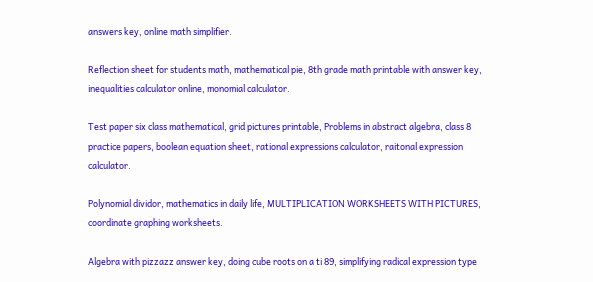answers key, online math simplifier.

Reflection sheet for students math, mathematical pie, 8th grade math printable with answer key, inequalities calculator online, monomial calculator.

Test paper six class mathematical, grid pictures printable, Problems in abstract algebra, class 8 practice papers, boolean equation sheet, rational expressions calculator, raitonal expression calculator.

Polynomial dividor, mathematics in daily life, MULTIPLICATION WORKSHEETS WITH PICTURES, coordinate graphing worksheets.

Algebra with pizzazz answer key, doing cube roots on a ti 89, simplifying radical expression type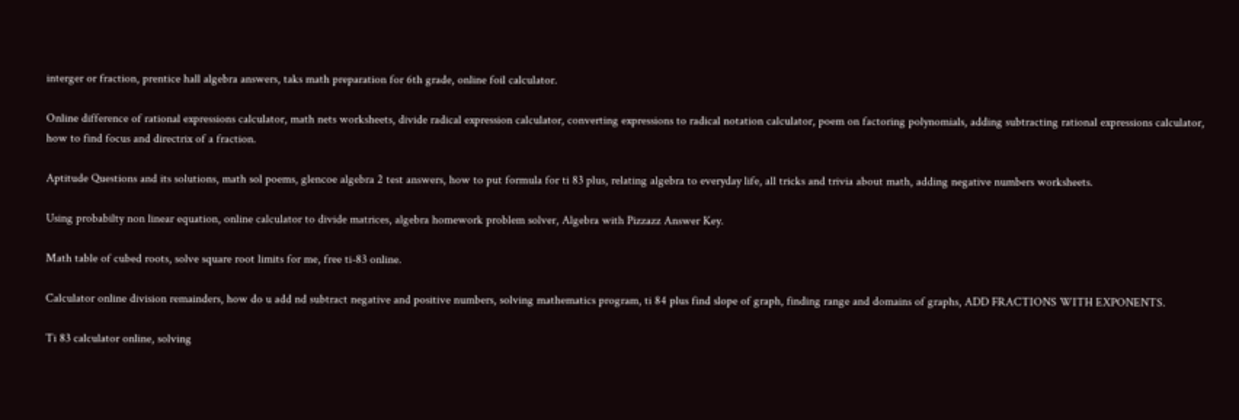interger or fraction, prentice hall algebra answers, taks math preparation for 6th grade, online foil calculator.

Online difference of rational expressions calculator, math nets worksheets, divide radical expression calculator, converting expressions to radical notation calculator, poem on factoring polynomials, adding subtracting rational expressions calculator, how to find focus and directrix of a fraction.

Aptitude Questions and its solutions, math sol poems, glencoe algebra 2 test answers, how to put formula for ti 83 plus, relating algebra to everyday life, all tricks and trivia about math, adding negative numbers worksheets.

Using probabilty non linear equation, online calculator to divide matrices, algebra homework problem solver, Algebra with Pizzazz Answer Key.

Math table of cubed roots, solve square root limits for me, free ti-83 online.

Calculator online division remainders, how do u add nd subtract negative and positive numbers, solving mathematics program, ti 84 plus find slope of graph, finding range and domains of graphs, ADD FRACTIONS WITH EXPONENTS.

Ti 83 calculator online, solving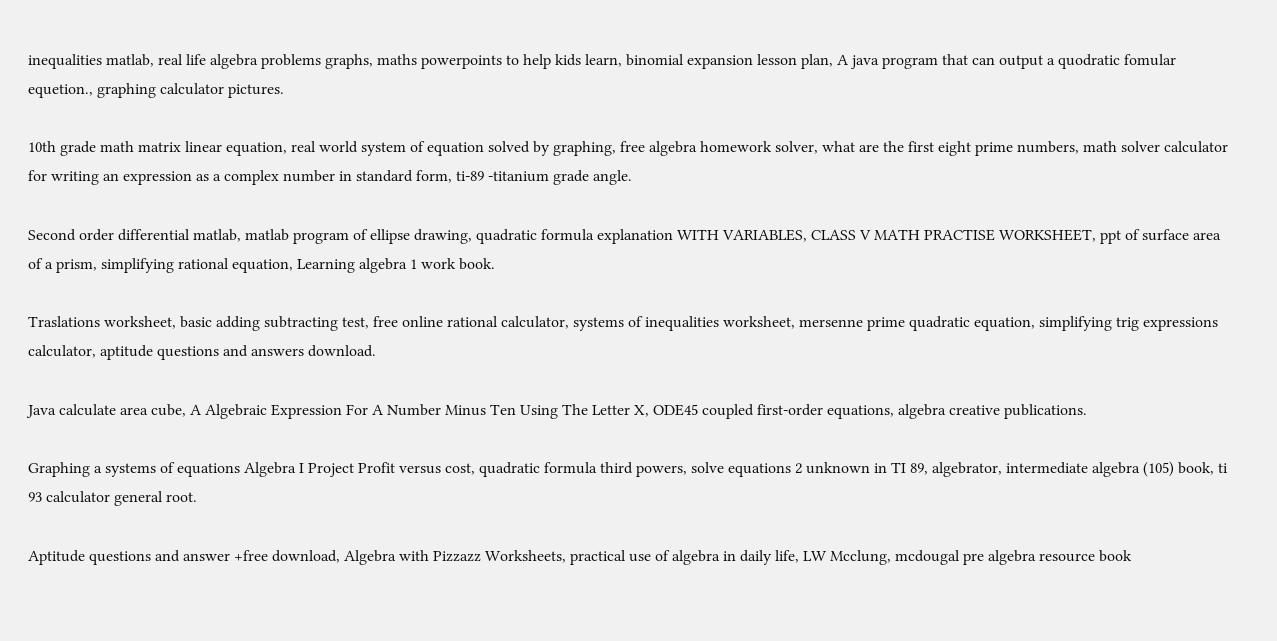inequalities matlab, real life algebra problems graphs, maths powerpoints to help kids learn, binomial expansion lesson plan, A java program that can output a quodratic fomular equetion., graphing calculator pictures.

10th grade math matrix linear equation, real world system of equation solved by graphing, free algebra homework solver, what are the first eight prime numbers, math solver calculator for writing an expression as a complex number in standard form, ti-89 -titanium grade angle.

Second order differential matlab, matlab program of ellipse drawing, quadratic formula explanation WITH VARIABLES, CLASS V MATH PRACTISE WORKSHEET, ppt of surface area of a prism, simplifying rational equation, Learning algebra 1 work book.

Traslations worksheet, basic adding subtracting test, free online rational calculator, systems of inequalities worksheet, mersenne prime quadratic equation, simplifying trig expressions calculator, aptitude questions and answers download.

Java calculate area cube, A Algebraic Expression For A Number Minus Ten Using The Letter X, ODE45 coupled first-order equations, algebra creative publications.

Graphing a systems of equations Algebra I Project Profit versus cost, quadratic formula third powers, solve equations 2 unknown in TI 89, algebrator, intermediate algebra (105) book, ti 93 calculator general root.

Aptitude questions and answer +free download, Algebra with Pizzazz Worksheets, practical use of algebra in daily life, LW Mcclung, mcdougal pre algebra resource book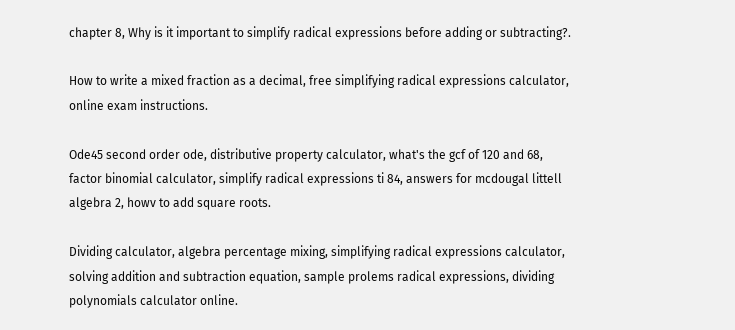chapter 8, Why is it important to simplify radical expressions before adding or subtracting?.

How to write a mixed fraction as a decimal, free simplifying radical expressions calculator, online exam instructions.

Ode45 second order ode, distributive property calculator, what's the gcf of 120 and 68, factor binomial calculator, simplify radical expressions ti 84, answers for mcdougal littell algebra 2, howv to add square roots.

Dividing calculator, algebra percentage mixing, simplifying radical expressions calculator, solving addition and subtraction equation, sample prolems radical expressions, dividing polynomials calculator online.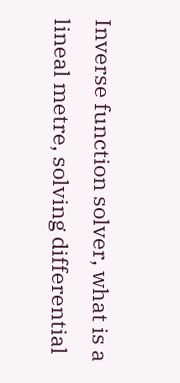Inverse function solver, what is a lineal metre, solving differential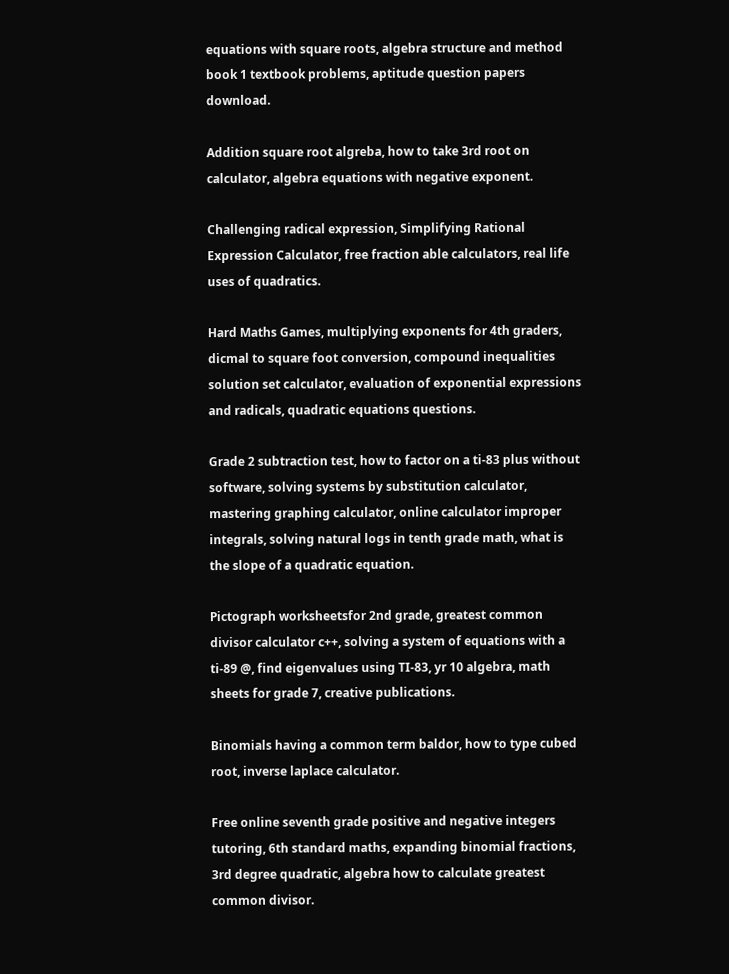equations with square roots, algebra structure and method book 1 textbook problems, aptitude question papers download.

Addition square root algreba, how to take 3rd root on calculator, algebra equations with negative exponent.

Challenging radical expression, Simplifying Rational Expression Calculator, free fraction able calculators, real life uses of quadratics.

Hard Maths Games, multiplying exponents for 4th graders, dicmal to square foot conversion, compound inequalities solution set calculator, evaluation of exponential expressions and radicals, quadratic equations questions.

Grade 2 subtraction test, how to factor on a ti-83 plus without software, solving systems by substitution calculator, mastering graphing calculator, online calculator improper integrals, solving natural logs in tenth grade math, what is the slope of a quadratic equation.

Pictograph worksheetsfor 2nd grade, greatest common divisor calculator c++, solving a system of equations with a ti-89 @, find eigenvalues using TI-83, yr 10 algebra, math sheets for grade 7, creative publications.

Binomials having a common term baldor, how to type cubed root, inverse laplace calculator.

Free online seventh grade positive and negative integers tutoring, 6th standard maths, expanding binomial fractions, 3rd degree quadratic, algebra how to calculate greatest common divisor.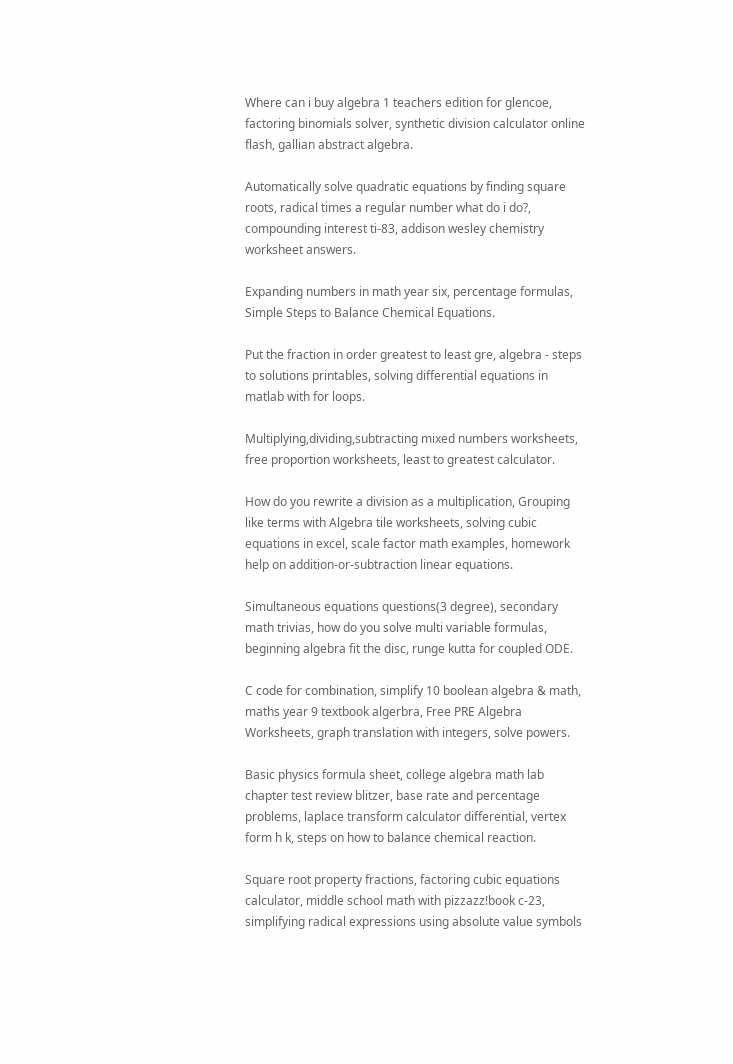Where can i buy algebra 1 teachers edition for glencoe, factoring binomials solver, synthetic division calculator online flash, gallian abstract algebra.

Automatically solve quadratic equations by finding square roots, radical times a regular number what do i do?, compounding interest ti-83, addison wesley chemistry worksheet answers.

Expanding numbers in math year six, percentage formulas, Simple Steps to Balance Chemical Equations.

Put the fraction in order greatest to least gre, algebra - steps to solutions printables, solving differential equations in matlab with for loops.

Multiplying,dividing,subtracting mixed numbers worksheets, free proportion worksheets, least to greatest calculator.

How do you rewrite a division as a multiplication, Grouping like terms with Algebra tile worksheets, solving cubic equations in excel, scale factor math examples, homework help on addition-or-subtraction linear equations.

Simultaneous equations questions(3 degree), secondary math trivias, how do you solve multi variable formulas, beginning algebra fit the disc, runge kutta for coupled ODE.

C code for combination, simplify 10 boolean algebra & math, maths year 9 textbook algerbra, Free PRE Algebra Worksheets, graph translation with integers, solve powers.

Basic physics formula sheet, college algebra math lab chapter test review blitzer, base rate and percentage problems, laplace transform calculator differential, vertex form h k, steps on how to balance chemical reaction.

Square root property fractions, factoring cubic equations calculator, middle school math with pizzazz!book c-23, simplifying radical expressions using absolute value symbols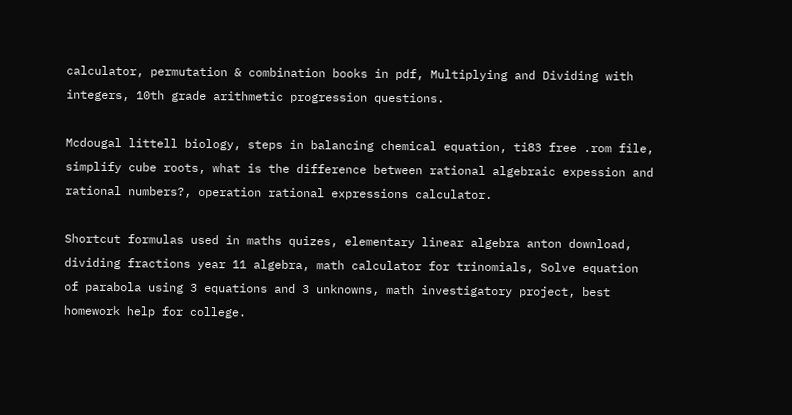calculator, permutation & combination books in pdf, Multiplying and Dividing with integers, 10th grade arithmetic progression questions.

Mcdougal littell biology, steps in balancing chemical equation, ti83 free .rom file, simplify cube roots, what is the difference between rational algebraic expession and rational numbers?, operation rational expressions calculator.

Shortcut formulas used in maths quizes, elementary linear algebra anton download, dividing fractions year 11 algebra, math calculator for trinomials, Solve equation of parabola using 3 equations and 3 unknowns, math investigatory project, best homework help for college.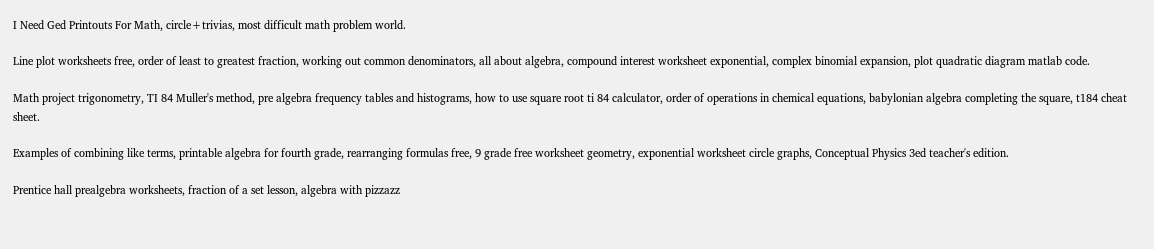I Need Ged Printouts For Math, circle+trivias, most difficult math problem world.

Line plot worksheets free, order of least to greatest fraction, working out common denominators, all about algebra, compound interest worksheet exponential, complex binomial expansion, plot quadratic diagram matlab code.

Math project trigonometry, TI 84 Muller's method, pre algebra frequency tables and histograms, how to use square root ti 84 calculator, order of operations in chemical equations, babylonian algebra completing the square, t184 cheat sheet.

Examples of combining like terms, printable algebra for fourth grade, rearranging formulas free, 9 grade free worksheet geometry, exponential worksheet circle graphs, Conceptual Physics 3ed teacher's edition.

Prentice hall prealgebra worksheets, fraction of a set lesson, algebra with pizzazz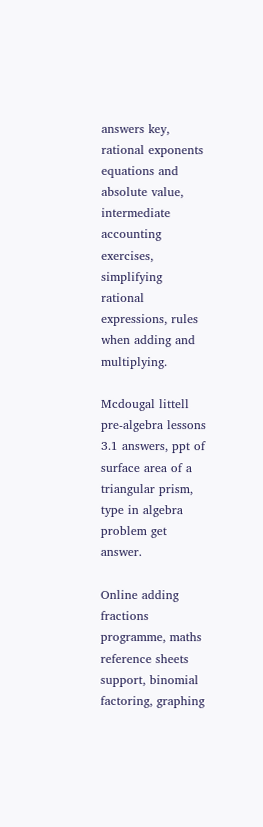answers key, rational exponents equations and absolute value, intermediate accounting exercises, simplifying rational expressions, rules when adding and multiplying.

Mcdougal littell pre-algebra lessons 3.1 answers, ppt of surface area of a triangular prism, type in algebra problem get answer.

Online adding fractions programme, maths reference sheets support, binomial factoring, graphing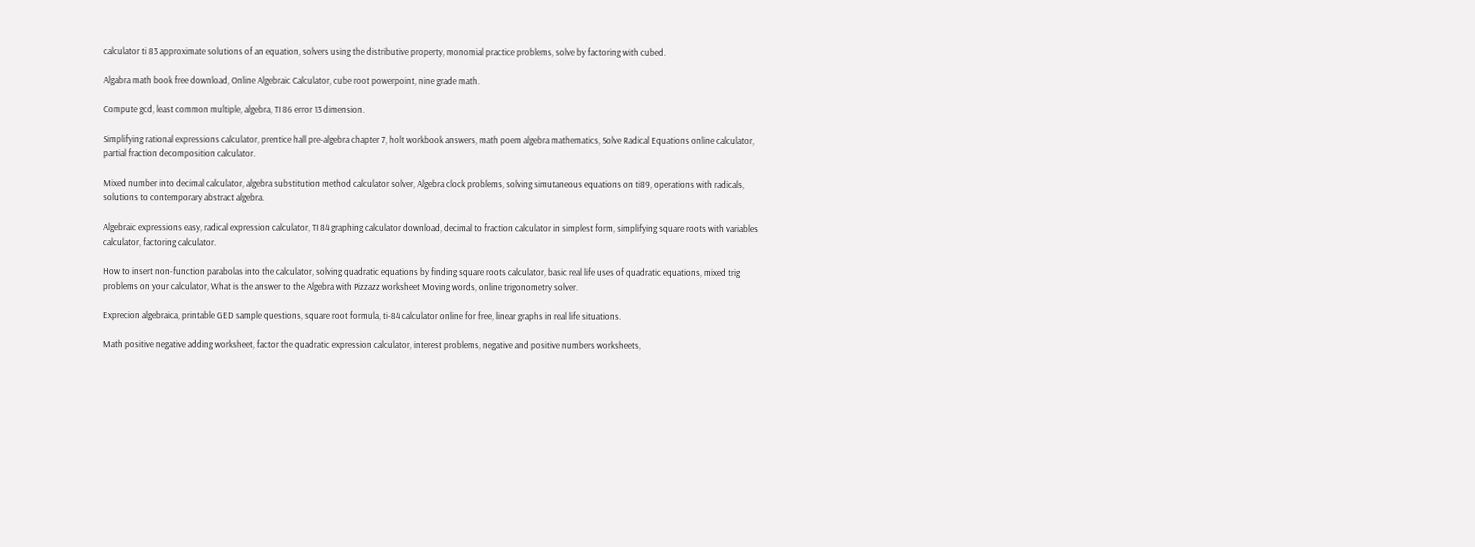calculator ti 83 approximate solutions of an equation, solvers using the distributive property, monomial practice problems, solve by factoring with cubed.

Algabra math book free download, Online Algebraic Calculator, cube root powerpoint, nine grade math.

Compute gcd, least common multiple, algebra, TI 86 error 13 dimension.

Simplifying rational expressions calculator, prentice hall pre-algebra chapter 7, holt workbook answers, math poem algebra mathematics, Solve Radical Equations online calculator, partial fraction decomposition calculator.

Mixed number into decimal calculator, algebra substitution method calculator solver, Algebra clock problems, solving simutaneous equations on ti89, operations with radicals, solutions to contemporary abstract algebra.

Algebraic expressions easy, radical expression calculator, TI 84 graphing calculator download, decimal to fraction calculator in simplest form, simplifying square roots with variables calculator, factoring calculator.

How to insert non-function parabolas into the calculator, solving quadratic equations by finding square roots calculator, basic real life uses of quadratic equations, mixed trig problems on your calculator, What is the answer to the Algebra with Pizzazz worksheet Moving words, online trigonometry solver.

Exprecion algebraica, printable GED sample questions, square root formula, ti-84 calculator online for free, linear graphs in real life situations.

Math positive negative adding worksheet, factor the quadratic expression calculator, interest problems, negative and positive numbers worksheets,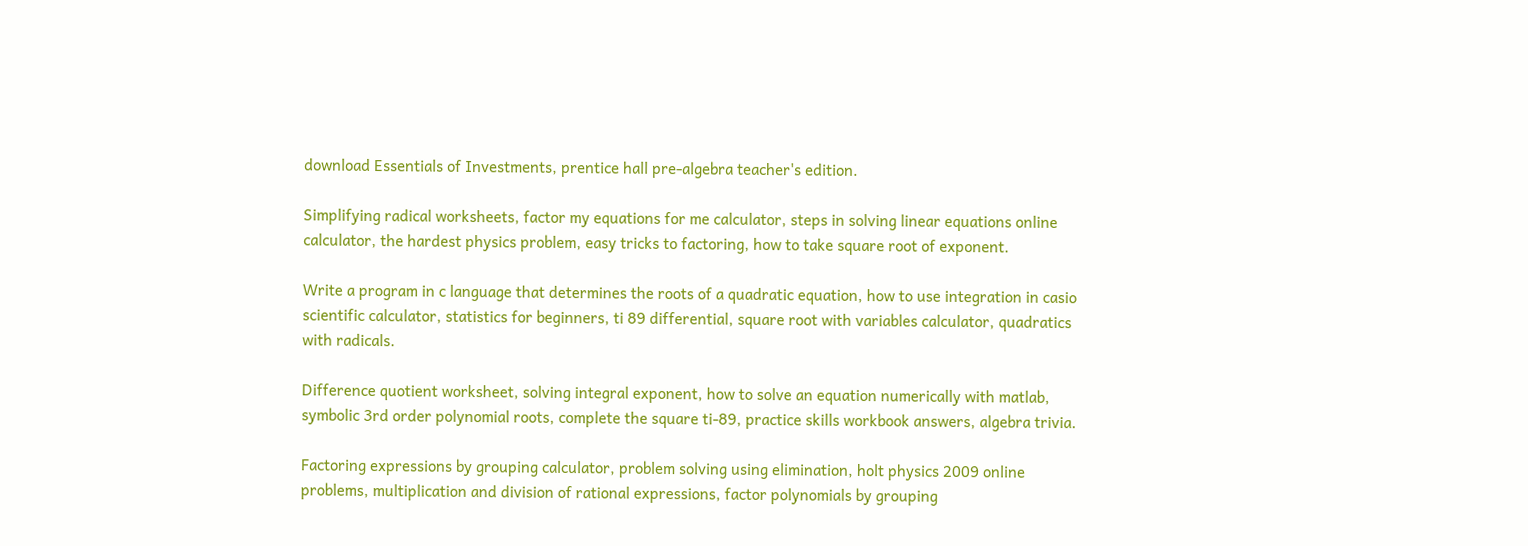download Essentials of Investments, prentice hall pre-algebra teacher's edition.

Simplifying radical worksheets, factor my equations for me calculator, steps in solving linear equations online calculator, the hardest physics problem, easy tricks to factoring, how to take square root of exponent.

Write a program in c language that determines the roots of a quadratic equation, how to use integration in casio scientific calculator, statistics for beginners, ti 89 differential, square root with variables calculator, quadratics with radicals.

Difference quotient worksheet, solving integral exponent, how to solve an equation numerically with matlab, symbolic 3rd order polynomial roots, complete the square ti-89, practice skills workbook answers, algebra trivia.

Factoring expressions by grouping calculator, problem solving using elimination, holt physics 2009 online problems, multiplication and division of rational expressions, factor polynomials by grouping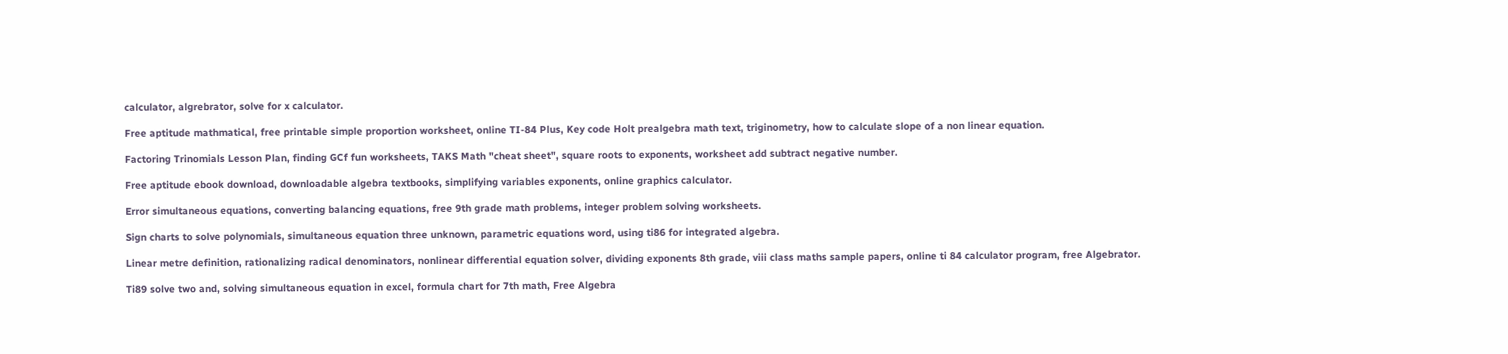calculator, algrebrator, solve for x calculator.

Free aptitude mathmatical, free printable simple proportion worksheet, online TI-84 Plus, Key code Holt prealgebra math text, triginometry, how to calculate slope of a non linear equation.

Factoring Trinomials Lesson Plan, finding GCf fun worksheets, TAKS Math "cheat sheet", square roots to exponents, worksheet add subtract negative number.

Free aptitude ebook download, downloadable algebra textbooks, simplifying variables exponents, online graphics calculator.

Error simultaneous equations, converting balancing equations, free 9th grade math problems, integer problem solving worksheets.

Sign charts to solve polynomials, simultaneous equation three unknown, parametric equations word, using ti86 for integrated algebra.

Linear metre definition, rationalizing radical denominators, nonlinear differential equation solver, dividing exponents 8th grade, viii class maths sample papers, online ti 84 calculator program, free Algebrator.

Ti89 solve two and, solving simultaneous equation in excel, formula chart for 7th math, Free Algebra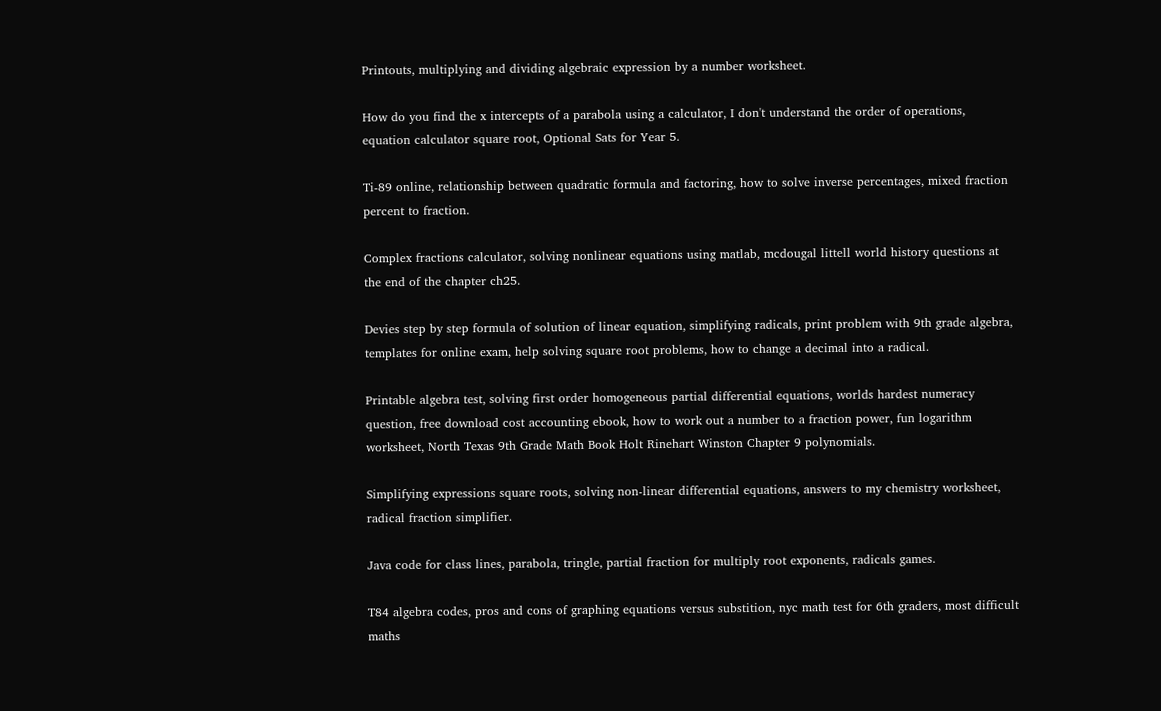Printouts, multiplying and dividing algebraic expression by a number worksheet.

How do you find the x intercepts of a parabola using a calculator, I don't understand the order of operations, equation calculator square root, Optional Sats for Year 5.

Ti-89 online, relationship between quadratic formula and factoring, how to solve inverse percentages, mixed fraction percent to fraction.

Complex fractions calculator, solving nonlinear equations using matlab, mcdougal littell world history questions at the end of the chapter ch25.

Devies step by step formula of solution of linear equation, simplifying radicals, print problem with 9th grade algebra, templates for online exam, help solving square root problems, how to change a decimal into a radical.

Printable algebra test, solving first order homogeneous partial differential equations, worlds hardest numeracy question, free download cost accounting ebook, how to work out a number to a fraction power, fun logarithm worksheet, North Texas 9th Grade Math Book Holt Rinehart Winston Chapter 9 polynomials.

Simplifying expressions square roots, solving non-linear differential equations, answers to my chemistry worksheet, radical fraction simplifier.

Java code for class lines, parabola, tringle, partial fraction for multiply root exponents, radicals games.

T84 algebra codes, pros and cons of graphing equations versus substition, nyc math test for 6th graders, most difficult maths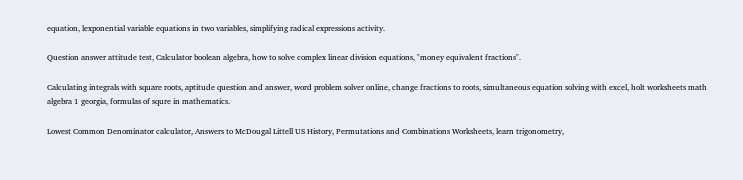equation, lexponential variable equations in two variables, simplifying radical expressions activity.

Question answer attitude test, Calculator boolean algebra, how to solve complex linear division equations, "money equivalent fractions".

Calculating integrals with square roots, aptitude question and answer, word problem solver online, change fractions to roots, simultaneous equation solving with excel, holt worksheets math algebra 1 georgia, formulas of squre in mathematics.

Lowest Common Denominator calculator, Answers to McDougal Littell US History, Permutations and Combinations Worksheets, learn trigonometry,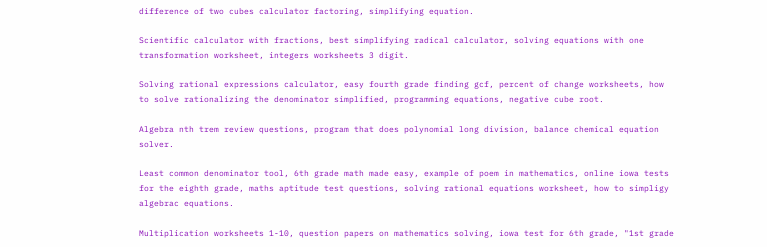difference of two cubes calculator factoring, simplifying equation.

Scientific calculator with fractions, best simplifying radical calculator, solving equations with one transformation worksheet, integers worksheets 3 digit.

Solving rational expressions calculator, easy fourth grade finding gcf, percent of change worksheets, how to solve rationalizing the denominator simplified, programming equations, negative cube root.

Algebra nth trem review questions, program that does polynomial long division, balance chemical equation solver.

Least common denominator tool, 6th grade math made easy, example of poem in mathematics, online iowa tests for the eighth grade, maths aptitude test questions, solving rational equations worksheet, how to simpligy algebrac equations.

Multiplication worksheets 1-10, question papers on mathematics solving, iowa test for 6th grade, "1st grade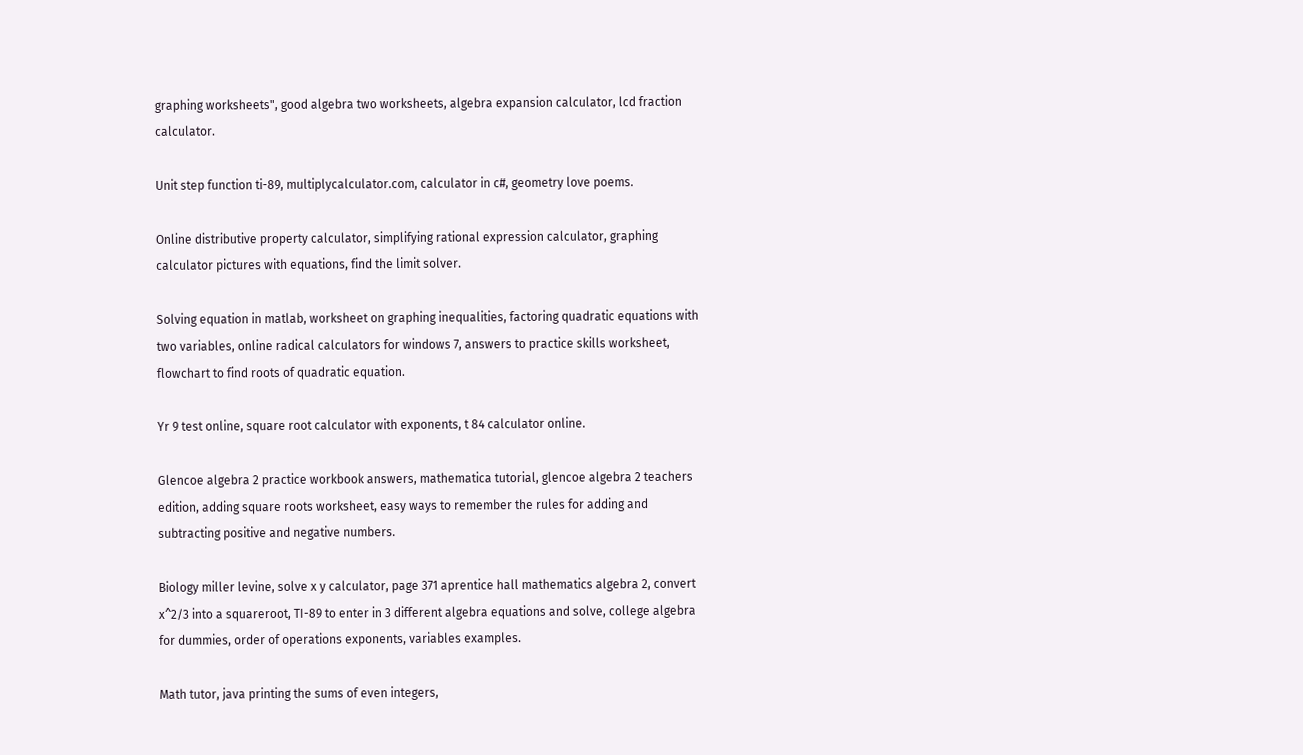graphing worksheets", good algebra two worksheets, algebra expansion calculator, lcd fraction calculator.

Unit step function ti-89, multiplycalculator.com, calculator in c#, geometry love poems.

Online distributive property calculator, simplifying rational expression calculator, graphing calculator pictures with equations, find the limit solver.

Solving equation in matlab, worksheet on graphing inequalities, factoring quadratic equations with two variables, online radical calculators for windows 7, answers to practice skills worksheet, flowchart to find roots of quadratic equation.

Yr 9 test online, square root calculator with exponents, t 84 calculator online.

Glencoe algebra 2 practice workbook answers, mathematica tutorial, glencoe algebra 2 teachers edition, adding square roots worksheet, easy ways to remember the rules for adding and subtracting positive and negative numbers.

Biology miller levine, solve x y calculator, page 371 aprentice hall mathematics algebra 2, convert x^2/3 into a squareroot, TI-89 to enter in 3 different algebra equations and solve, college algebra for dummies, order of operations exponents, variables examples.

Math tutor, java printing the sums of even integers,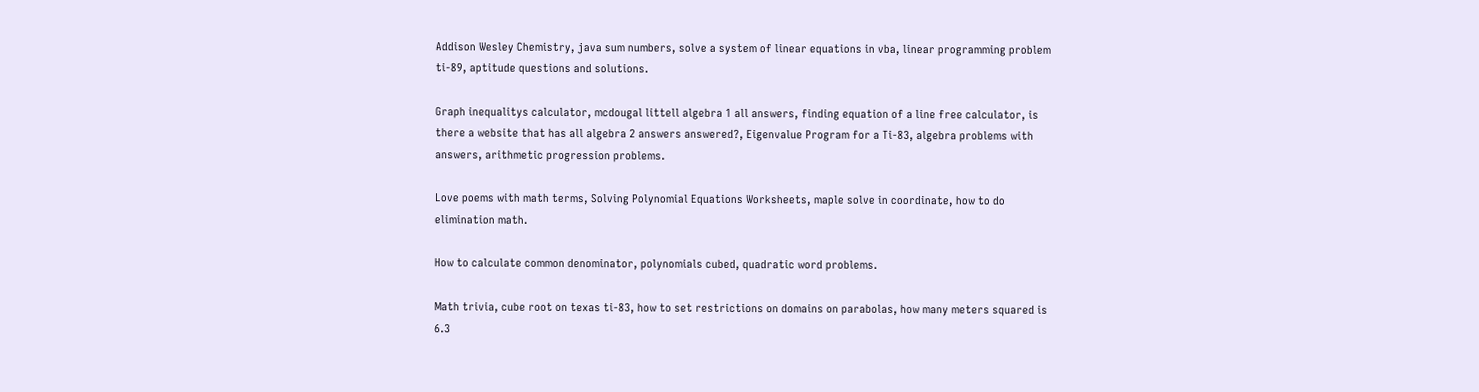Addison Wesley Chemistry, java sum numbers, solve a system of linear equations in vba, linear programming problem ti-89, aptitude questions and solutions.

Graph inequalitys calculator, mcdougal littell algebra 1 all answers, finding equation of a line free calculator, is there a website that has all algebra 2 answers answered?, Eigenvalue Program for a Ti-83, algebra problems with answers, arithmetic progression problems.

Love poems with math terms, Solving Polynomial Equations Worksheets, maple solve in coordinate, how to do elimination math.

How to calculate common denominator, polynomials cubed, quadratic word problems.

Math trivia, cube root on texas ti-83, how to set restrictions on domains on parabolas, how many meters squared is 6.3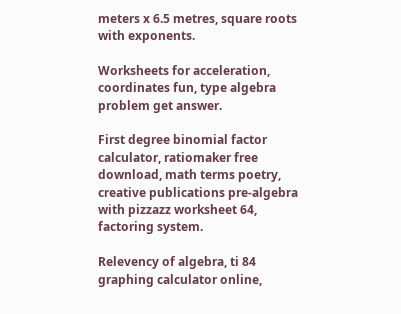meters x 6.5 metres, square roots with exponents.

Worksheets for acceleration, coordinates fun, type algebra problem get answer.

First degree binomial factor calculator, ratiomaker free download, math terms poetry, creative publications pre-algebra with pizzazz worksheet 64, factoring system.

Relevency of algebra, ti 84 graphing calculator online,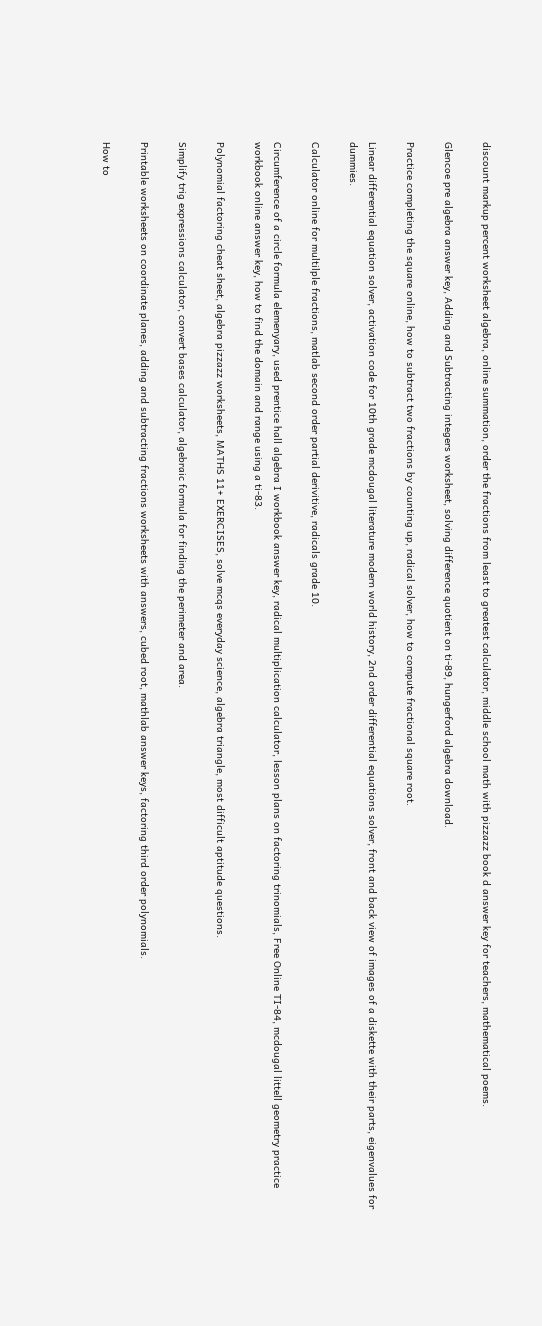discount markup percent worksheet algebra, online summation, order the fractions from least to greatest calculator, middle school math with pizzazz book d answer key for teachers, mathematical poems.

Glencoe pre algebra answer key, Adding and Subtracting integers worksheet, solving difference quotient on ti-89, hungerford algebra download.

Practice completing the square online, how to subtract two fractions by counting up, radical solver, how to compute fractional square root.

Linear differential equation solver, activation code for 10th grade mcdougal literature modern world history, 2nd order differential equations solver, front and back view of images of a diskette with their parts, eigenvalues for dummies.

Calculator online for multilple fractions, matlab second order partial derivitive, radicals grade 10.

Circumference of a circle formula elemenyary, used prentice hall algebra I workbook answer key, radical multiplication calculator, lesson plans on factoring trinomials, Free Online TI-84, mcdougal littell geometry practice workbook online answer key, how to find the domain and range using a ti-83.

Polynomial factoring cheat sheet, algebra pizzazz worksheets, MATHS 11+ EXERCISES, solve mcqs everyday science, algebra triangle, most difficult aptitude questions.

Simplify trig expressions calculator, convert bases calculator, algebraic formula for finding the perimeter and area.

Printable worksheets on coordinate planes, adding and subtracting fractions worksheets with answers, cubed root, mathlab answer keys, factoring third order polynomials.

How to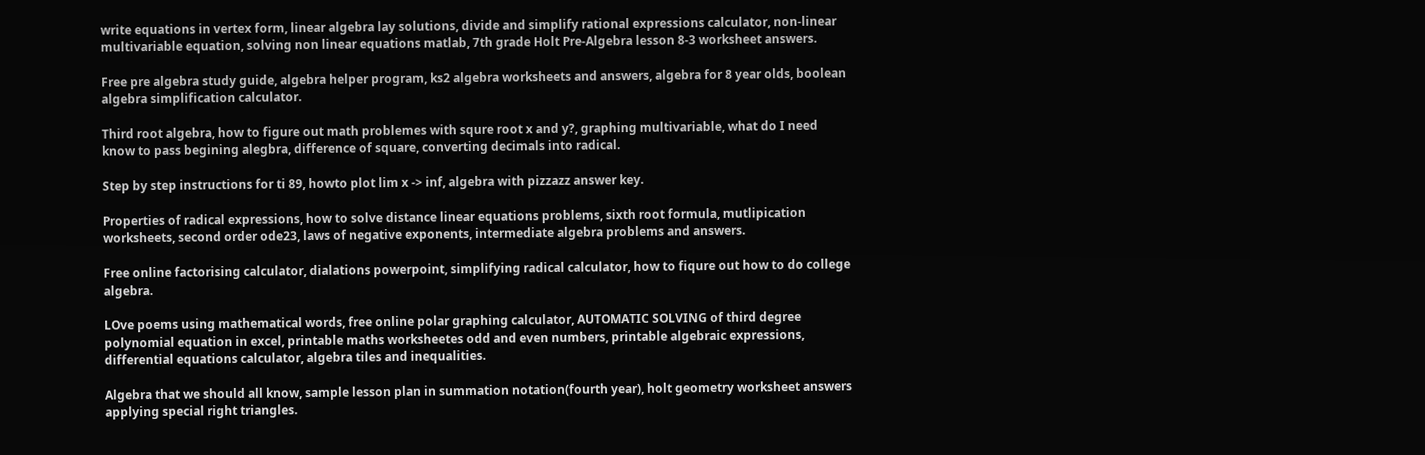write equations in vertex form, linear algebra lay solutions, divide and simplify rational expressions calculator, non-linear multivariable equation, solving non linear equations matlab, 7th grade Holt Pre-Algebra lesson 8-3 worksheet answers.

Free pre algebra study guide, algebra helper program, ks2 algebra worksheets and answers, algebra for 8 year olds, boolean algebra simplification calculator.

Third root algebra, how to figure out math problemes with squre root x and y?, graphing multivariable, what do I need know to pass begining alegbra, difference of square, converting decimals into radical.

Step by step instructions for ti 89, howto plot lim x -> inf, algebra with pizzazz answer key.

Properties of radical expressions, how to solve distance linear equations problems, sixth root formula, mutlipication worksheets, second order ode23, laws of negative exponents, intermediate algebra problems and answers.

Free online factorising calculator, dialations powerpoint, simplifying radical calculator, how to fiqure out how to do college algebra.

LOve poems using mathematical words, free online polar graphing calculator, AUTOMATIC SOLVING of third degree polynomial equation in excel, printable maths worksheetes odd and even numbers, printable algebraic expressions, differential equations calculator, algebra tiles and inequalities.

Algebra that we should all know, sample lesson plan in summation notation(fourth year), holt geometry worksheet answers applying special right triangles.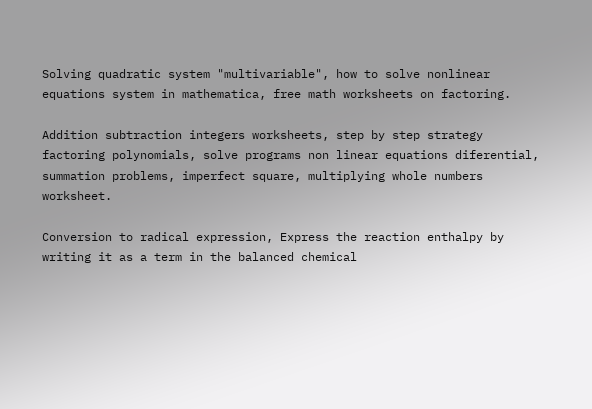Solving quadratic system "multivariable", how to solve nonlinear equations system in mathematica, free math worksheets on factoring.

Addition subtraction integers worksheets, step by step strategy factoring polynomials, solve programs non linear equations diferential, summation problems, imperfect square, multiplying whole numbers worksheet.

Conversion to radical expression, Express the reaction enthalpy by writing it as a term in the balanced chemical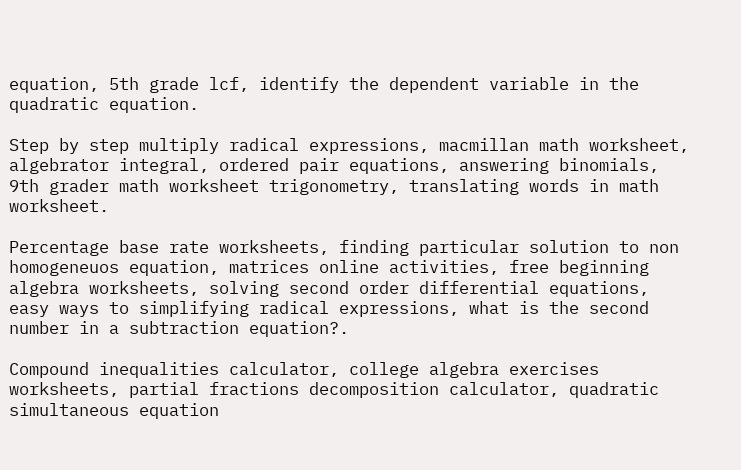equation, 5th grade lcf, identify the dependent variable in the quadratic equation.

Step by step multiply radical expressions, macmillan math worksheet, algebrator integral, ordered pair equations, answering binomials, 9th grader math worksheet trigonometry, translating words in math worksheet.

Percentage base rate worksheets, finding particular solution to non homogeneuos equation, matrices online activities, free beginning algebra worksheets, solving second order differential equations, easy ways to simplifying radical expressions, what is the second number in a subtraction equation?.

Compound inequalities calculator, college algebra exercises worksheets, partial fractions decomposition calculator, quadratic simultaneous equation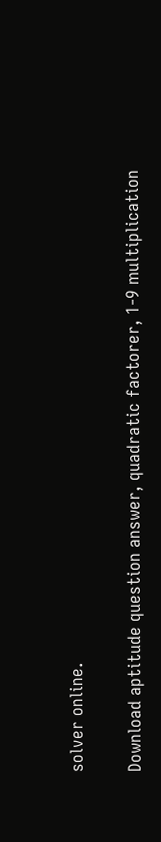solver online.

Download aptitude question answer, quadratic factorer, 1-9 multiplication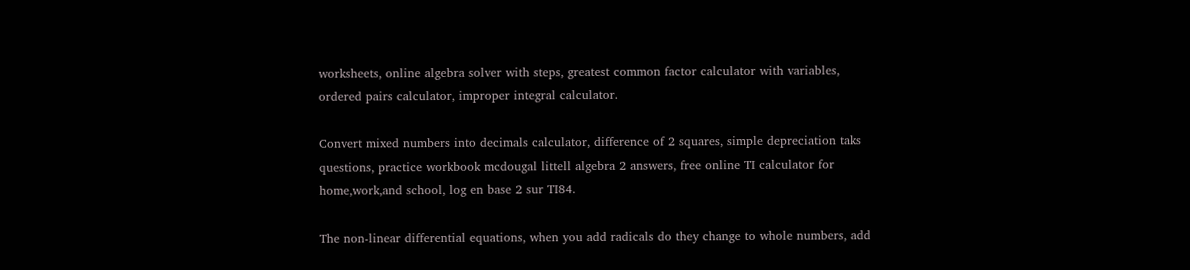worksheets, online algebra solver with steps, greatest common factor calculator with variables, ordered pairs calculator, improper integral calculator.

Convert mixed numbers into decimals calculator, difference of 2 squares, simple depreciation taks questions, practice workbook mcdougal littell algebra 2 answers, free online TI calculator for home,work,and school, log en base 2 sur TI84.

The non-linear differential equations, when you add radicals do they change to whole numbers, add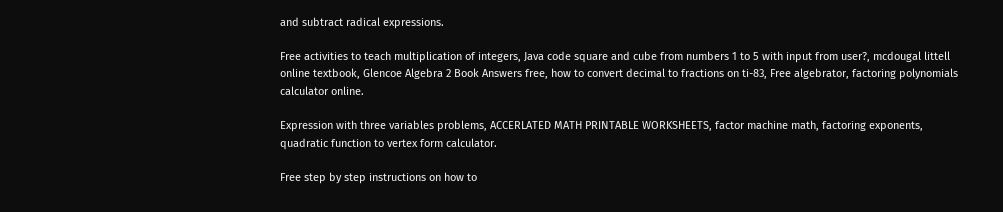and subtract radical expressions.

Free activities to teach multiplication of integers, Java code square and cube from numbers 1 to 5 with input from user?, mcdougal littell online textbook, Glencoe Algebra 2 Book Answers free, how to convert decimal to fractions on ti-83, Free algebrator, factoring polynomials calculator online.

Expression with three variables problems, ACCERLATED MATH PRINTABLE WORKSHEETS, factor machine math, factoring exponents, quadratic function to vertex form calculator.

Free step by step instructions on how to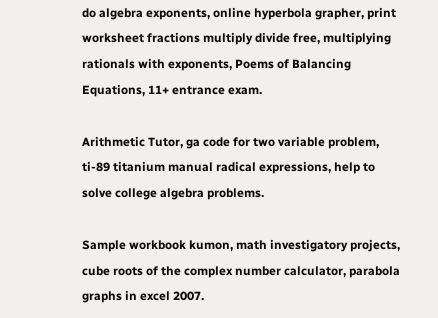do algebra exponents, online hyperbola grapher, print worksheet fractions multiply divide free, multiplying rationals with exponents, Poems of Balancing Equations, 11+ entrance exam.

Arithmetic Tutor, ga code for two variable problem, ti-89 titanium manual radical expressions, help to solve college algebra problems.

Sample workbook kumon, math investigatory projects, cube roots of the complex number calculator, parabola graphs in excel 2007.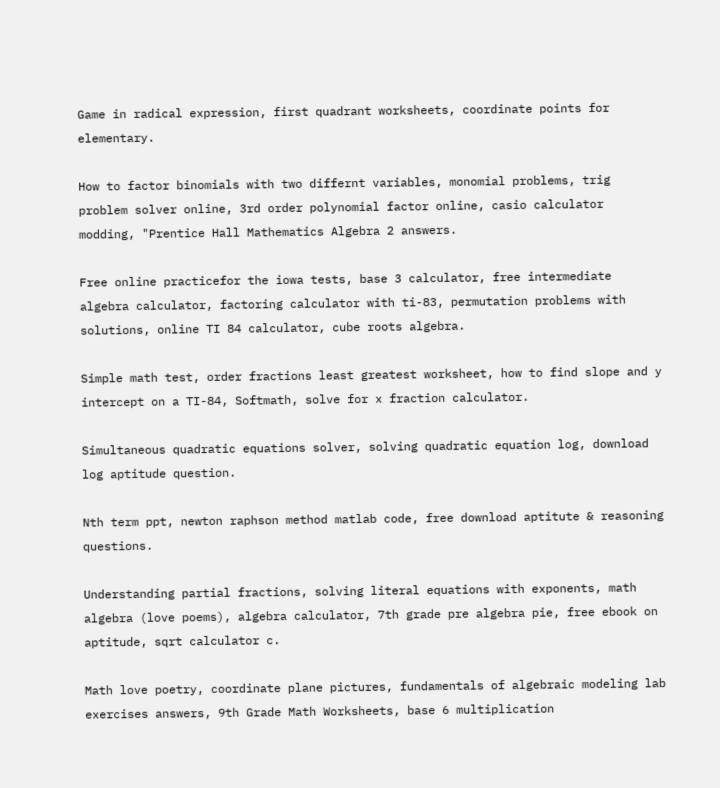Game in radical expression, first quadrant worksheets, coordinate points for elementary.

How to factor binomials with two differnt variables, monomial problems, trig problem solver online, 3rd order polynomial factor online, casio calculator modding, "Prentice Hall Mathematics Algebra 2 answers.

Free online practicefor the iowa tests, base 3 calculator, free intermediate algebra calculator, factoring calculator with ti-83, permutation problems with solutions, online TI 84 calculator, cube roots algebra.

Simple math test, order fractions least greatest worksheet, how to find slope and y intercept on a TI-84, Softmath, solve for x fraction calculator.

Simultaneous quadratic equations solver, solving quadratic equation log, download log aptitude question.

Nth term ppt, newton raphson method matlab code, free download aptitute & reasoning questions.

Understanding partial fractions, solving literal equations with exponents, math algebra (love poems), algebra calculator, 7th grade pre algebra pie, free ebook on aptitude, sqrt calculator c.

Math love poetry, coordinate plane pictures, fundamentals of algebraic modeling lab exercises answers, 9th Grade Math Worksheets, base 6 multiplication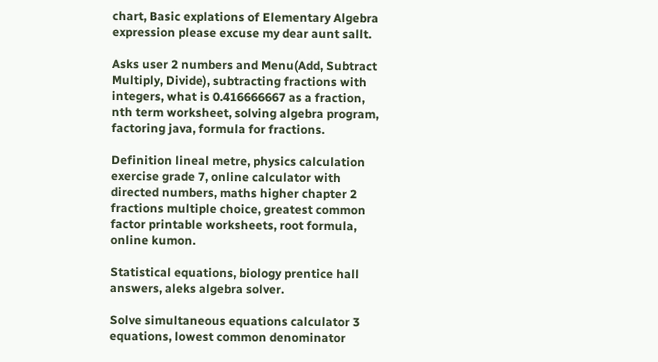chart, Basic explations of Elementary Algebra expression please excuse my dear aunt sallt.

Asks user 2 numbers and Menu(Add, Subtract Multiply, Divide), subtracting fractions with integers, what is 0.416666667 as a fraction, nth term worksheet, solving algebra program, factoring java, formula for fractions.

Definition lineal metre, physics calculation exercise grade 7, online calculator with directed numbers, maths higher chapter 2 fractions multiple choice, greatest common factor printable worksheets, root formula, online kumon.

Statistical equations, biology prentice hall answers, aleks algebra solver.

Solve simultaneous equations calculator 3 equations, lowest common denominator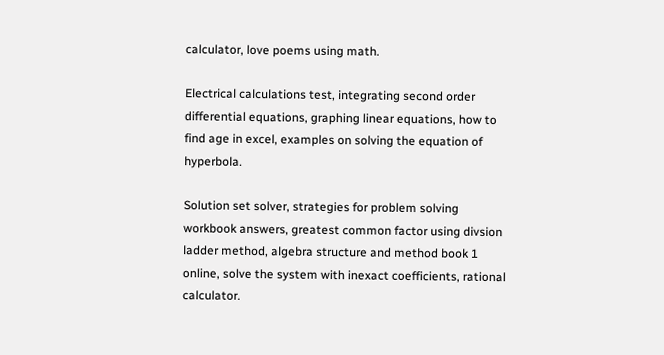calculator, love poems using math.

Electrical calculations test, integrating second order differential equations, graphing linear equations, how to find age in excel, examples on solving the equation of hyperbola.

Solution set solver, strategies for problem solving workbook answers, greatest common factor using divsion ladder method, algebra structure and method book 1 online, solve the system with inexact coefficients, rational calculator.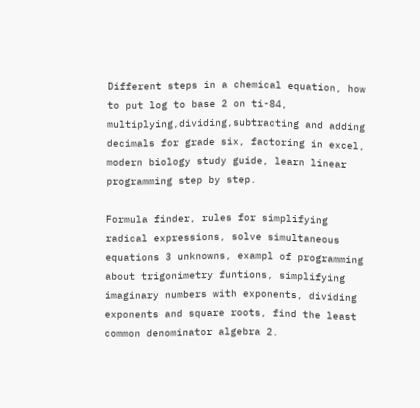Different steps in a chemical equation, how to put log to base 2 on ti-84, multiplying,dividing,subtracting and adding decimals for grade six, factoring in excel, modern biology study guide, learn linear programming step by step.

Formula finder, rules for simplifying radical expressions, solve simultaneous equations 3 unknowns, exampl of programming about trigonimetry funtions, simplifying imaginary numbers with exponents, dividing exponents and square roots, find the least common denominator algebra 2.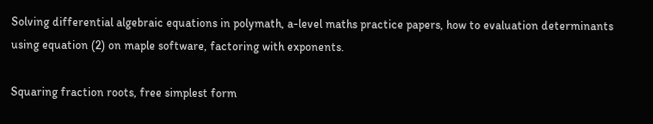Solving differential algebraic equations in polymath, a-level maths practice papers, how to evaluation determinants using equation (2) on maple software, factoring with exponents.

Squaring fraction roots, free simplest form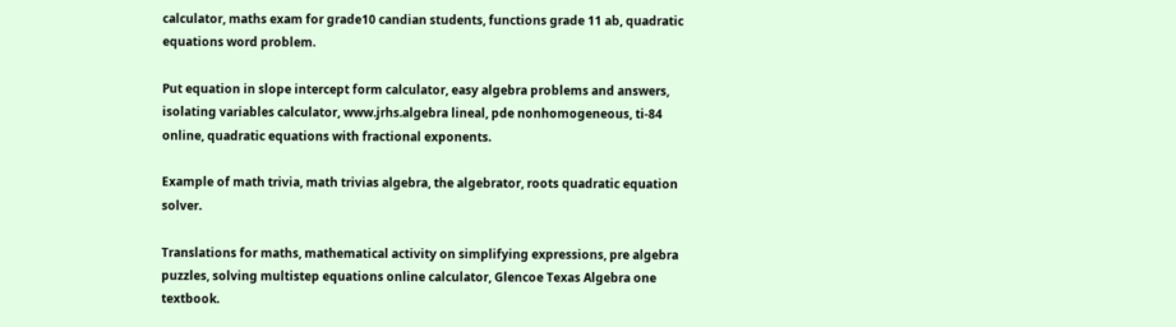calculator, maths exam for grade10 candian students, functions grade 11 ab, quadratic equations word problem.

Put equation in slope intercept form calculator, easy algebra problems and answers, isolating variables calculator, www.jrhs.algebra lineal, pde nonhomogeneous, ti-84 online, quadratic equations with fractional exponents.

Example of math trivia, math trivias algebra, the algebrator, roots quadratic equation solver.

Translations for maths, mathematical activity on simplifying expressions, pre algebra puzzles, solving multistep equations online calculator, Glencoe Texas Algebra one textbook.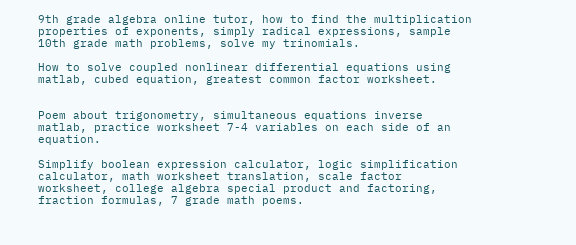9th grade algebra online tutor, how to find the multiplication properties of exponents, simply radical expressions, sample 10th grade math problems, solve my trinomials.

How to solve coupled nonlinear differential equations using matlab, cubed equation, greatest common factor worksheet.


Poem about trigonometry, simultaneous equations inverse matlab, practice worksheet 7-4 variables on each side of an equation.

Simplify boolean expression calculator, logic simplification calculator, math worksheet translation, scale factor worksheet, college algebra special product and factoring, fraction formulas, 7 grade math poems.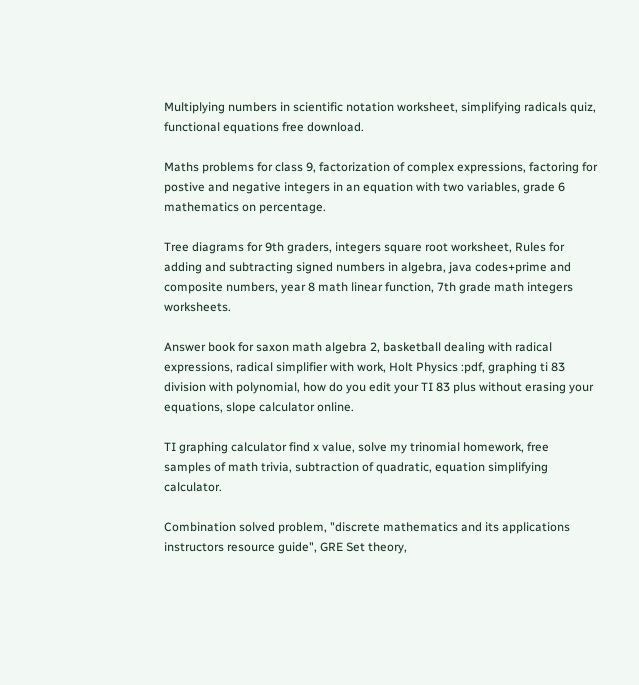Multiplying numbers in scientific notation worksheet, simplifying radicals quiz, functional equations free download.

Maths problems for class 9, factorization of complex expressions, factoring for postive and negative integers in an equation with two variables, grade 6 mathematics on percentage.

Tree diagrams for 9th graders, integers square root worksheet, Rules for adding and subtracting signed numbers in algebra, java codes+prime and composite numbers, year 8 math linear function, 7th grade math integers worksheets.

Answer book for saxon math algebra 2, basketball dealing with radical expressions, radical simplifier with work, Holt Physics :pdf, graphing ti 83 division with polynomial, how do you edit your TI 83 plus without erasing your equations, slope calculator online.

TI graphing calculator find x value, solve my trinomial homework, free samples of math trivia, subtraction of quadratic, equation simplifying calculator.

Combination solved problem, "discrete mathematics and its applications instructors resource guide", GRE Set theory,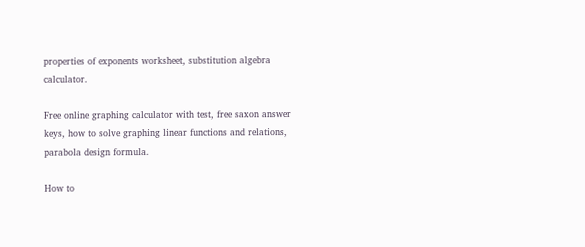properties of exponents worksheet, substitution algebra calculator.

Free online graphing calculator with test, free saxon answer keys, how to solve graphing linear functions and relations, parabola design formula.

How to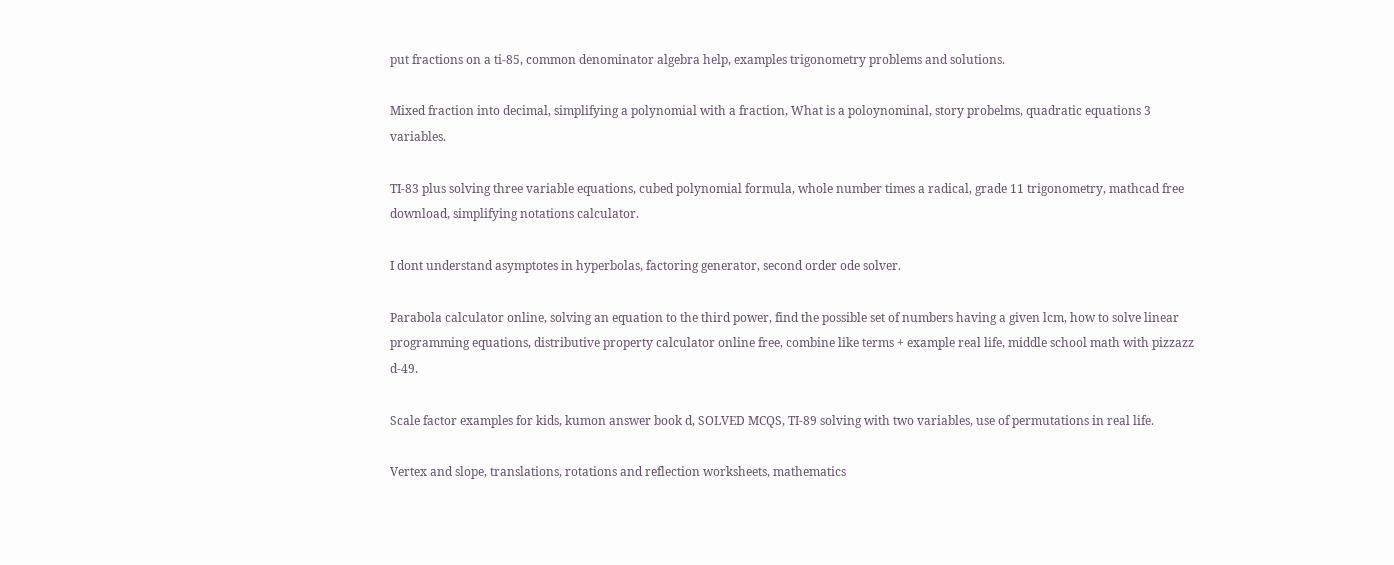put fractions on a ti-85, common denominator algebra help, examples trigonometry problems and solutions.

Mixed fraction into decimal, simplifying a polynomial with a fraction, What is a poloynominal, story probelms, quadratic equations 3 variables.

TI-83 plus solving three variable equations, cubed polynomial formula, whole number times a radical, grade 11 trigonometry, mathcad free download, simplifying notations calculator.

I dont understand asymptotes in hyperbolas, factoring generator, second order ode solver.

Parabola calculator online, solving an equation to the third power, find the possible set of numbers having a given lcm, how to solve linear programming equations, distributive property calculator online free, combine like terms + example real life, middle school math with pizzazz d-49.

Scale factor examples for kids, kumon answer book d, SOLVED MCQS, TI-89 solving with two variables, use of permutations in real life.

Vertex and slope, translations, rotations and reflection worksheets, mathematics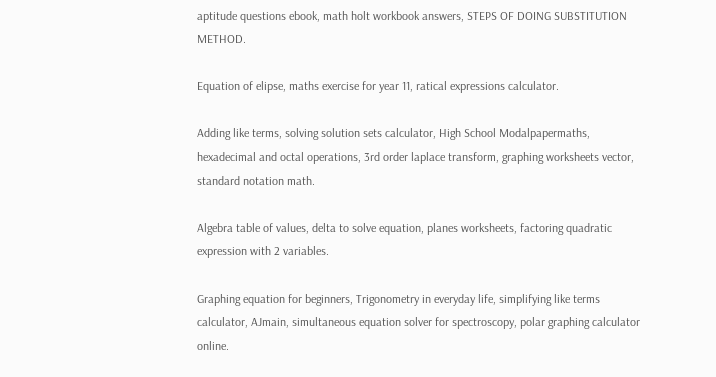aptitude questions ebook, math holt workbook answers, STEPS OF DOING SUBSTITUTION METHOD.

Equation of elipse, maths exercise for year 11, ratical expressions calculator.

Adding like terms, solving solution sets calculator, High School Modalpapermaths, hexadecimal and octal operations, 3rd order laplace transform, graphing worksheets vector, standard notation math.

Algebra table of values, delta to solve equation, planes worksheets, factoring quadratic expression with 2 variables.

Graphing equation for beginners, Trigonometry in everyday life, simplifying like terms calculator, AJmain, simultaneous equation solver for spectroscopy, polar graphing calculator online.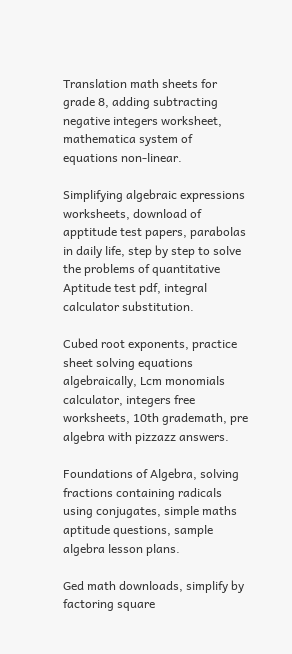Translation math sheets for grade 8, adding subtracting negative integers worksheet, mathematica system of equations non-linear.

Simplifying algebraic expressions worksheets, download of apptitude test papers, parabolas in daily life, step by step to solve the problems of quantitative Aptitude test pdf, integral calculator substitution.

Cubed root exponents, practice sheet solving equations algebraically, Lcm monomials calculator, integers free worksheets, 10th grademath, pre algebra with pizzazz answers.

Foundations of Algebra, solving fractions containing radicals using conjugates, simple maths aptitude questions, sample algebra lesson plans.

Ged math downloads, simplify by factoring square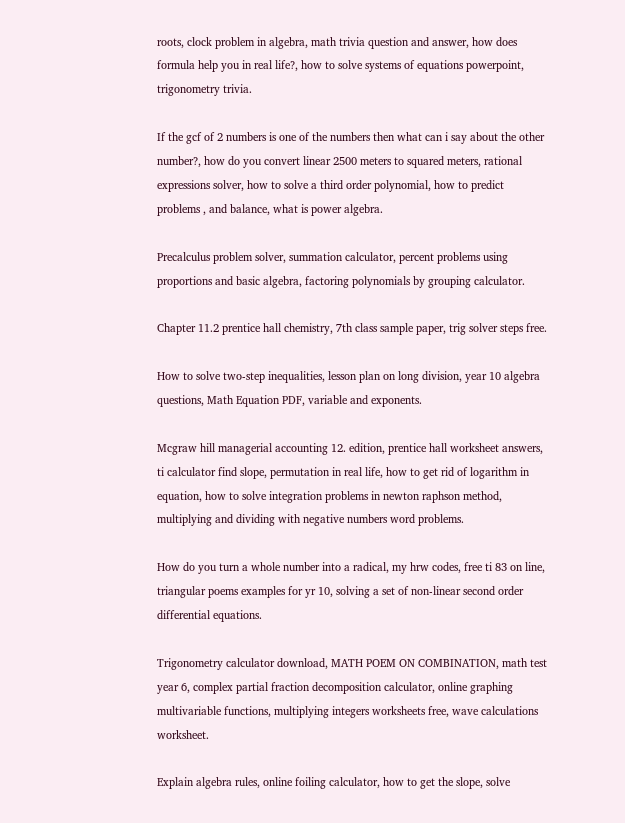roots, clock problem in algebra, math trivia question and answer, how does formula help you in real life?, how to solve systems of equations powerpoint, trigonometry trivia.

If the gcf of 2 numbers is one of the numbers then what can i say about the other number?, how do you convert linear 2500 meters to squared meters, rational expressions solver, how to solve a third order polynomial, how to predict problems , and balance, what is power algebra.

Precalculus problem solver, summation calculator, percent problems using proportions and basic algebra, factoring polynomials by grouping calculator.

Chapter 11.2 prentice hall chemistry, 7th class sample paper, trig solver steps free.

How to solve two-step inequalities, lesson plan on long division, year 10 algebra questions, Math Equation PDF, variable and exponents.

Mcgraw hill managerial accounting 12. edition, prentice hall worksheet answers, ti calculator find slope, permutation in real life, how to get rid of logarithm in equation, how to solve integration problems in newton raphson method, multiplying and dividing with negative numbers word problems.

How do you turn a whole number into a radical, my hrw codes, free ti 83 on line, triangular poems examples for yr 10, solving a set of non-linear second order differential equations.

Trigonometry calculator download, MATH POEM ON COMBINATION, math test year 6, complex partial fraction decomposition calculator, online graphing multivariable functions, multiplying integers worksheets free, wave calculations worksheet.

Explain algebra rules, online foiling calculator, how to get the slope, solve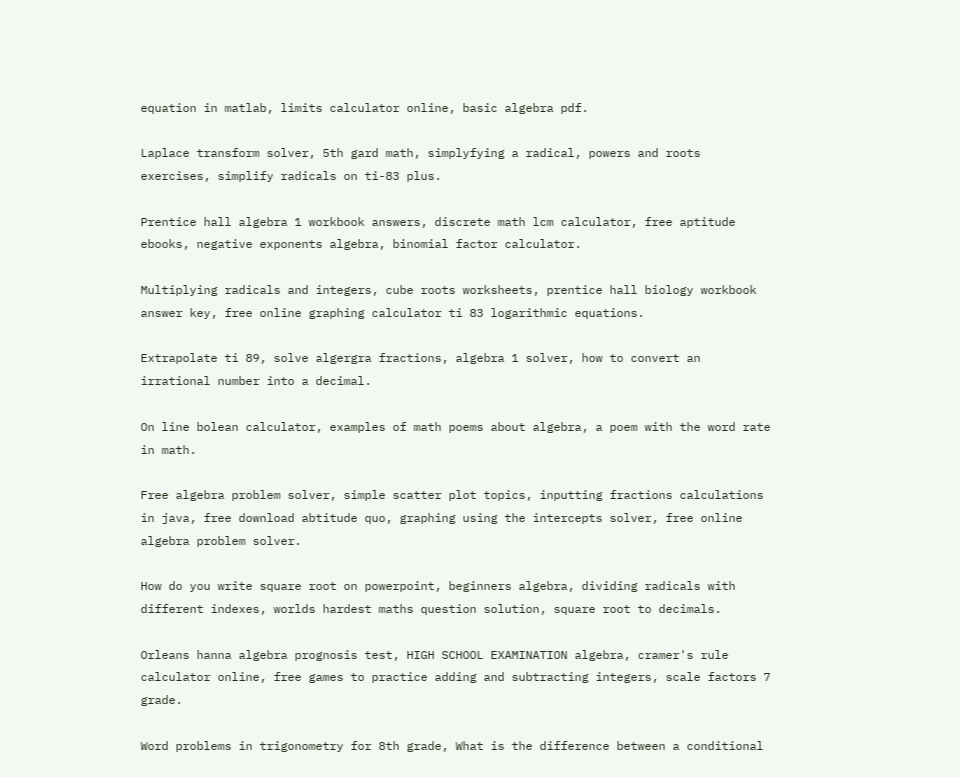equation in matlab, limits calculator online, basic algebra pdf.

Laplace transform solver, 5th gard math, simplyfying a radical, powers and roots exercises, simplify radicals on ti-83 plus.

Prentice hall algebra 1 workbook answers, discrete math lcm calculator, free aptitude ebooks, negative exponents algebra, binomial factor calculator.

Multiplying radicals and integers, cube roots worksheets, prentice hall biology workbook answer key, free online graphing calculator ti 83 logarithmic equations.

Extrapolate ti 89, solve algergra fractions, algebra 1 solver, how to convert an irrational number into a decimal.

On line bolean calculator, examples of math poems about algebra, a poem with the word rate in math.

Free algebra problem solver, simple scatter plot topics, inputting fractions calculations in java, free download abtitude quo, graphing using the intercepts solver, free online algebra problem solver.

How do you write square root on powerpoint, beginners algebra, dividing radicals with different indexes, worlds hardest maths question solution, square root to decimals.

Orleans hanna algebra prognosis test, HIGH SCHOOL EXAMINATION algebra, cramer's rule calculator online, free games to practice adding and subtracting integers, scale factors 7 grade.

Word problems in trigonometry for 8th grade, What is the difference between a conditional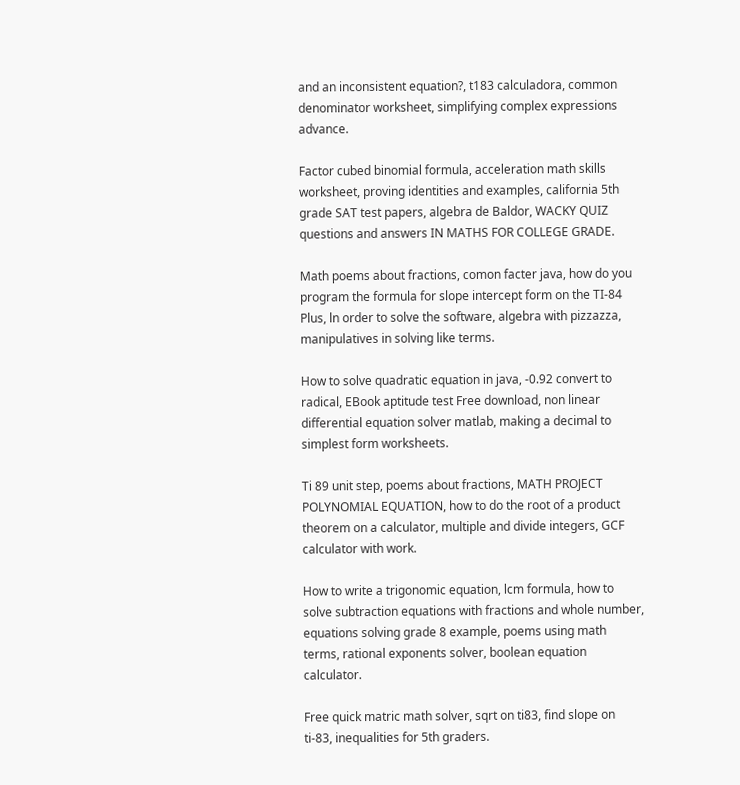and an inconsistent equation?, t183 calculadora, common denominator worksheet, simplifying complex expressions advance.

Factor cubed binomial formula, acceleration math skills worksheet, proving identities and examples, california 5th grade SAT test papers, algebra de Baldor, WACKY QUIZ questions and answers IN MATHS FOR COLLEGE GRADE.

Math poems about fractions, comon facter java, how do you program the formula for slope intercept form on the TI-84 Plus, ln order to solve the software, algebra with pizzazza, manipulatives in solving like terms.

How to solve quadratic equation in java, -0.92 convert to radical, EBook aptitude test Free download, non linear differential equation solver matlab, making a decimal to simplest form worksheets.

Ti 89 unit step, poems about fractions, MATH PROJECT POLYNOMIAL EQUATION, how to do the root of a product theorem on a calculator, multiple and divide integers, GCF calculator with work.

How to write a trigonomic equation, lcm formula, how to solve subtraction equations with fractions and whole number, equations solving grade 8 example, poems using math terms, rational exponents solver, boolean equation calculator.

Free quick matric math solver, sqrt on ti83, find slope on ti-83, inequalities for 5th graders.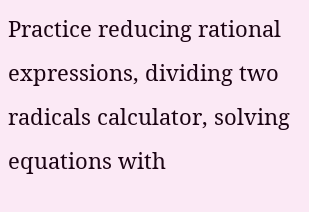Practice reducing rational expressions, dividing two radicals calculator, solving equations with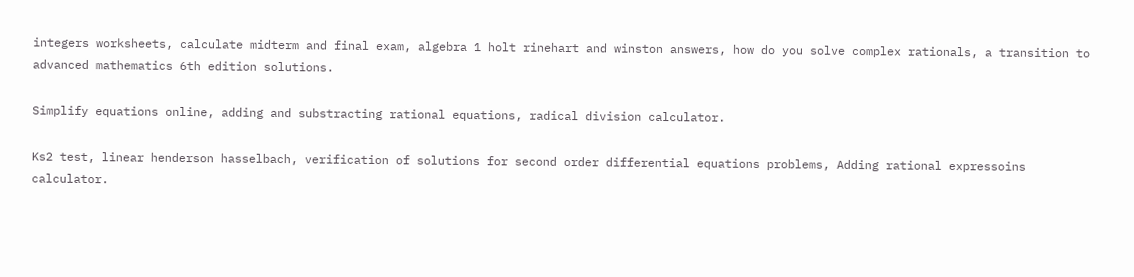integers worksheets, calculate midterm and final exam, algebra 1 holt rinehart and winston answers, how do you solve complex rationals, a transition to advanced mathematics 6th edition solutions.

Simplify equations online, adding and substracting rational equations, radical division calculator.

Ks2 test, linear henderson hasselbach, verification of solutions for second order differential equations problems, Adding rational expressoins calculator.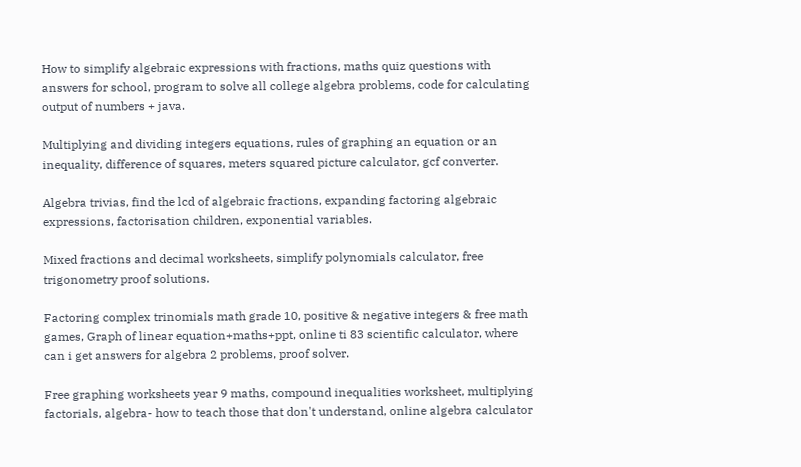How to simplify algebraic expressions with fractions, maths quiz questions with answers for school, program to solve all college algebra problems, code for calculating output of numbers + java.

Multiplying and dividing integers equations, rules of graphing an equation or an inequality, difference of squares, meters squared picture calculator, gcf converter.

Algebra trivias, find the lcd of algebraic fractions, expanding factoring algebraic expressions, factorisation children, exponential variables.

Mixed fractions and decimal worksheets, simplify polynomials calculator, free trigonometry proof solutions.

Factoring complex trinomials math grade 10, positive & negative integers & free math games, Graph of linear equation+maths+ppt, online ti 83 scientific calculator, where can i get answers for algebra 2 problems, proof solver.

Free graphing worksheets year 9 maths, compound inequalities worksheet, multiplying factorials, algebra- how to teach those that don't understand, online algebra calculator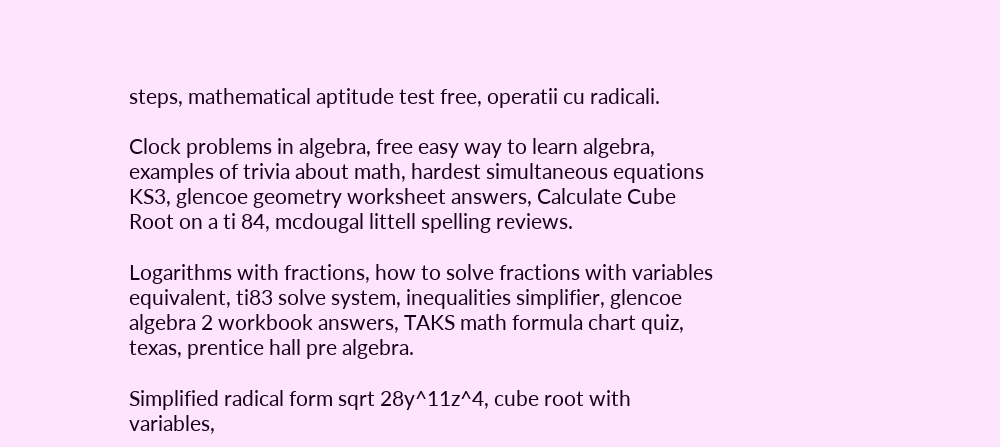steps, mathematical aptitude test free, operatii cu radicali.

Clock problems in algebra, free easy way to learn algebra, examples of trivia about math, hardest simultaneous equations KS3, glencoe geometry worksheet answers, Calculate Cube Root on a ti 84, mcdougal littell spelling reviews.

Logarithms with fractions, how to solve fractions with variables equivalent, ti83 solve system, inequalities simplifier, glencoe algebra 2 workbook answers, TAKS math formula chart quiz, texas, prentice hall pre algebra.

Simplified radical form sqrt 28y^11z^4, cube root with variables,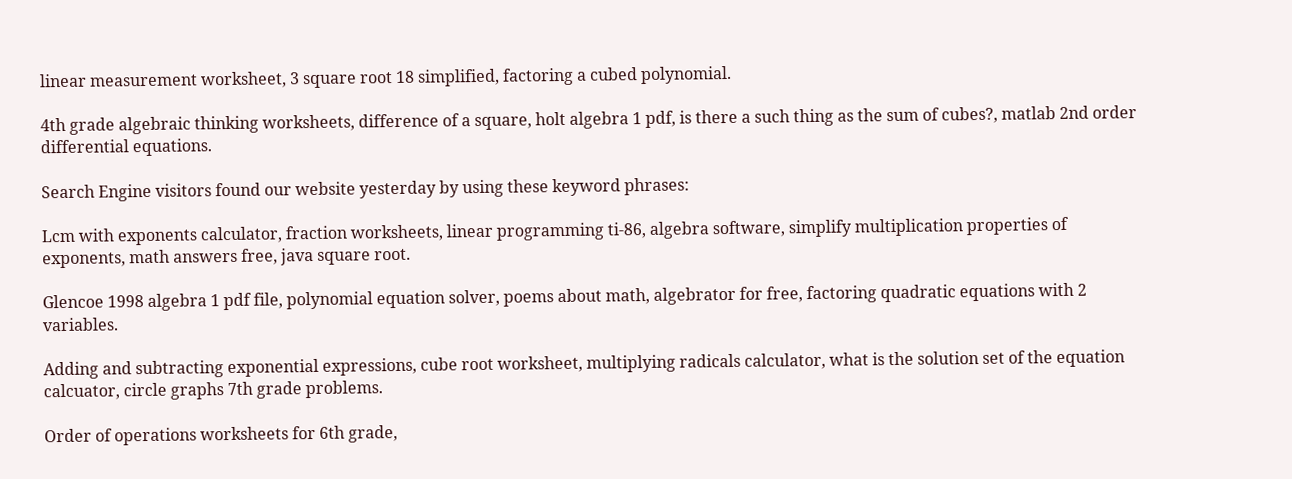linear measurement worksheet, 3 square root 18 simplified, factoring a cubed polynomial.

4th grade algebraic thinking worksheets, difference of a square, holt algebra 1 pdf, is there a such thing as the sum of cubes?, matlab 2nd order differential equations.

Search Engine visitors found our website yesterday by using these keyword phrases:

Lcm with exponents calculator, fraction worksheets, linear programming ti-86, algebra software, simplify multiplication properties of exponents, math answers free, java square root.

Glencoe 1998 algebra 1 pdf file, polynomial equation solver, poems about math, algebrator for free, factoring quadratic equations with 2 variables.

Adding and subtracting exponential expressions, cube root worksheet, multiplying radicals calculator, what is the solution set of the equation calcuator, circle graphs 7th grade problems.

Order of operations worksheets for 6th grade,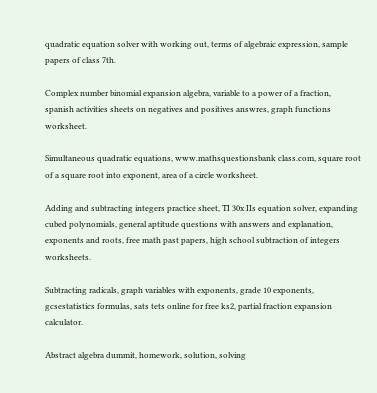quadratic equation solver with working out, terms of algebraic expression, sample papers of class 7th.

Complex number binomial expansion algebra, variable to a power of a fraction, spanish activities sheets on negatives and positives answres, graph functions worksheet.

Simultaneous quadratic equations, www.mathsquestionsbank class.com, square root of a square root into exponent, area of a circle worksheet.

Adding and subtracting integers practice sheet, TI 30x IIs equation solver, expanding cubed polynomials, general aptitude questions with answers and explanation, exponents and roots, free math past papers, high school subtraction of integers worksheets.

Subtracting radicals, graph variables with exponents, grade 10 exponents, gcsestatistics formulas, sats tets online for free ks2, partial fraction expansion calculator.

Abstract algebra dummit, homework, solution, solving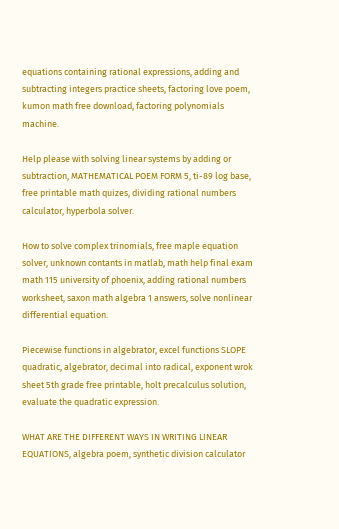equations containing rational expressions, adding and subtracting integers practice sheets, factoring love poem, kumon math free download, factoring polynomials machine.

Help please with solving linear systems by adding or subtraction, MATHEMATICAL POEM FORM 5, ti-89 log base, free printable math quizes, dividing rational numbers calculator, hyperbola solver.

How to solve complex trinomials, free maple equation solver, unknown contants in matlab, math help final exam math 115 university of phoenix, adding rational numbers worksheet, saxon math algebra 1 answers, solve nonlinear differential equation.

Piecewise functions in algebrator, excel functions SLOPE quadratic, algebrator, decimal into radical, exponent wrok sheet 5th grade free printable, holt precalculus solution, evaluate the quadratic expression.

WHAT ARE THE DIFFERENT WAYS IN WRITING LINEAR EQUATIONS, algebra poem, synthetic division calculator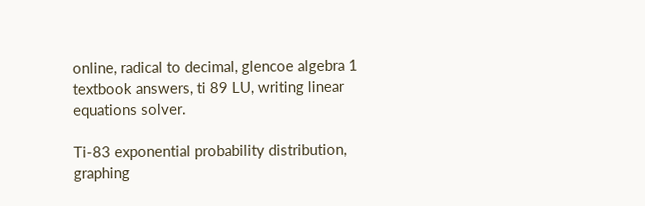online, radical to decimal, glencoe algebra 1 textbook answers, ti 89 LU, writing linear equations solver.

Ti-83 exponential probability distribution, graphing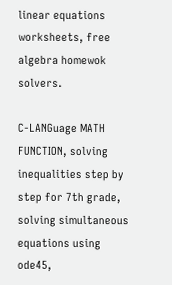linear equations worksheets, free algebra homewok solvers.

C-LANGuage MATH FUNCTION, solving inequalities step by step for 7th grade, solving simultaneous equations using ode45,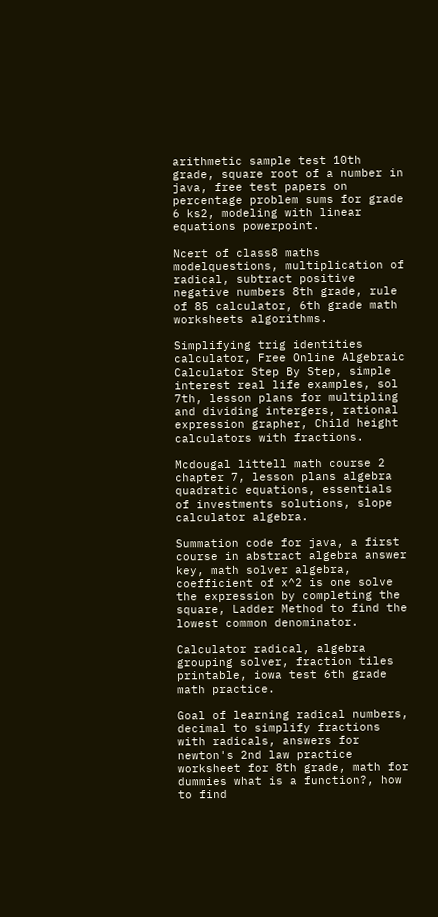arithmetic sample test 10th grade, square root of a number in java, free test papers on percentage problem sums for grade 6 ks2, modeling with linear equations powerpoint.

Ncert of class8 maths modelquestions, multiplication of radical, subtract positive negative numbers 8th grade, rule of 85 calculator, 6th grade math worksheets algorithms.

Simplifying trig identities calculator, Free Online Algebraic Calculator Step By Step, simple interest real life examples, sol 7th, lesson plans for multipling and dividing intergers, rational expression grapher, Child height calculators with fractions.

Mcdougal littell math course 2 chapter 7, lesson plans algebra quadratic equations, essentials of investments solutions, slope calculator algebra.

Summation code for java, a first course in abstract algebra answer key, math solver algebra, coefficient of x^2 is one solve the expression by completing the square, Ladder Method to find the lowest common denominator.

Calculator radical, algebra grouping solver, fraction tiles printable, iowa test 6th grade math practice.

Goal of learning radical numbers, decimal to simplify fractions with radicals, answers for newton's 2nd law practice worksheet for 8th grade, math for dummies what is a function?, how to find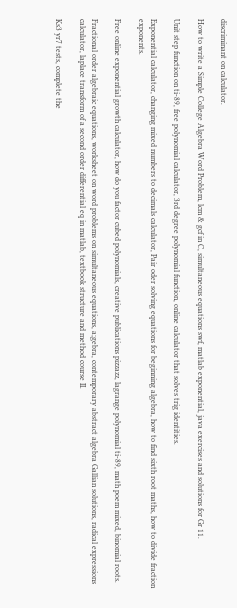discriminant on calculator.

How to write a Simple College Algebra Word Problem, lcm & gcf in C, simultaneous equations swf, matlab exponential, java exercises and solutions for Gr 11.

Unit step function on ti-89, free polynomial calculator, 3rd degree polynomial function, online calculator that solves trig identities.

Exponential calculator, changing mixed numbers to decimals calculator, Pair oder solving equations for beginning algebra, how to find sixth root maths, how to divide fraction exponents.

Free online exponential growth calculator, how do you factor cubed polynomials, creative publications pizzazz, lagrange polynomial ti-89, math poem mixed, binomial roots.

Fractional order algebraic equations, worksheet on word problems on simultaneous equations, a;gebra, contemporary abstract algebra Gallian solutions, radical expressions calculator, laplace transform of a second order differential eq in matlab, textbook structure and method course II.

Ks3 yr7 tests, complete the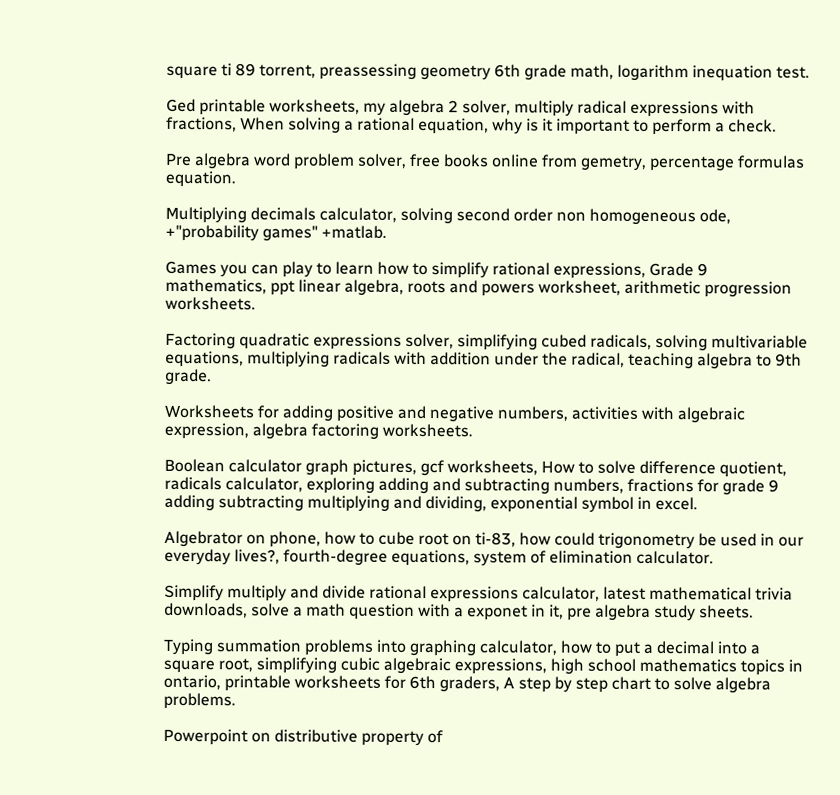square ti 89 torrent, preassessing geometry 6th grade math, logarithm inequation test.

Ged printable worksheets, my algebra 2 solver, multiply radical expressions with fractions, When solving a rational equation, why is it important to perform a check.

Pre algebra word problem solver, free books online from gemetry, percentage formulas equation.

Multiplying decimals calculator, solving second order non homogeneous ode, +"probability games" +matlab.

Games you can play to learn how to simplify rational expressions, Grade 9 mathematics, ppt linear algebra, roots and powers worksheet, arithmetic progression worksheets.

Factoring quadratic expressions solver, simplifying cubed radicals, solving multivariable equations, multiplying radicals with addition under the radical, teaching algebra to 9th grade.

Worksheets for adding positive and negative numbers, activities with algebraic expression, algebra factoring worksheets.

Boolean calculator graph pictures, gcf worksheets, How to solve difference quotient, radicals calculator, exploring adding and subtracting numbers, fractions for grade 9 adding subtracting multiplying and dividing, exponential symbol in excel.

Algebrator on phone, how to cube root on ti-83, how could trigonometry be used in our everyday lives?, fourth-degree equations, system of elimination calculator.

Simplify multiply and divide rational expressions calculator, latest mathematical trivia downloads, solve a math question with a exponet in it, pre algebra study sheets.

Typing summation problems into graphing calculator, how to put a decimal into a square root, simplifying cubic algebraic expressions, high school mathematics topics in ontario, printable worksheets for 6th graders, A step by step chart to solve algebra problems.

Powerpoint on distributive property of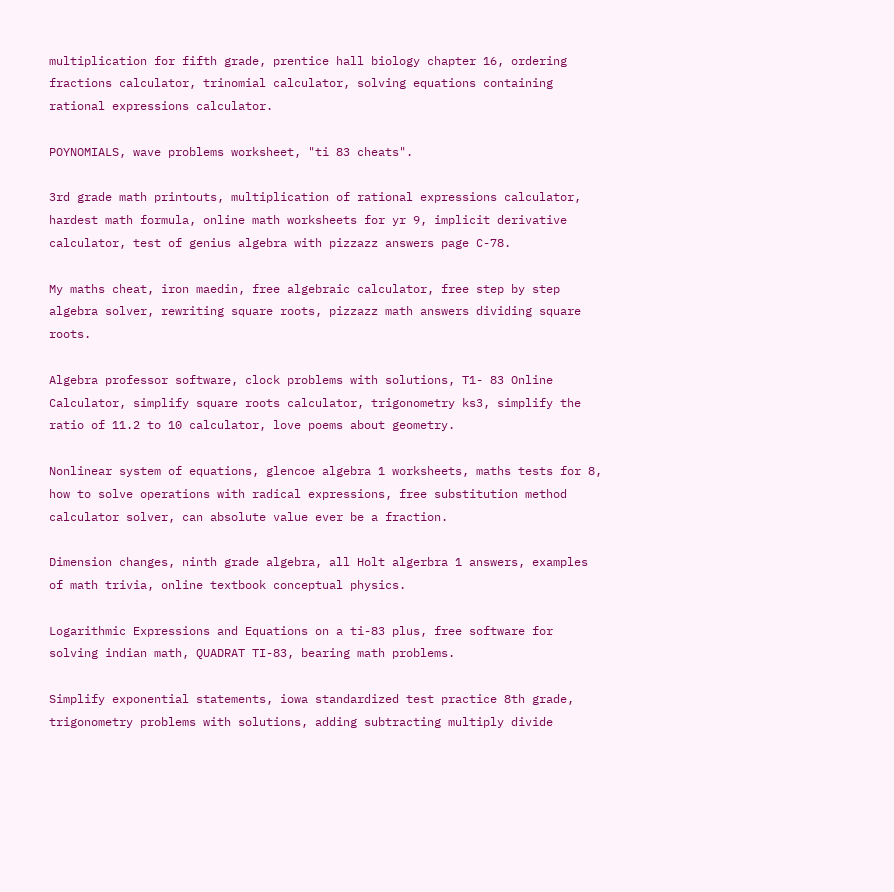multiplication for fifth grade, prentice hall biology chapter 16, ordering fractions calculator, trinomial calculator, solving equations containing rational expressions calculator.

POYNOMIALS, wave problems worksheet, "ti 83 cheats".

3rd grade math printouts, multiplication of rational expressions calculator, hardest math formula, online math worksheets for yr 9, implicit derivative calculator, test of genius algebra with pizzazz answers page C-78.

My maths cheat, iron maedin, free algebraic calculator, free step by step algebra solver, rewriting square roots, pizzazz math answers dividing square roots.

Algebra professor software, clock problems with solutions, T1- 83 Online Calculator, simplify square roots calculator, trigonometry ks3, simplify the ratio of 11.2 to 10 calculator, love poems about geometry.

Nonlinear system of equations, glencoe algebra 1 worksheets, maths tests for 8, how to solve operations with radical expressions, free substitution method calculator solver, can absolute value ever be a fraction.

Dimension changes, ninth grade algebra, all Holt algerbra 1 answers, examples of math trivia, online textbook conceptual physics.

Logarithmic Expressions and Equations on a ti-83 plus, free software for solving indian math, QUADRAT TI-83, bearing math problems.

Simplify exponential statements, iowa standardized test practice 8th grade, trigonometry problems with solutions, adding subtracting multiply divide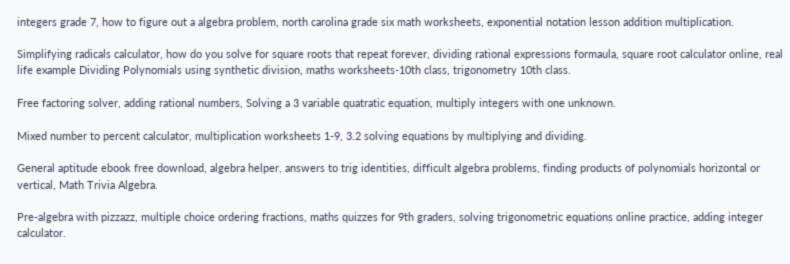integers grade 7, how to figure out a algebra problem, north carolina grade six math worksheets, exponential notation lesson addition multiplication.

Simplifying radicals calculator, how do you solve for square roots that repeat forever, dividing rational expressions formaula, square root calculator online, real life example Dividing Polynomials using synthetic division, maths worksheets-10th class, trigonometry 10th class.

Free factoring solver, adding rational numbers, Solving a 3 variable quatratic equation, multiply integers with one unknown.

Mixed number to percent calculator, multiplication worksheets 1-9, 3.2 solving equations by multiplying and dividing.

General aptitude ebook free download, algebra helper, answers to trig identities, difficult algebra problems, finding products of polynomials horizontal or vertical, Math Trivia Algebra.

Pre-algebra with pizzazz, multiple choice ordering fractions, maths quizzes for 9th graders, solving trigonometric equations online practice, adding integer calculator.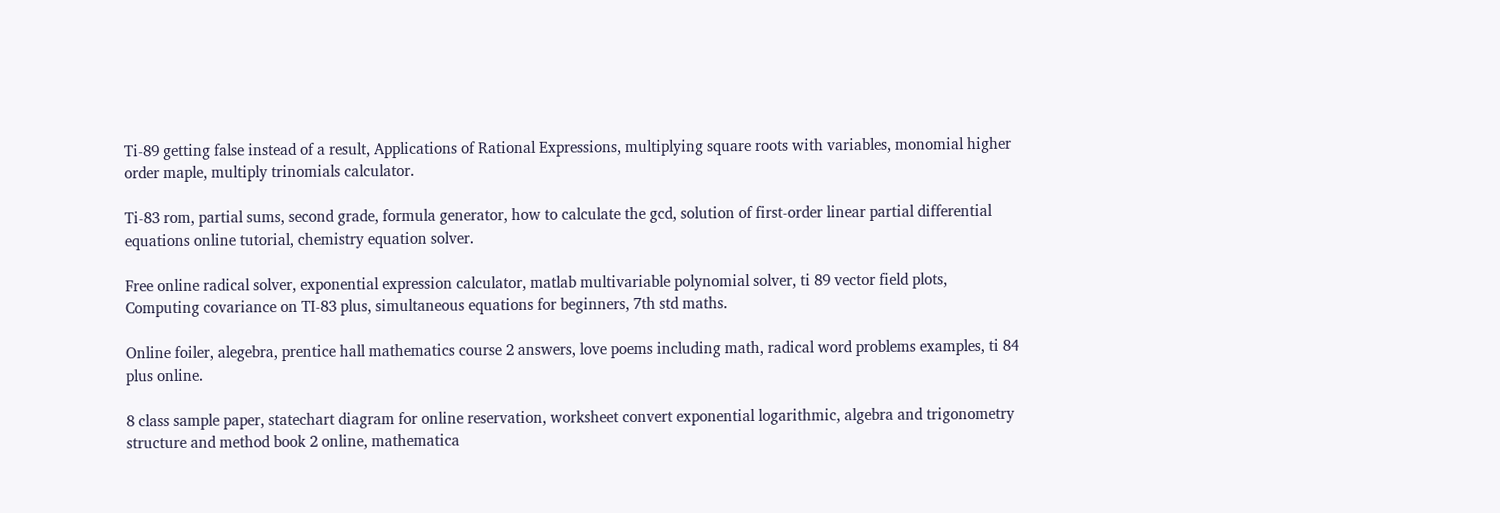Ti-89 getting false instead of a result, Applications of Rational Expressions, multiplying square roots with variables, monomial higher order maple, multiply trinomials calculator.

Ti-83 rom, partial sums, second grade, formula generator, how to calculate the gcd, solution of first-order linear partial differential equations online tutorial, chemistry equation solver.

Free online radical solver, exponential expression calculator, matlab multivariable polynomial solver, ti 89 vector field plots, Computing covariance on TI-83 plus, simultaneous equations for beginners, 7th std maths.

Online foiler, alegebra, prentice hall mathematics course 2 answers, love poems including math, radical word problems examples, ti 84 plus online.

8 class sample paper, statechart diagram for online reservation, worksheet convert exponential logarithmic, algebra and trigonometry structure and method book 2 online, mathematica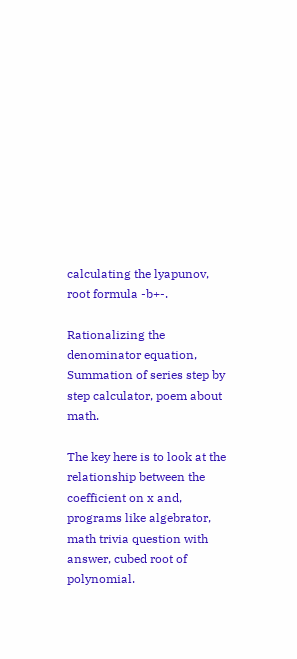calculating the lyapunov, root formula -b+-.

Rationalizing the denominator equation, Summation of series step by step calculator, poem about math.

The key here is to look at the relationship between the coefficient on x and, programs like algebrator, math trivia question with answer, cubed root of polynomial.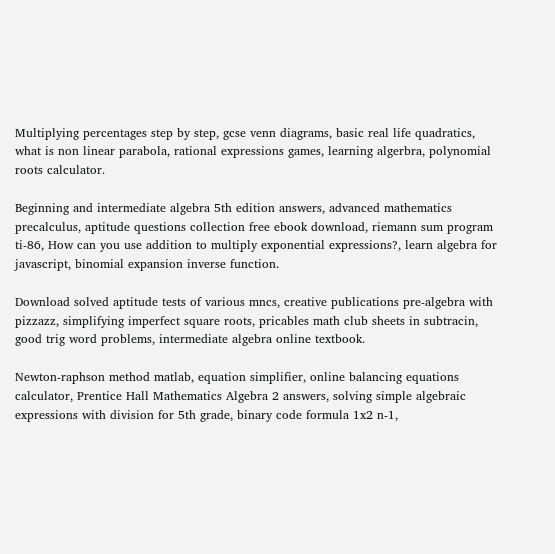Multiplying percentages step by step, gcse venn diagrams, basic real life quadratics, what is non linear parabola, rational expressions games, learning algerbra, polynomial roots calculator.

Beginning and intermediate algebra 5th edition answers, advanced mathematics precalculus, aptitude questions collection free ebook download, riemann sum program ti-86, How can you use addition to multiply exponential expressions?, learn algebra for javascript, binomial expansion inverse function.

Download solved aptitude tests of various mncs, creative publications pre-algebra with pizzazz, simplifying imperfect square roots, pricables math club sheets in subtracin, good trig word problems, intermediate algebra online textbook.

Newton-raphson method matlab, equation simplifier, online balancing equations calculator, Prentice Hall Mathematics Algebra 2 answers, solving simple algebraic expressions with division for 5th grade, binary code formula 1x2 n-1,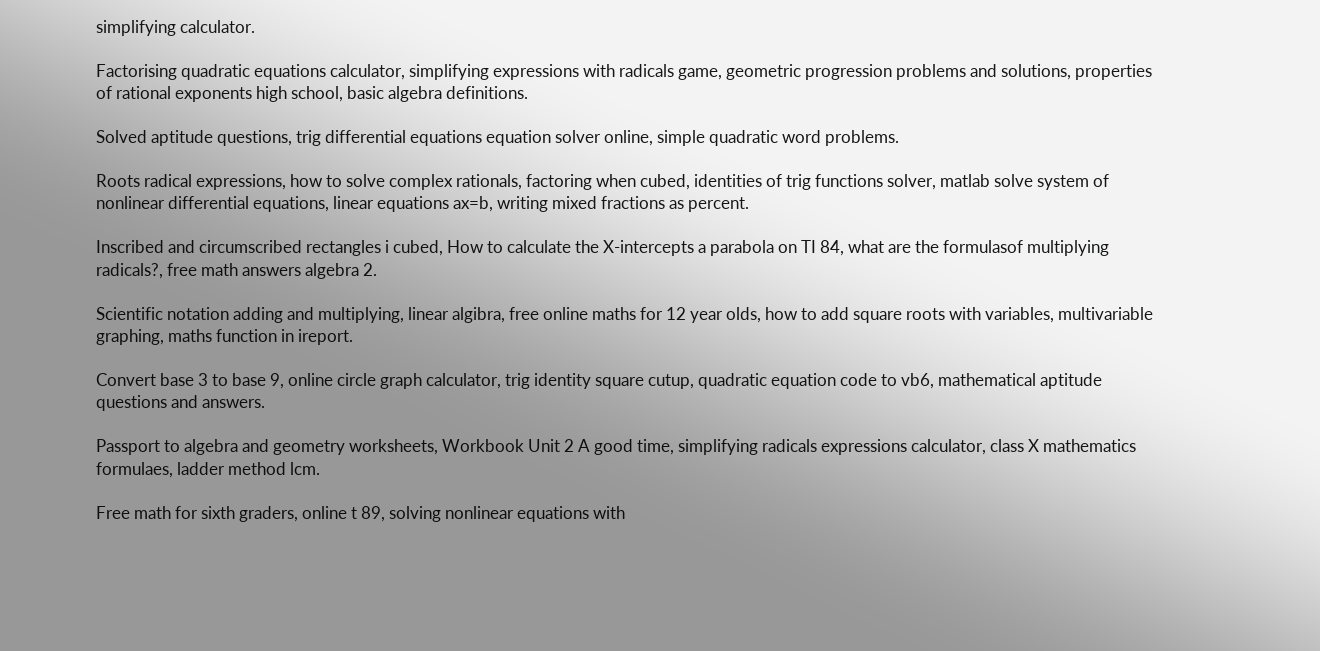simplifying calculator.

Factorising quadratic equations calculator, simplifying expressions with radicals game, geometric progression problems and solutions, properties of rational exponents high school, basic algebra definitions.

Solved aptitude questions, trig differential equations equation solver online, simple quadratic word problems.

Roots radical expressions, how to solve complex rationals, factoring when cubed, identities of trig functions solver, matlab solve system of nonlinear differential equations, linear equations ax=b, writing mixed fractions as percent.

Inscribed and circumscribed rectangles i cubed, How to calculate the X-intercepts a parabola on TI 84, what are the formulasof multiplying radicals?, free math answers algebra 2.

Scientific notation adding and multiplying, linear algibra, free online maths for 12 year olds, how to add square roots with variables, multivariable graphing, maths function in ireport.

Convert base 3 to base 9, online circle graph calculator, trig identity square cutup, quadratic equation code to vb6, mathematical aptitude questions and answers.

Passport to algebra and geometry worksheets, Workbook Unit 2 A good time, simplifying radicals expressions calculator, class X mathematics formulaes, ladder method lcm.

Free math for sixth graders, online t 89, solving nonlinear equations with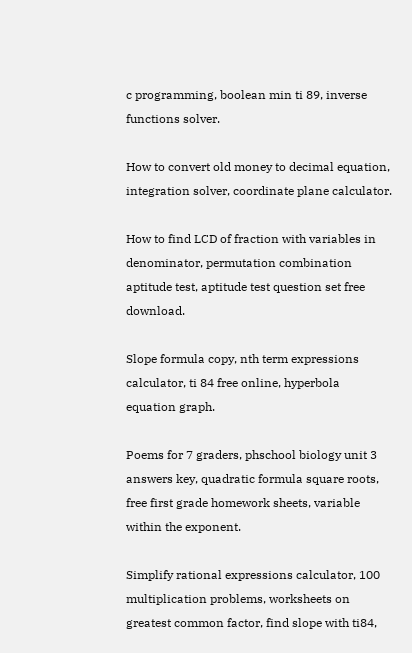c programming, boolean min ti 89, inverse functions solver.

How to convert old money to decimal equation, integration solver, coordinate plane calculator.

How to find LCD of fraction with variables in denominator, permutation combination aptitude test, aptitude test question set free download.

Slope formula copy, nth term expressions calculator, ti 84 free online, hyperbola equation graph.

Poems for 7 graders, phschool biology unit 3 answers key, quadratic formula square roots, free first grade homework sheets, variable within the exponent.

Simplify rational expressions calculator, 100 multiplication problems, worksheets on greatest common factor, find slope with ti84,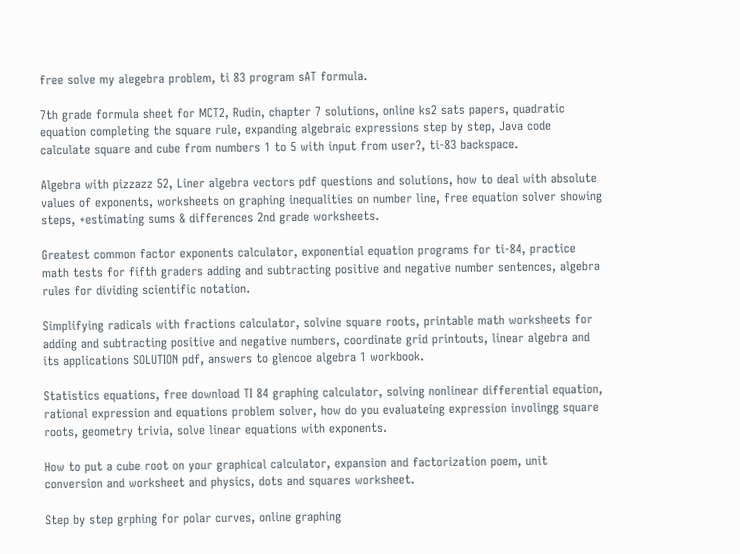free solve my alegebra problem, ti 83 program sAT formula.

7th grade formula sheet for MCT2, Rudin, chapter 7 solutions, online ks2 sats papers, quadratic equation completing the square rule, expanding algebraic expressions step by step, Java code calculate square and cube from numbers 1 to 5 with input from user?, ti-83 backspace.

Algebra with pizzazz 52, Liner algebra vectors pdf questions and solutions, how to deal with absolute values of exponents, worksheets on graphing inequalities on number line, free equation solver showing steps, +estimating sums & differences 2nd grade worksheets.

Greatest common factor exponents calculator, exponential equation programs for ti-84, practice math tests for fifth graders adding and subtracting positive and negative number sentences, algebra rules for dividing scientific notation.

Simplifying radicals with fractions calculator, solvine square roots, printable math worksheets for adding and subtracting positive and negative numbers, coordinate grid printouts, linear algebra and its applications SOLUTION pdf, answers to glencoe algebra 1 workbook.

Statistics equations, free download TI 84 graphing calculator, solving nonlinear differential equation, rational expression and equations problem solver, how do you evaluateing expression involingg square roots, geometry trivia, solve linear equations with exponents.

How to put a cube root on your graphical calculator, expansion and factorization poem, unit conversion and worksheet and physics, dots and squares worksheet.

Step by step grphing for polar curves, online graphing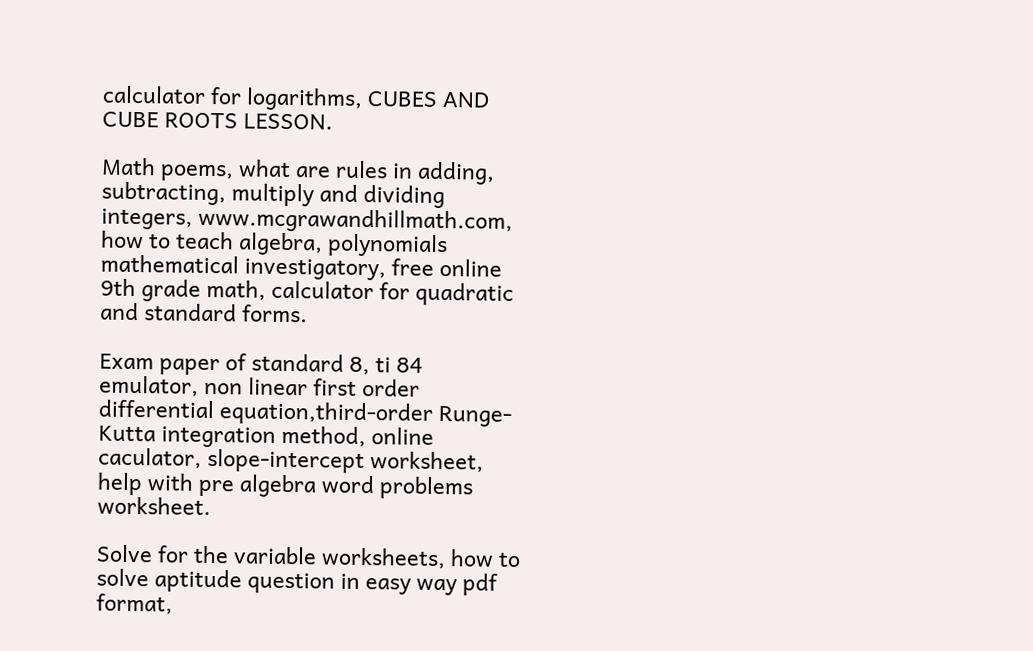calculator for logarithms, CUBES AND CUBE ROOTS LESSON.

Math poems, what are rules in adding, subtracting, multiply and dividing integers, www.mcgrawandhillmath.com, how to teach algebra, polynomials mathematical investigatory, free online 9th grade math, calculator for quadratic and standard forms.

Exam paper of standard 8, ti 84 emulator, non linear first order differential equation,third-order Runge-Kutta integration method, online caculator, slope-intercept worksheet, help with pre algebra word problems worksheet.

Solve for the variable worksheets, how to solve aptitude question in easy way pdf format,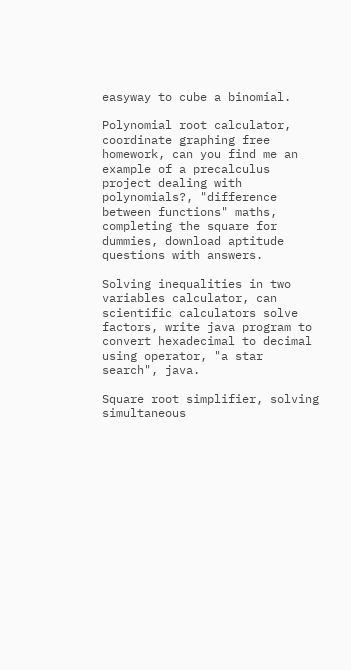easyway to cube a binomial.

Polynomial root calculator, coordinate graphing free homework, can you find me an example of a precalculus project dealing with polynomials?, "difference between functions" maths, completing the square for dummies, download aptitude questions with answers.

Solving inequalities in two variables calculator, can scientific calculators solve factors, write java program to convert hexadecimal to decimal using operator, "a star search", java.

Square root simplifier, solving simultaneous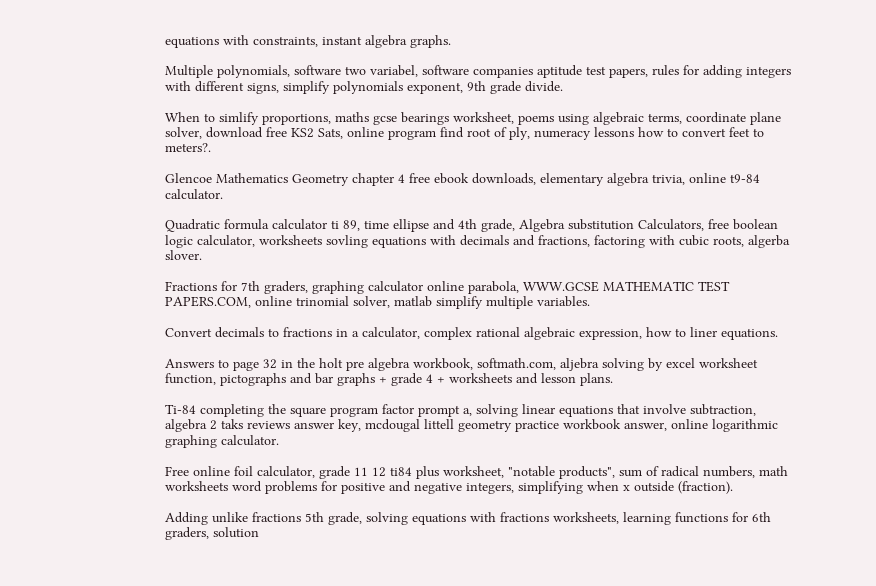equations with constraints, instant algebra graphs.

Multiple polynomials, software two variabel, software companies aptitude test papers, rules for adding integers with different signs, simplify polynomials exponent, 9th grade divide.

When to simlify proportions, maths gcse bearings worksheet, poems using algebraic terms, coordinate plane solver, download free KS2 Sats, online program find root of ply, numeracy lessons how to convert feet to meters?.

Glencoe Mathematics Geometry chapter 4 free ebook downloads, elementary algebra trivia, online t9-84 calculator.

Quadratic formula calculator ti 89, time ellipse and 4th grade, Algebra substitution Calculators, free boolean logic calculator, worksheets sovling equations with decimals and fractions, factoring with cubic roots, algerba slover.

Fractions for 7th graders, graphing calculator online parabola, WWW.GCSE MATHEMATIC TEST PAPERS.COM, online trinomial solver, matlab simplify multiple variables.

Convert decimals to fractions in a calculator, complex rational algebraic expression, how to liner equations.

Answers to page 32 in the holt pre algebra workbook, softmath.com, aljebra solving by excel worksheet function, pictographs and bar graphs + grade 4 + worksheets and lesson plans.

Ti-84 completing the square program factor prompt a, solving linear equations that involve subtraction, algebra 2 taks reviews answer key, mcdougal littell geometry practice workbook answer, online logarithmic graphing calculator.

Free online foil calculator, grade 11 12 ti84 plus worksheet, "notable products", sum of radical numbers, math worksheets word problems for positive and negative integers, simplifying when x outside (fraction).

Adding unlike fractions 5th grade, solving equations with fractions worksheets, learning functions for 6th graders, solution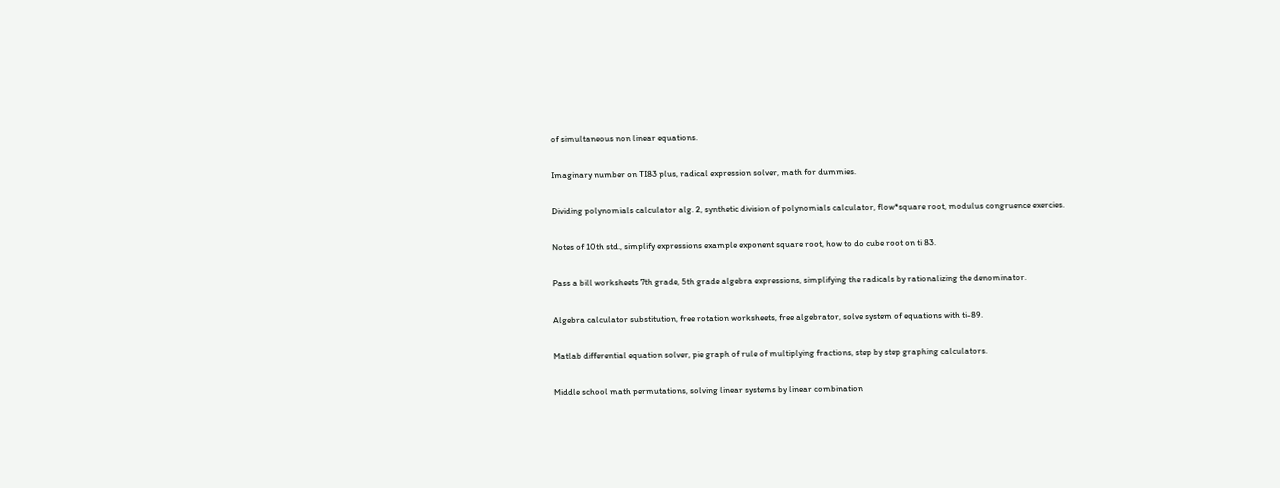of simultaneous non linear equations.

Imaginary number on TI83 plus, radical expression solver, math for dummies.

Dividing polynomials calculator alg. 2, synthetic division of polynomials calculator, flow*square root, modulus congruence exercies.

Notes of 10th std., simplify expressions example exponent square root, how to do cube root on ti 83.

Pass a bill worksheets 7th grade, 5th grade algebra expressions, simplifying the radicals by rationalizing the denominator.

Algebra calculator substitution, free rotation worksheets, free algebrator, solve system of equations with ti-89.

Matlab differential equation solver, pie graph of rule of multiplying fractions, step by step graphing calculators.

Middle school math permutations, solving linear systems by linear combination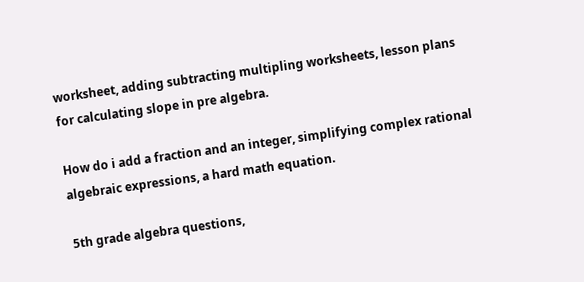worksheet, adding subtracting multipling worksheets, lesson plans for calculating slope in pre algebra.

How do i add a fraction and an integer, simplifying complex rational algebraic expressions, a hard math equation.

5th grade algebra questions,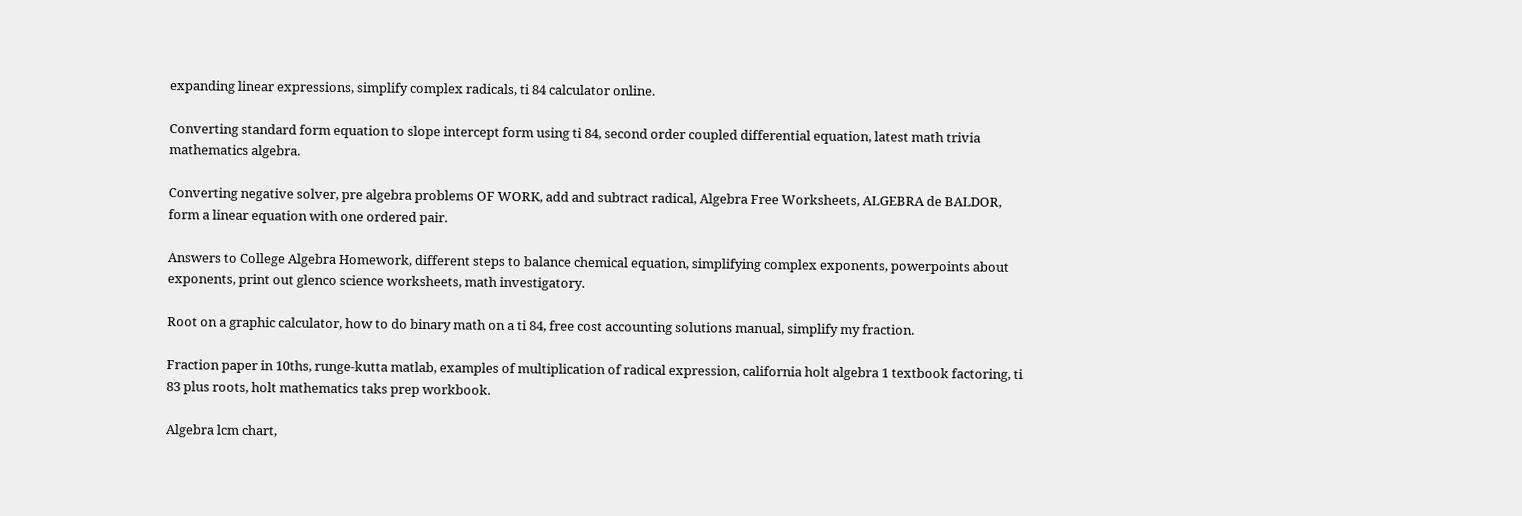expanding linear expressions, simplify complex radicals, ti 84 calculator online.

Converting standard form equation to slope intercept form using ti 84, second order coupled differential equation, latest math trivia mathematics algebra.

Converting negative solver, pre algebra problems OF WORK, add and subtract radical, Algebra Free Worksheets, ALGEBRA de BALDOR, form a linear equation with one ordered pair.

Answers to College Algebra Homework, different steps to balance chemical equation, simplifying complex exponents, powerpoints about exponents, print out glenco science worksheets, math investigatory.

Root on a graphic calculator, how to do binary math on a ti 84, free cost accounting solutions manual, simplify my fraction.

Fraction paper in 10ths, runge-kutta matlab, examples of multiplication of radical expression, california holt algebra 1 textbook factoring, ti 83 plus roots, holt mathematics taks prep workbook.

Algebra lcm chart,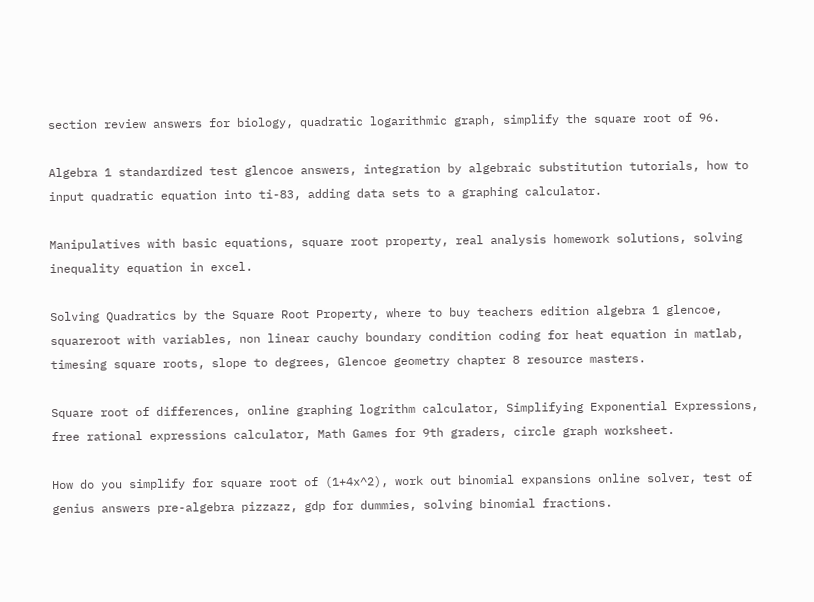section review answers for biology, quadratic logarithmic graph, simplify the square root of 96.

Algebra 1 standardized test glencoe answers, integration by algebraic substitution tutorials, how to input quadratic equation into ti-83, adding data sets to a graphing calculator.

Manipulatives with basic equations, square root property, real analysis homework solutions, solving inequality equation in excel.

Solving Quadratics by the Square Root Property, where to buy teachers edition algebra 1 glencoe, squareroot with variables, non linear cauchy boundary condition coding for heat equation in matlab, timesing square roots, slope to degrees, Glencoe geometry chapter 8 resource masters.

Square root of differences, online graphing logrithm calculator, Simplifying Exponential Expressions, free rational expressions calculator, Math Games for 9th graders, circle graph worksheet.

How do you simplify for square root of (1+4x^2), work out binomial expansions online solver, test of genius answers pre-algebra pizzazz, gdp for dummies, solving binomial fractions.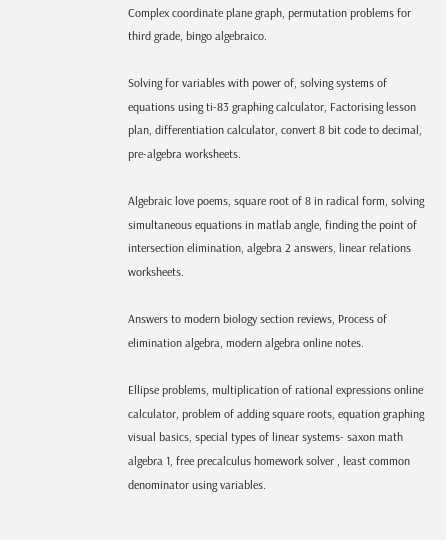Complex coordinate plane graph, permutation problems for third grade, bingo algebraico.

Solving for variables with power of, solving systems of equations using ti-83 graphing calculator, Factorising lesson plan, differentiation calculator, convert 8 bit code to decimal, pre-algebra worksheets.

Algebraic love poems, square root of 8 in radical form, solving simultaneous equations in matlab angle, finding the point of intersection elimination, algebra 2 answers, linear relations worksheets.

Answers to modern biology section reviews, Process of elimination algebra, modern algebra online notes.

Ellipse problems, multiplication of rational expressions online calculator, problem of adding square roots, equation graphing visual basics, special types of linear systems- saxon math algebra 1, free precalculus homework solver , least common denominator using variables.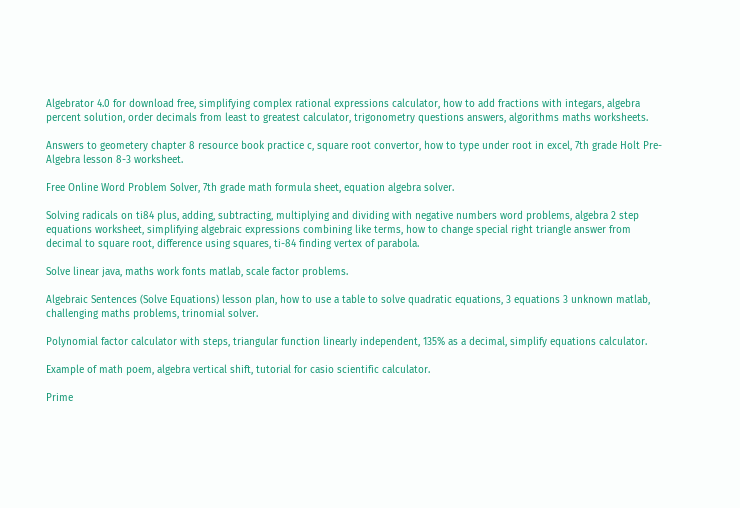Algebrator 4.0 for download free, simplifying complex rational expressions calculator, how to add fractions with integars, algebra percent solution, order decimals from least to greatest calculator, trigonometry questions answers, algorithms maths worksheets.

Answers to geometery chapter 8 resource book practice c, square root convertor, how to type under root in excel, 7th grade Holt Pre-Algebra lesson 8-3 worksheet.

Free Online Word Problem Solver, 7th grade math formula sheet, equation algebra solver.

Solving radicals on ti84 plus, adding, subtracting, multiplying and dividing with negative numbers word problems, algebra 2 step equations worksheet, simplifying algebraic expressions combining like terms, how to change special right triangle answer from decimal to square root, difference using squares, ti-84 finding vertex of parabola.

Solve linear java, maths work fonts matlab, scale factor problems.

Algebraic Sentences (Solve Equations) lesson plan, how to use a table to solve quadratic equations, 3 equations 3 unknown matlab, challenging maths problems, trinomial solver.

Polynomial factor calculator with steps, triangular function linearly independent, 135% as a decimal, simplify equations calculator.

Example of math poem, algebra vertical shift, tutorial for casio scientific calculator.

Prime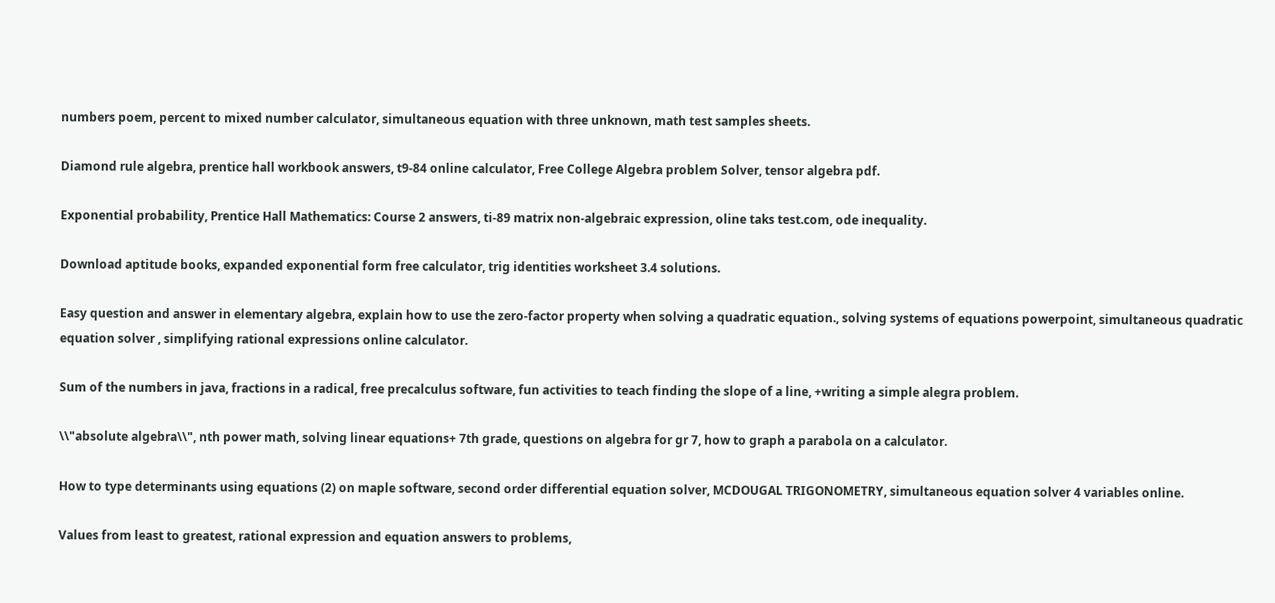numbers poem, percent to mixed number calculator, simultaneous equation with three unknown, math test samples sheets.

Diamond rule algebra, prentice hall workbook answers, t9-84 online calculator, Free College Algebra problem Solver, tensor algebra pdf.

Exponential probability, Prentice Hall Mathematics: Course 2 answers, ti-89 matrix non-algebraic expression, oline taks test.com, ode inequality.

Download aptitude books, expanded exponential form free calculator, trig identities worksheet 3.4 solutions.

Easy question and answer in elementary algebra, explain how to use the zero-factor property when solving a quadratic equation., solving systems of equations powerpoint, simultaneous quadratic equation solver , simplifying rational expressions online calculator.

Sum of the numbers in java, fractions in a radical, free precalculus software, fun activities to teach finding the slope of a line, +writing a simple alegra problem.

\\"absolute algebra\\", nth power math, solving linear equations+ 7th grade, questions on algebra for gr 7, how to graph a parabola on a calculator.

How to type determinants using equations (2) on maple software, second order differential equation solver, MCDOUGAL TRIGONOMETRY, simultaneous equation solver 4 variables online.

Values from least to greatest, rational expression and equation answers to problems,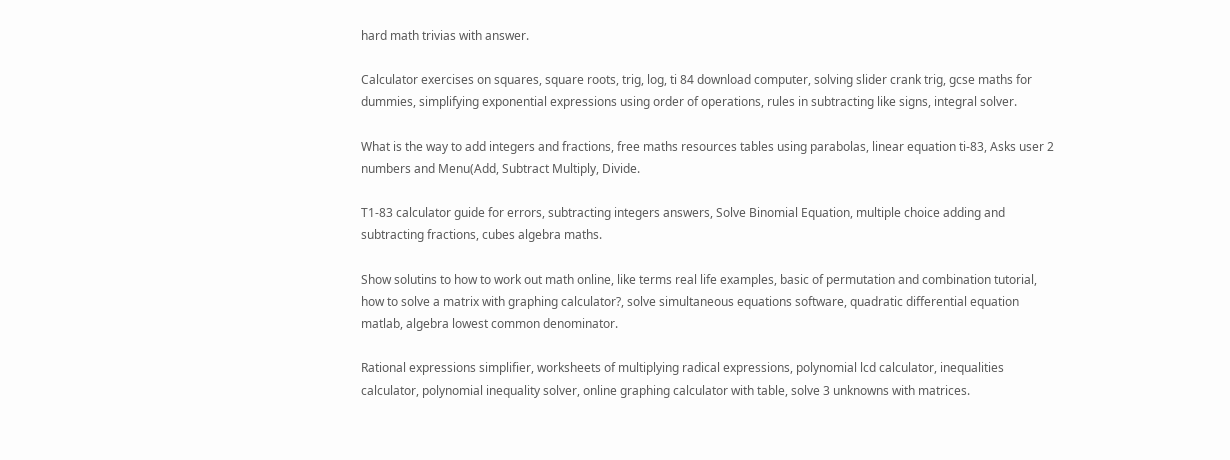hard math trivias with answer.

Calculator exercises on squares, square roots, trig, log, ti 84 download computer, solving slider crank trig, gcse maths for dummies, simplifying exponential expressions using order of operations, rules in subtracting like signs, integral solver.

What is the way to add integers and fractions, free maths resources tables using parabolas, linear equation ti-83, Asks user 2 numbers and Menu(Add, Subtract Multiply, Divide.

T1-83 calculator guide for errors, subtracting integers answers, Solve Binomial Equation, multiple choice adding and subtracting fractions, cubes algebra maths.

Show solutins to how to work out math online, like terms real life examples, basic of permutation and combination tutorial, how to solve a matrix with graphing calculator?, solve simultaneous equations software, quadratic differential equation matlab, algebra lowest common denominator.

Rational expressions simplifier, worksheets of multiplying radical expressions, polynomial lcd calculator, inequalities calculator, polynomial inequality solver, online graphing calculator with table, solve 3 unknowns with matrices.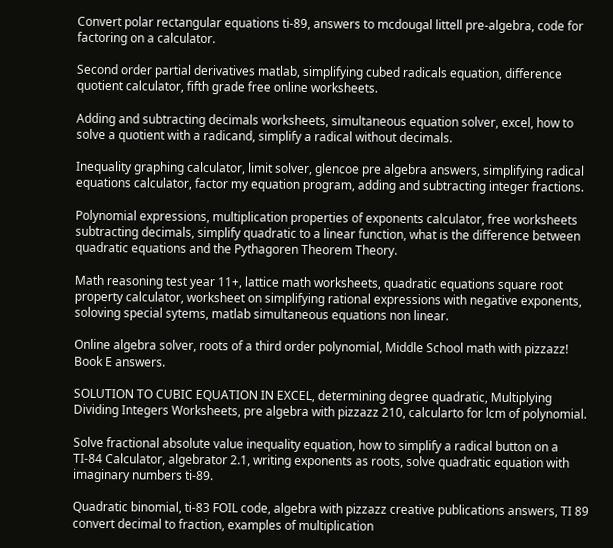Convert polar rectangular equations ti-89, answers to mcdougal littell pre-algebra, code for factoring on a calculator.

Second order partial derivatives matlab, simplifying cubed radicals equation, difference quotient calculator, fifth grade free online worksheets.

Adding and subtracting decimals worksheets, simultaneous equation solver, excel, how to solve a quotient with a radicand, simplify a radical without decimals.

Inequality graphing calculator, limit solver, glencoe pre algebra answers, simplifying radical equations calculator, factor my equation program, adding and subtracting integer fractions.

Polynomial expressions, multiplication properties of exponents calculator, free worksheets subtracting decimals, simplify quadratic to a linear function, what is the difference between quadratic equations and the Pythagoren Theorem Theory.

Math reasoning test year 11+, lattice math worksheets, quadratic equations square root property calculator, worksheet on simplifying rational expressions with negative exponents, soloving special sytems, matlab simultaneous equations non linear.

Online algebra solver, roots of a third order polynomial, Middle School math with pizzazz! Book E answers.

SOLUTION TO CUBIC EQUATION IN EXCEL, determining degree quadratic, Multiplying Dividing Integers Worksheets, pre algebra with pizzazz 210, calcularto for lcm of polynomial.

Solve fractional absolute value inequality equation, how to simplify a radical button on a TI-84 Calculator, algebrator 2.1, writing exponents as roots, solve quadratic equation with imaginary numbers ti-89.

Quadratic binomial, ti-83 FOIL code, algebra with pizzazz creative publications answers, TI 89 convert decimal to fraction, examples of multiplication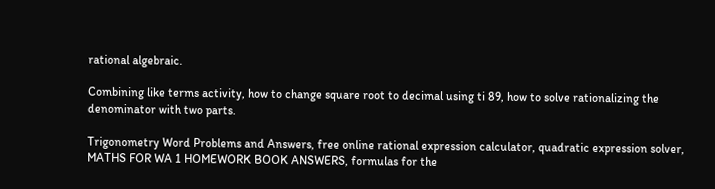rational algebraic.

Combining like terms activity, how to change square root to decimal using ti 89, how to solve rationalizing the denominator with two parts.

Trigonometry Word Problems and Answers, free online rational expression calculator, quadratic expression solver, MATHS FOR WA 1 HOMEWORK BOOK ANSWERS, formulas for the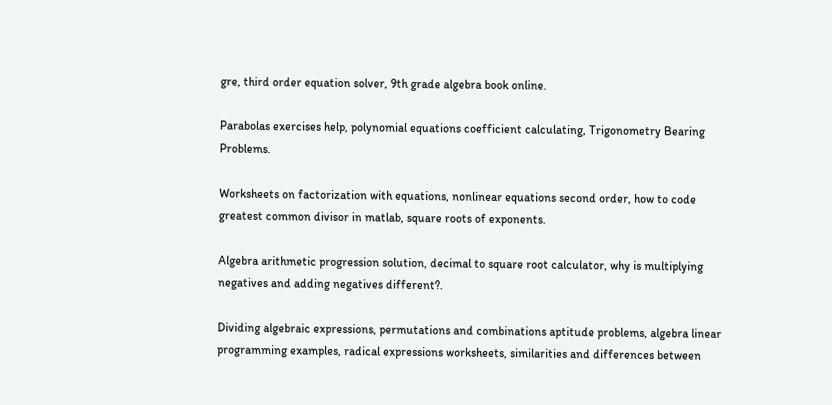gre, third order equation solver, 9th grade algebra book online.

Parabolas exercises help, polynomial equations coefficient calculating, Trigonometry Bearing Problems.

Worksheets on factorization with equations, nonlinear equations second order, how to code greatest common divisor in matlab, square roots of exponents.

Algebra arithmetic progression solution, decimal to square root calculator, why is multiplying negatives and adding negatives different?.

Dividing algebraic expressions, permutations and combinations aptitude problems, algebra linear programming examples, radical expressions worksheets, similarities and differences between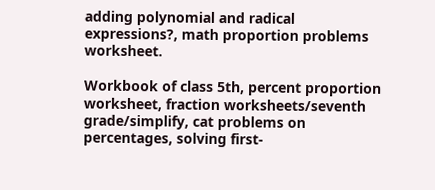adding polynomial and radical expressions?, math proportion problems worksheet.

Workbook of class 5th, percent proportion worksheet, fraction worksheets/seventh grade/simplify, cat problems on percentages, solving first-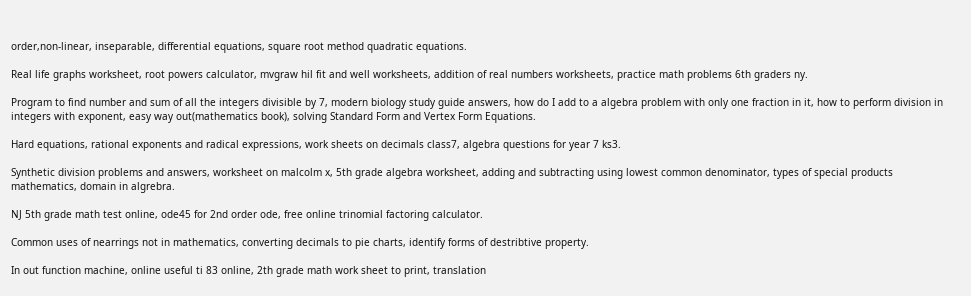order,non-linear, inseparable, differential equations, square root method quadratic equations.

Real life graphs worksheet, root powers calculator, mvgraw hil fit and well worksheets, addition of real numbers worksheets, practice math problems 6th graders ny.

Program to find number and sum of all the integers divisible by 7, modern biology study guide answers, how do I add to a algebra problem with only one fraction in it, how to perform division in integers with exponent, easy way out(mathematics book), solving Standard Form and Vertex Form Equations.

Hard equations, rational exponents and radical expressions, work sheets on decimals class7, algebra questions for year 7 ks3.

Synthetic division problems and answers, worksheet on malcolm x, 5th grade algebra worksheet, adding and subtracting using lowest common denominator, types of special products mathematics, domain in algrebra.

NJ 5th grade math test online, ode45 for 2nd order ode, free online trinomial factoring calculator.

Common uses of nearrings not in mathematics, converting decimals to pie charts, identify forms of destribtive property.

In out function machine, online useful ti 83 online, 2th grade math work sheet to print, translation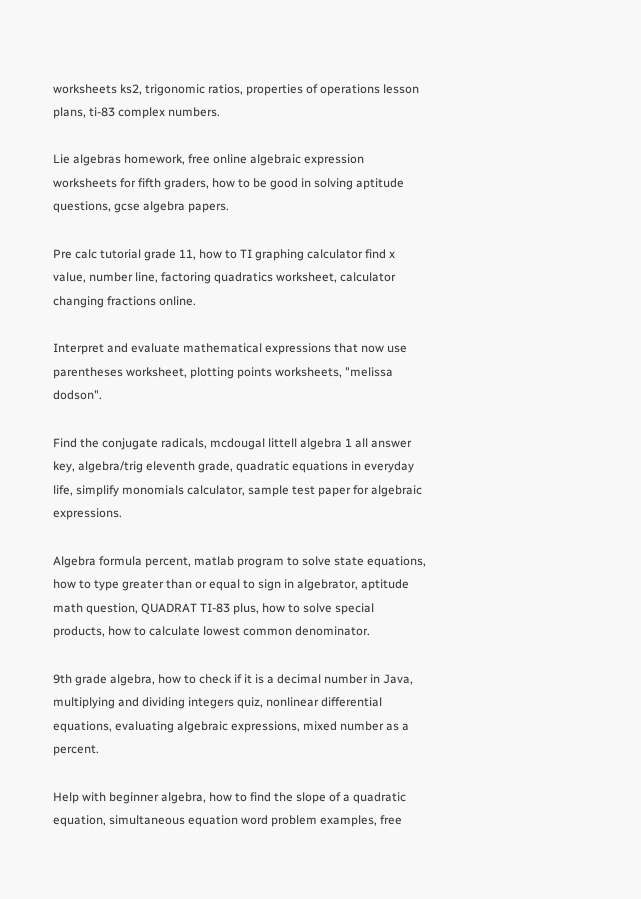worksheets ks2, trigonomic ratios, properties of operations lesson plans, ti-83 complex numbers.

Lie algebras homework, free online algebraic expression worksheets for fifth graders, how to be good in solving aptitude questions, gcse algebra papers.

Pre calc tutorial grade 11, how to TI graphing calculator find x value, number line, factoring quadratics worksheet, calculator changing fractions online.

Interpret and evaluate mathematical expressions that now use parentheses worksheet, plotting points worksheets, "melissa dodson".

Find the conjugate radicals, mcdougal littell algebra 1 all answer key, algebra/trig eleventh grade, quadratic equations in everyday life, simplify monomials calculator, sample test paper for algebraic expressions.

Algebra formula percent, matlab program to solve state equations, how to type greater than or equal to sign in algebrator, aptitude math question, QUADRAT TI-83 plus, how to solve special products, how to calculate lowest common denominator.

9th grade algebra, how to check if it is a decimal number in Java, multiplying and dividing integers quiz, nonlinear differential equations, evaluating algebraic expressions, mixed number as a percent.

Help with beginner algebra, how to find the slope of a quadratic equation, simultaneous equation word problem examples, free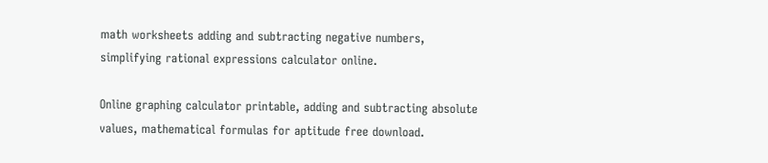math worksheets adding and subtracting negative numbers, simplifying rational expressions calculator online.

Online graphing calculator printable, adding and subtracting absolute values, mathematical formulas for aptitude free download.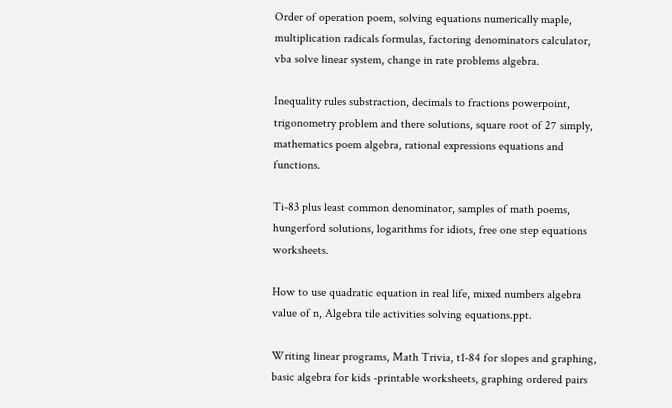Order of operation poem, solving equations numerically maple, multiplication radicals formulas, factoring denominators calculator, vba solve linear system, change in rate problems algebra.

Inequality rules substraction, decimals to fractions powerpoint, trigonometry problem and there solutions, square root of 27 simply, mathematics poem algebra, rational expressions equations and functions.

Ti-83 plus least common denominator, samples of math poems, hungerford solutions, logarithms for idiots, free one step equations worksheets.

How to use quadratic equation in real life, mixed numbers algebra value of n, Algebra tile activities solving equations.ppt.

Writing linear programs, Math Trivia, t1-84 for slopes and graphing, basic algebra for kids -printable worksheets, graphing ordered pairs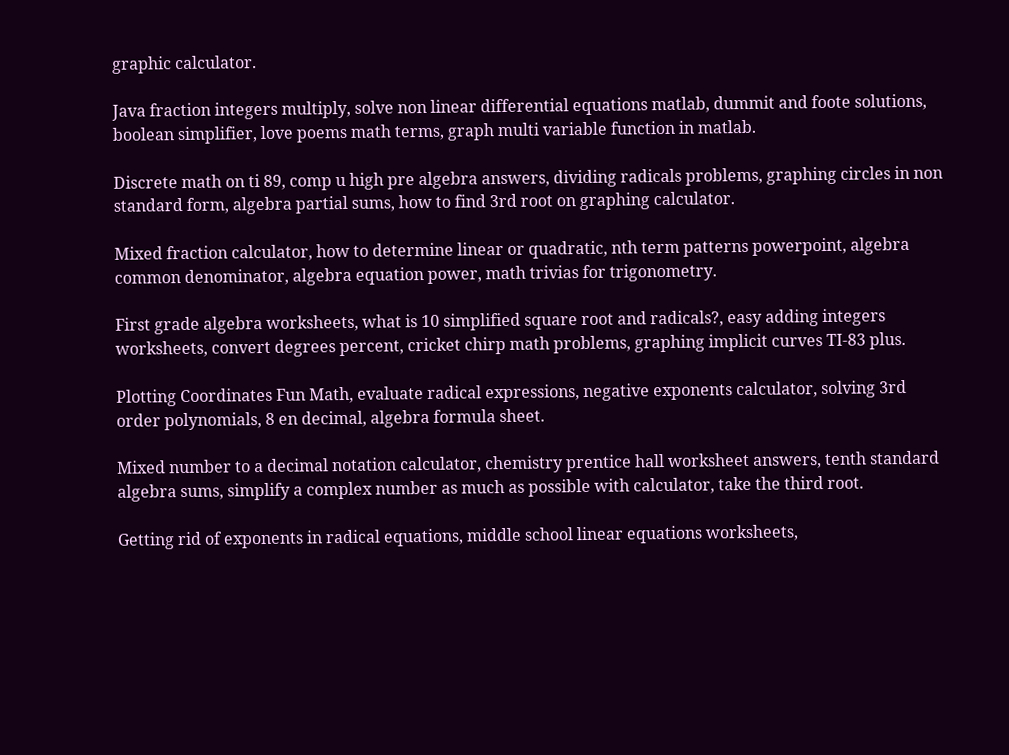graphic calculator.

Java fraction integers multiply, solve non linear differential equations matlab, dummit and foote solutions, boolean simplifier, love poems math terms, graph multi variable function in matlab.

Discrete math on ti 89, comp u high pre algebra answers, dividing radicals problems, graphing circles in non standard form, algebra partial sums, how to find 3rd root on graphing calculator.

Mixed fraction calculator, how to determine linear or quadratic, nth term patterns powerpoint, algebra common denominator, algebra equation power, math trivias for trigonometry.

First grade algebra worksheets, what is 10 simplified square root and radicals?, easy adding integers worksheets, convert degrees percent, cricket chirp math problems, graphing implicit curves TI-83 plus.

Plotting Coordinates Fun Math, evaluate radical expressions, negative exponents calculator, solving 3rd order polynomials, 8 en decimal, algebra formula sheet.

Mixed number to a decimal notation calculator, chemistry prentice hall worksheet answers, tenth standard algebra sums, simplify a complex number as much as possible with calculator, take the third root.

Getting rid of exponents in radical equations, middle school linear equations worksheets,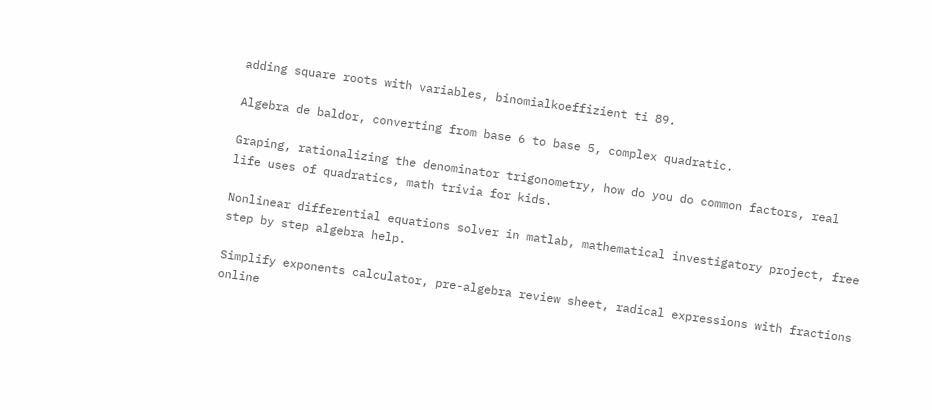adding square roots with variables, binomialkoeffizient ti 89.

Algebra de baldor, converting from base 6 to base 5, complex quadratic.

Graping, rationalizing the denominator trigonometry, how do you do common factors, real life uses of quadratics, math trivia for kids.

Nonlinear differential equations solver in matlab, mathematical investigatory project, free step by step algebra help.

Simplify exponents calculator, pre-algebra review sheet, radical expressions with fractions online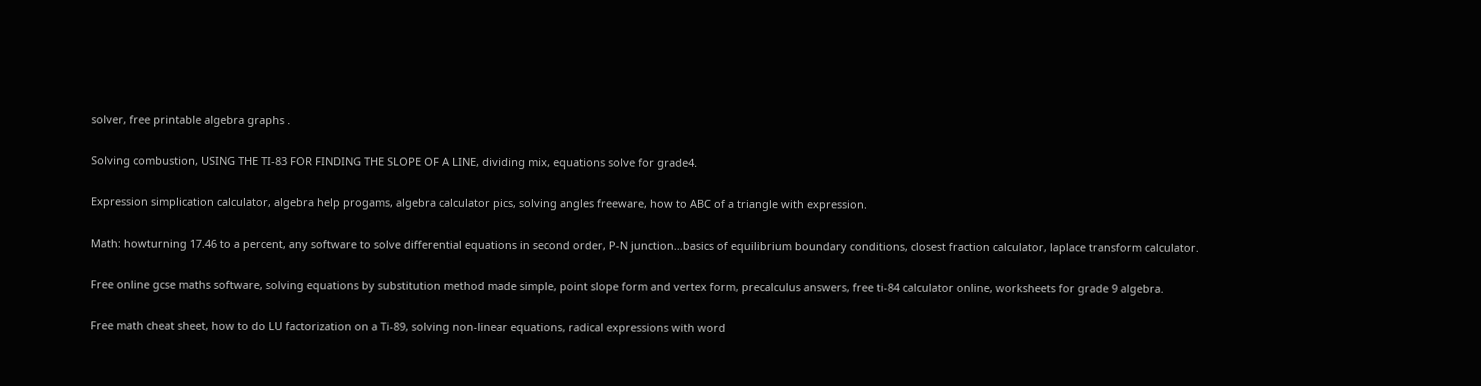solver, free printable algebra graphs .

Solving combustion, USING THE TI-83 FOR FINDING THE SLOPE OF A LINE, dividing mix, equations solve for grade4.

Expression simplication calculator, algebra help progams, algebra calculator pics, solving angles freeware, how to ABC of a triangle with expression.

Math: howturning 17.46 to a percent, any software to solve differential equations in second order, P-N junction...basics of equilibrium boundary conditions, closest fraction calculator, laplace transform calculator.

Free online gcse maths software, solving equations by substitution method made simple, point slope form and vertex form, precalculus answers, free ti-84 calculator online, worksheets for grade 9 algebra.

Free math cheat sheet, how to do LU factorization on a Ti-89, solving non-linear equations, radical expressions with word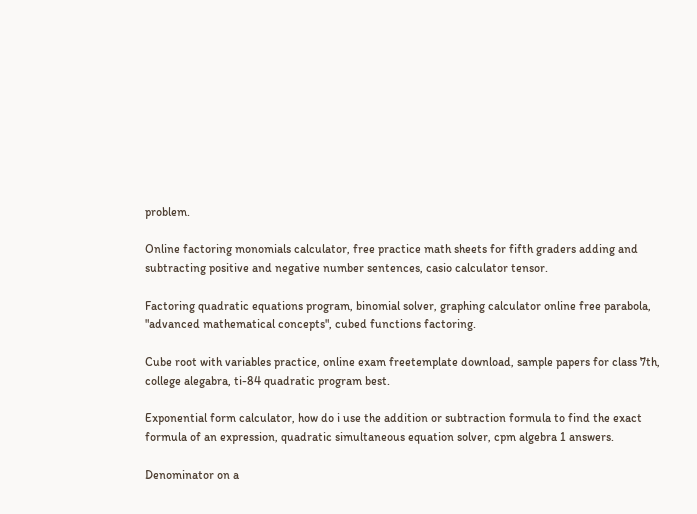problem.

Online factoring monomials calculator, free practice math sheets for fifth graders adding and subtracting positive and negative number sentences, casio calculator tensor.

Factoring quadratic equations program, binomial solver, graphing calculator online free parabola, "advanced mathematical concepts", cubed functions factoring.

Cube root with variables practice, online exam freetemplate download, sample papers for class 7th, college alegabra, ti-84 quadratic program best.

Exponential form calculator, how do i use the addition or subtraction formula to find the exact formula of an expression, quadratic simultaneous equation solver, cpm algebra 1 answers.

Denominator on a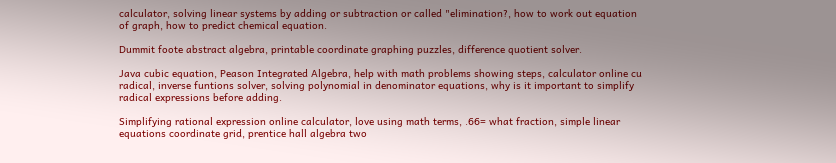calculator, solving linear systems by adding or subtraction or called "elimination?, how to work out equation of graph, how to predict chemical equation.

Dummit foote abstract algebra, printable coordinate graphing puzzles, difference quotient solver.

Java cubic equation, Peason Integrated Algebra, help with math problems showing steps, calculator online cu radical, inverse funtions solver, solving polynomial in denominator equations, why is it important to simplify radical expressions before adding.

Simplifying rational expression online calculator, love using math terms, .66= what fraction, simple linear equations coordinate grid, prentice hall algebra two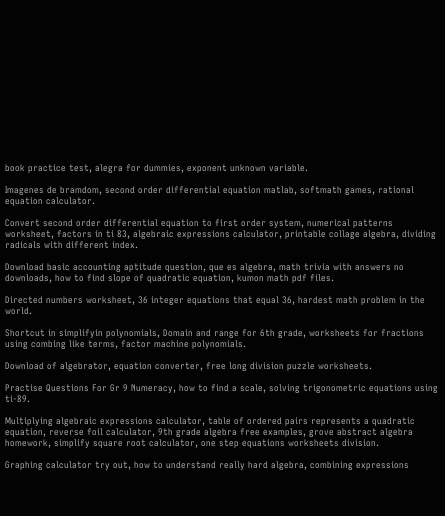book practice test, alegra for dummies, exponent unknown variable.

Imagenes de bramdom, second order differential equation matlab, softmath games, rational equation calculator.

Convert second order differential equation to first order system, numerical patterns worksheet, factors in ti 83, algebraic expressions calculator, printable collage algebra, dividing radicals with different index.

Download basic accounting aptitude question, que es algebra, math trivia with answers no downloads, how to find slope of quadratic equation, kumon math pdf files.

Directed numbers worksheet, 36 integer equations that equal 36, hardest math problem in the world.

Shortcut in simplifyin polynomials, Domain and range for 6th grade, worksheets for fractions using combing like terms, factor machine polynomials.

Download of algebrator, equation converter, free long division puzzle worksheets.

Practise Questions For Gr 9 Numeracy, how to find a scale, solving trigonometric equations using ti-89.

Multiplying algebraic expressions calculator, table of ordered pairs represents a quadratic equation, reverse foil calculator, 9th grade algebra free examples, grove abstract algebra homework, simplify square root calculator, one step equations worksheets division.

Graphing calculator try out, how to understand really hard algebra, combining expressions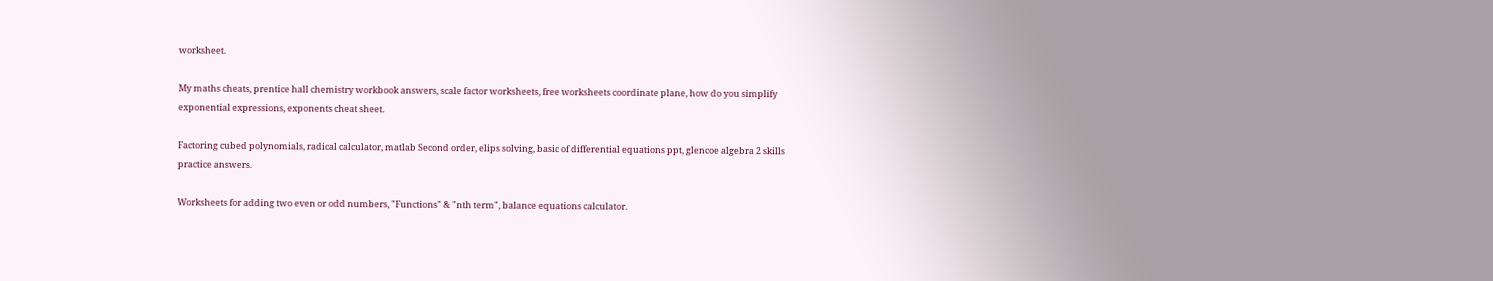worksheet.

My maths cheats, prentice hall chemistry workbook answers, scale factor worksheets, free worksheets coordinate plane, how do you simplify exponential expressions, exponents cheat sheet.

Factoring cubed polynomials, radical calculator, matlab Second order, elips solving, basic of differential equations ppt, glencoe algebra 2 skills practice answers.

Worksheets for adding two even or odd numbers, "Functions" & "nth term", balance equations calculator.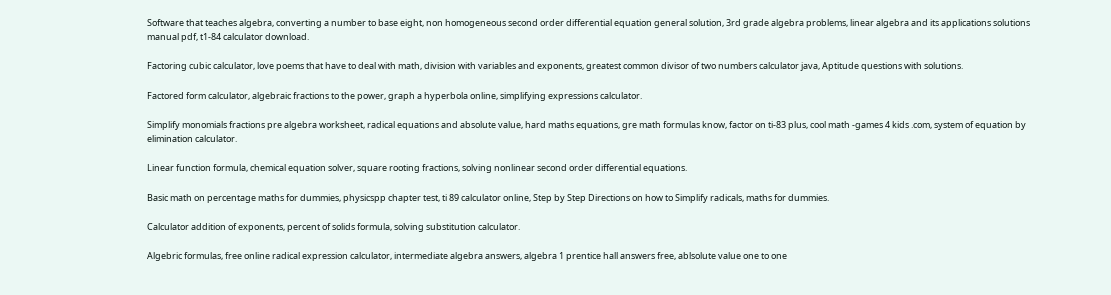Software that teaches algebra, converting a number to base eight, non homogeneous second order differential equation general solution, 3rd grade algebra problems, linear algebra and its applications solutions manual pdf, t1-84 calculator download.

Factoring cubic calculator, love poems that have to deal with math, division with variables and exponents, greatest common divisor of two numbers calculator java, Aptitude questions with solutions.

Factored form calculator, algebraic fractions to the power, graph a hyperbola online, simplifying expressions calculator.

Simplify monomials fractions pre algebra worksheet, radical equations and absolute value, hard maths equations, gre math formulas know, factor on ti-83 plus, cool math -games 4 kids .com, system of equation by elimination calculator.

Linear function formula, chemical equation solver, square rooting fractions, solving nonlinear second order differential equations.

Basic math on percentage maths for dummies, physicspp chapter test, ti 89 calculator online, Step by Step Directions on how to Simplify radicals, maths for dummies.

Calculator addition of exponents, percent of solids formula, solving substitution calculator.

Algebric formulas, free online radical expression calculator, intermediate algebra answers, algebra 1 prentice hall answers free, ablsolute value one to one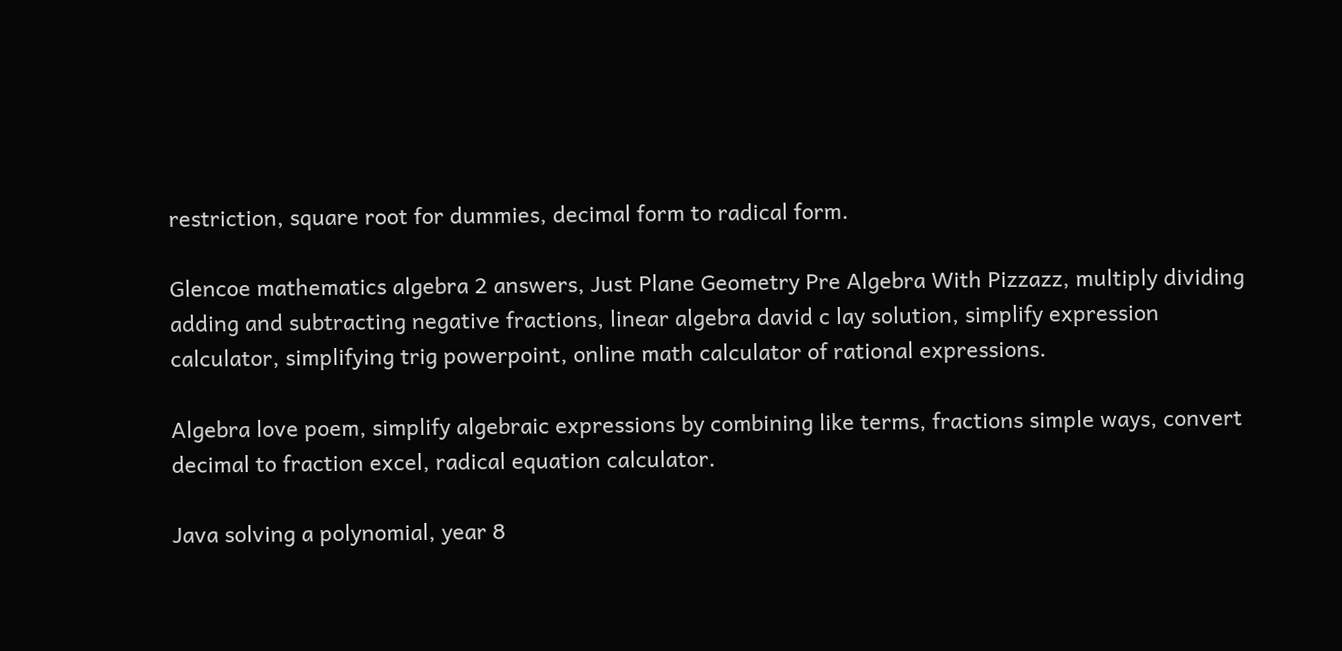restriction, square root for dummies, decimal form to radical form.

Glencoe mathematics algebra 2 answers, Just Plane Geometry Pre Algebra With Pizzazz, multiply dividing adding and subtracting negative fractions, linear algebra david c lay solution, simplify expression calculator, simplifying trig powerpoint, online math calculator of rational expressions.

Algebra love poem, simplify algebraic expressions by combining like terms, fractions simple ways, convert decimal to fraction excel, radical equation calculator.

Java solving a polynomial, year 8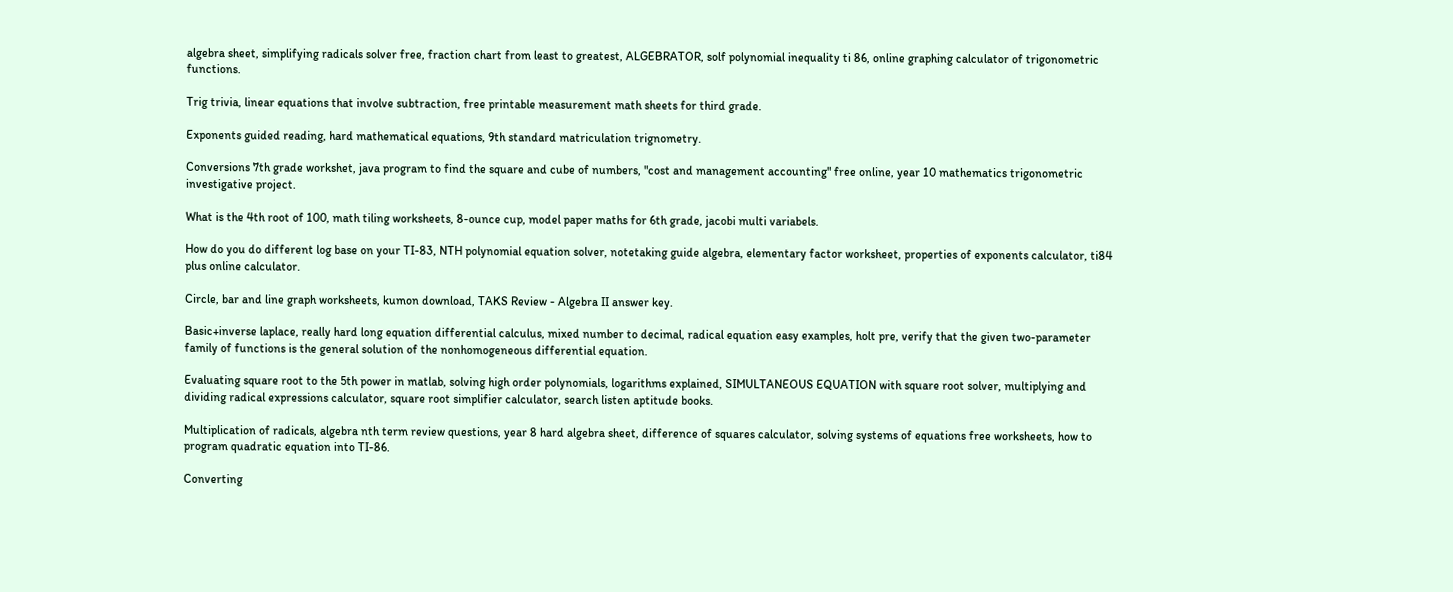algebra sheet, simplifying radicals solver free, fraction chart from least to greatest, ALGEBRATOR, solf polynomial inequality ti 86, online graphing calculator of trigonometric functions.

Trig trivia, linear equations that involve subtraction, free printable measurement math sheets for third grade.

Exponents guided reading, hard mathematical equations, 9th standard matriculation trignometry.

Conversions 7th grade workshet, java program to find the square and cube of numbers, "cost and management accounting" free online, year 10 mathematics trigonometric investigative project.

What is the 4th root of 100, math tiling worksheets, 8-ounce cup, model paper maths for 6th grade, jacobi multi variabels.

How do you do different log base on your TI-83, NTH polynomial equation solver, notetaking guide algebra, elementary factor worksheet, properties of exponents calculator, ti84 plus online calculator.

Circle, bar and line graph worksheets, kumon download, TAKS Review - Algebra II answer key.

Basic+inverse laplace, really hard long equation differential calculus, mixed number to decimal, radical equation easy examples, holt pre, verify that the given two-parameter family of functions is the general solution of the nonhomogeneous differential equation.

Evaluating square root to the 5th power in matlab, solving high order polynomials, logarithms explained, SIMULTANEOUS EQUATION with square root solver, multiplying and dividing radical expressions calculator, square root simplifier calculator, search listen aptitude books.

Multiplication of radicals, algebra nth term review questions, year 8 hard algebra sheet, difference of squares calculator, solving systems of equations free worksheets, how to program quadratic equation into TI-86.

Converting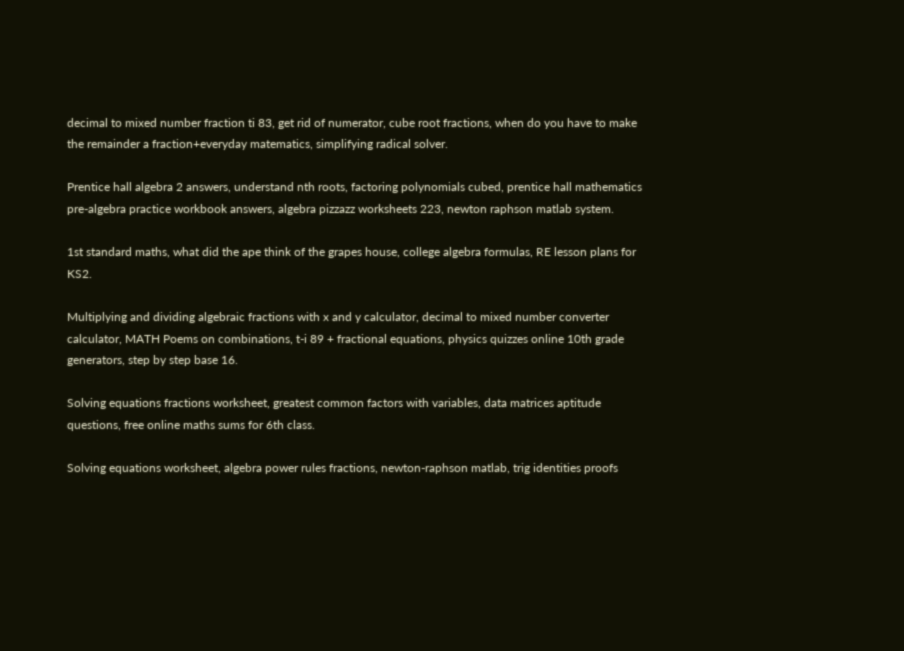decimal to mixed number fraction ti 83, get rid of numerator, cube root fractions, when do you have to make the remainder a fraction+everyday matematics, simplifying radical solver.

Prentice hall algebra 2 answers, understand nth roots, factoring polynomials cubed, prentice hall mathematics pre-algebra practice workbook answers, algebra pizzazz worksheets 223, newton raphson matlab system.

1st standard maths, what did the ape think of the grapes house, college algebra formulas, RE lesson plans for KS2.

Multiplying and dividing algebraic fractions with x and y calculator, decimal to mixed number converter calculator, MATH Poems on combinations, t-i 89 + fractional equations, physics quizzes online 10th grade generators, step by step base 16.

Solving equations fractions worksheet, greatest common factors with variables, data matrices aptitude questions, free online maths sums for 6th class.

Solving equations worksheet, algebra power rules fractions, newton-raphson matlab, trig identities proofs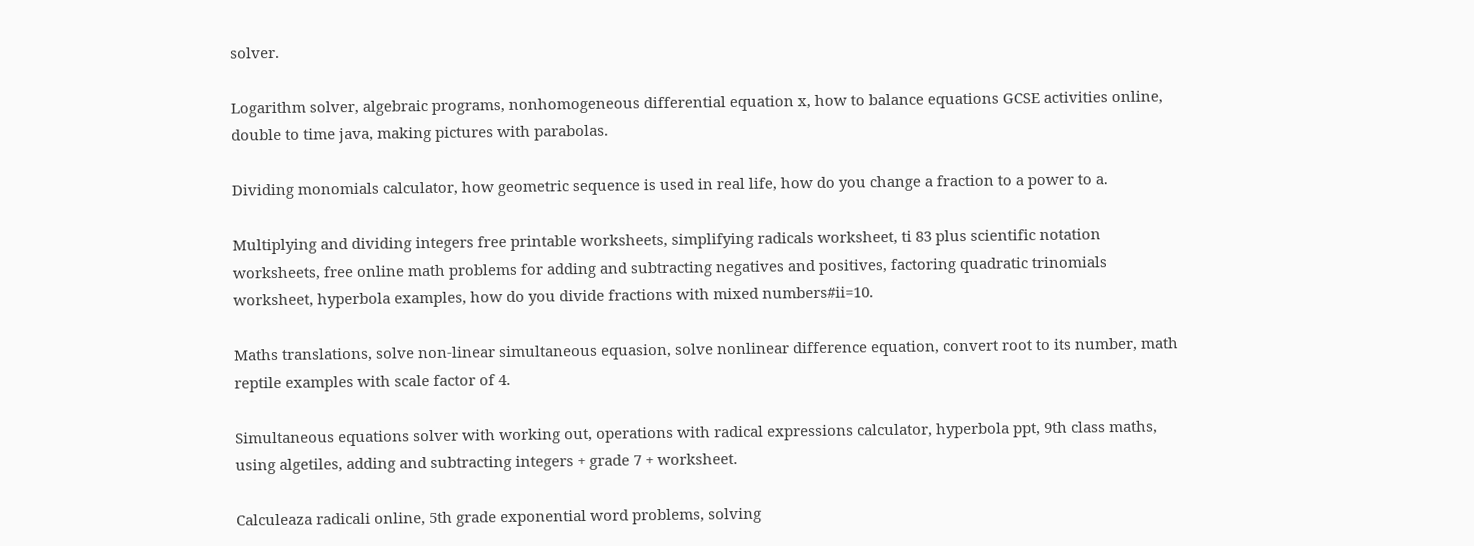solver.

Logarithm solver, algebraic programs, nonhomogeneous differential equation x, how to balance equations GCSE activities online, double to time java, making pictures with parabolas.

Dividing monomials calculator, how geometric sequence is used in real life, how do you change a fraction to a power to a.

Multiplying and dividing integers free printable worksheets, simplifying radicals worksheet, ti 83 plus scientific notation worksheets, free online math problems for adding and subtracting negatives and positives, factoring quadratic trinomials worksheet, hyperbola examples, how do you divide fractions with mixed numbers#ii=10.

Maths translations, solve non-linear simultaneous equasion, solve nonlinear difference equation, convert root to its number, math reptile examples with scale factor of 4.

Simultaneous equations solver with working out, operations with radical expressions calculator, hyperbola ppt, 9th class maths, using algetiles, adding and subtracting integers + grade 7 + worksheet.

Calculeaza radicali online, 5th grade exponential word problems, solving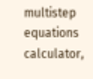multistep equations calculator,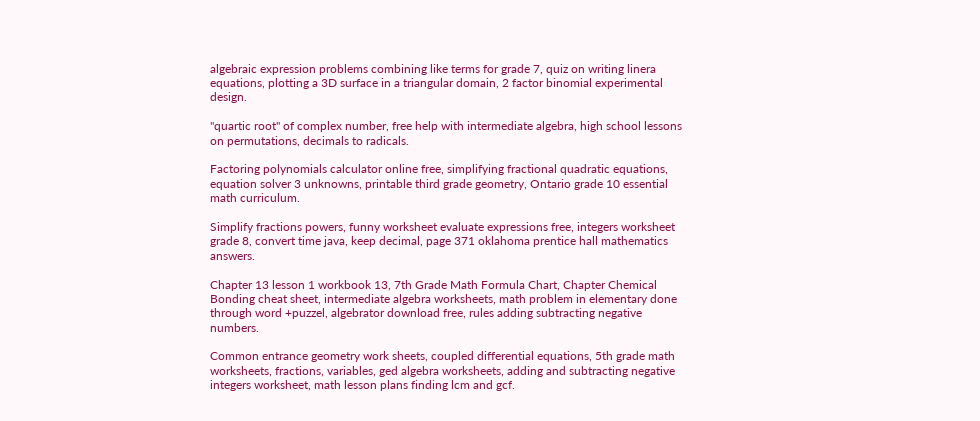algebraic expression problems combining like terms for grade 7, quiz on writing linera equations, plotting a 3D surface in a triangular domain, 2 factor binomial experimental design.

"quartic root" of complex number, free help with intermediate algebra, high school lessons on permutations, decimals to radicals.

Factoring polynomials calculator online free, simplifying fractional quadratic equations, equation solver 3 unknowns, printable third grade geometry, Ontario grade 10 essential math curriculum.

Simplify fractions powers, funny worksheet evaluate expressions free, integers worksheet grade 8, convert time java, keep decimal, page 371 oklahoma prentice hall mathematics answers.

Chapter 13 lesson 1 workbook 13, 7th Grade Math Formula Chart, Chapter Chemical Bonding cheat sheet, intermediate algebra worksheets, math problem in elementary done through word +puzzel, algebrator download free, rules adding subtracting negative numbers.

Common entrance geometry work sheets, coupled differential equations, 5th grade math worksheets, fractions, variables, ged algebra worksheets, adding and subtracting negative integers worksheet, math lesson plans finding lcm and gcf.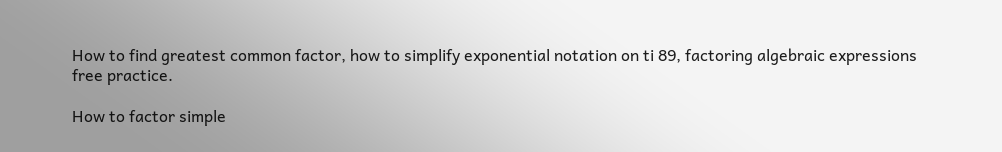How to find greatest common factor, how to simplify exponential notation on ti 89, factoring algebraic expressions free practice.

How to factor simple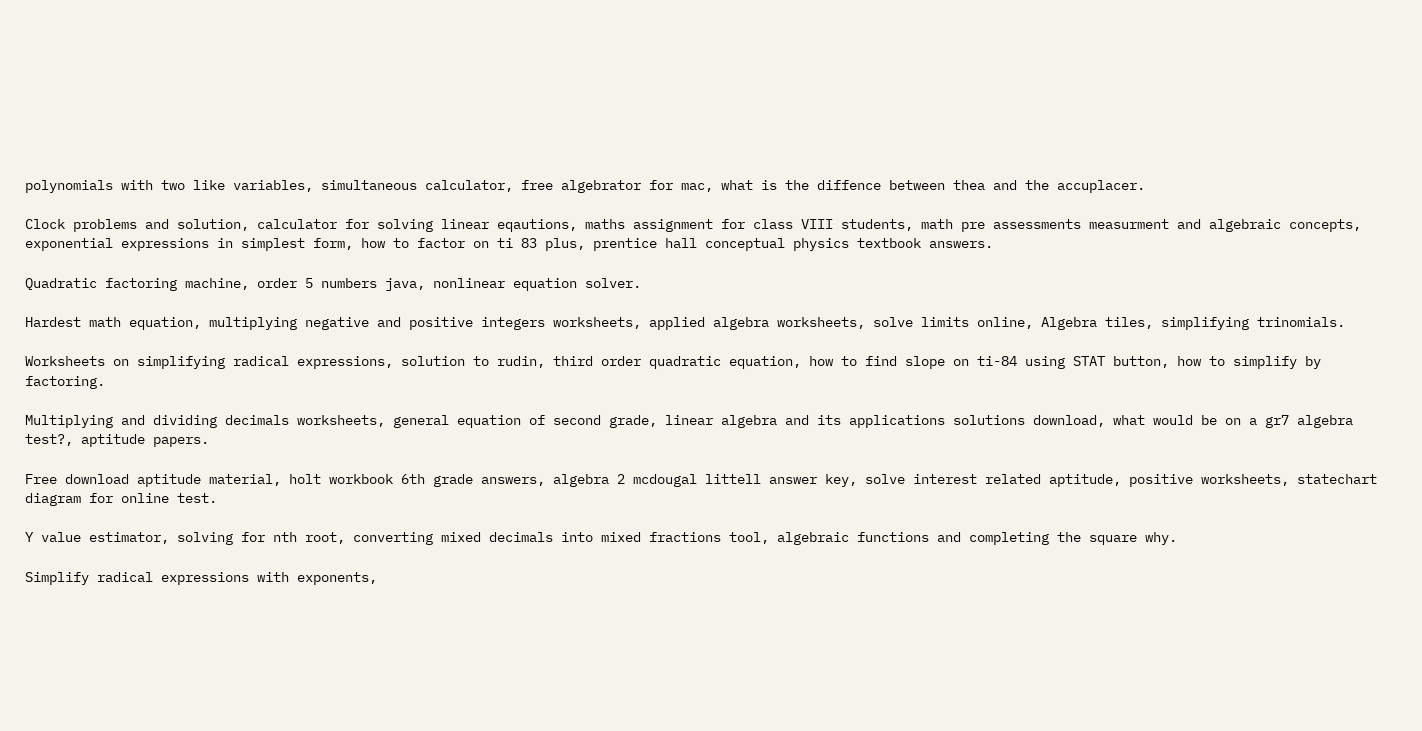polynomials with two like variables, simultaneous calculator, free algebrator for mac, what is the diffence between thea and the accuplacer.

Clock problems and solution, calculator for solving linear eqautions, maths assignment for class VIII students, math pre assessments measurment and algebraic concepts, exponential expressions in simplest form, how to factor on ti 83 plus, prentice hall conceptual physics textbook answers.

Quadratic factoring machine, order 5 numbers java, nonlinear equation solver.

Hardest math equation, multiplying negative and positive integers worksheets, applied algebra worksheets, solve limits online, Algebra tiles, simplifying trinomials.

Worksheets on simplifying radical expressions, solution to rudin, third order quadratic equation, how to find slope on ti-84 using STAT button, how to simplify by factoring.

Multiplying and dividing decimals worksheets, general equation of second grade, linear algebra and its applications solutions download, what would be on a gr7 algebra test?, aptitude papers.

Free download aptitude material, holt workbook 6th grade answers, algebra 2 mcdougal littell answer key, solve interest related aptitude, positive worksheets, statechart diagram for online test.

Y value estimator, solving for nth root, converting mixed decimals into mixed fractions tool, algebraic functions and completing the square why.

Simplify radical expressions with exponents,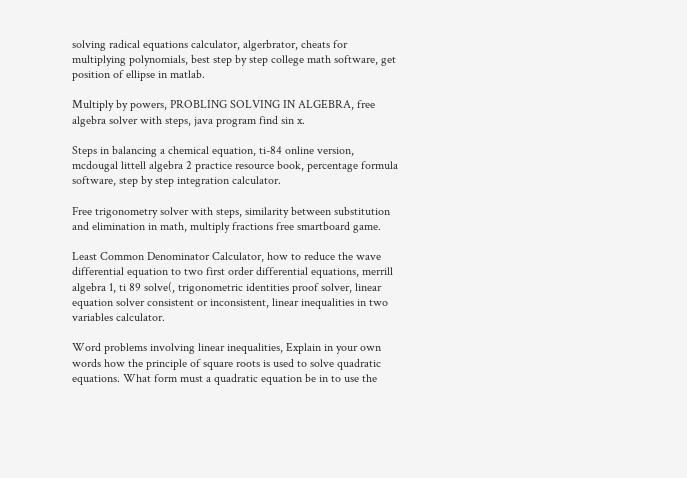solving radical equations calculator, algerbrator, cheats for multiplying polynomials, best step by step college math software, get position of ellipse in matlab.

Multiply by powers, PROBLING SOLVING IN ALGEBRA, free algebra solver with steps, java program find sin x.

Steps in balancing a chemical equation, ti-84 online version, mcdougal littell algebra 2 practice resource book, percentage formula software, step by step integration calculator.

Free trigonometry solver with steps, similarity between substitution and elimination in math, multiply fractions free smartboard game.

Least Common Denominator Calculator, how to reduce the wave differential equation to two first order differential equations, merrill algebra 1, ti 89 solve(, trigonometric identities proof solver, linear equation solver consistent or inconsistent, linear inequalities in two variables calculator.

Word problems involving linear inequalities, Explain in your own words how the principle of square roots is used to solve quadratic equations. What form must a quadratic equation be in to use the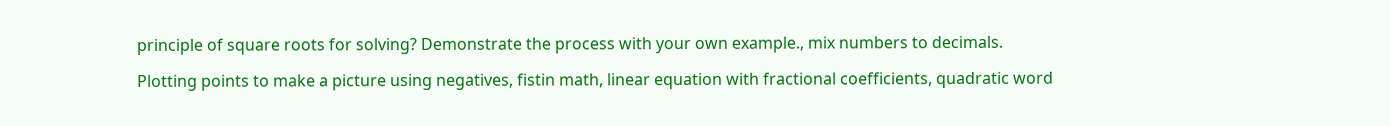principle of square roots for solving? Demonstrate the process with your own example., mix numbers to decimals.

Plotting points to make a picture using negatives, fistin math, linear equation with fractional coefficients, quadratic word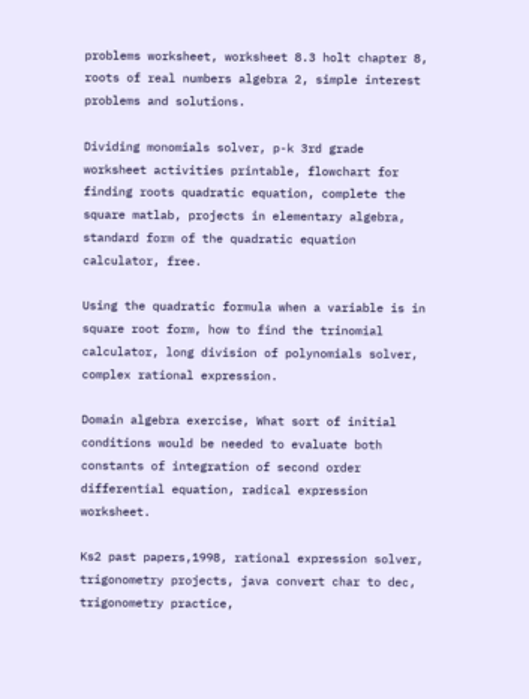problems worksheet, worksheet 8.3 holt chapter 8, roots of real numbers algebra 2, simple interest problems and solutions.

Dividing monomials solver, p-k 3rd grade worksheet activities printable, flowchart for finding roots quadratic equation, complete the square matlab, projects in elementary algebra, standard form of the quadratic equation calculator, free.

Using the quadratic formula when a variable is in square root form, how to find the trinomial calculator, long division of polynomials solver, complex rational expression.

Domain algebra exercise, What sort of initial conditions would be needed to evaluate both constants of integration of second order differential equation, radical expression worksheet.

Ks2 past papers,1998, rational expression solver, trigonometry projects, java convert char to dec, trigonometry practice,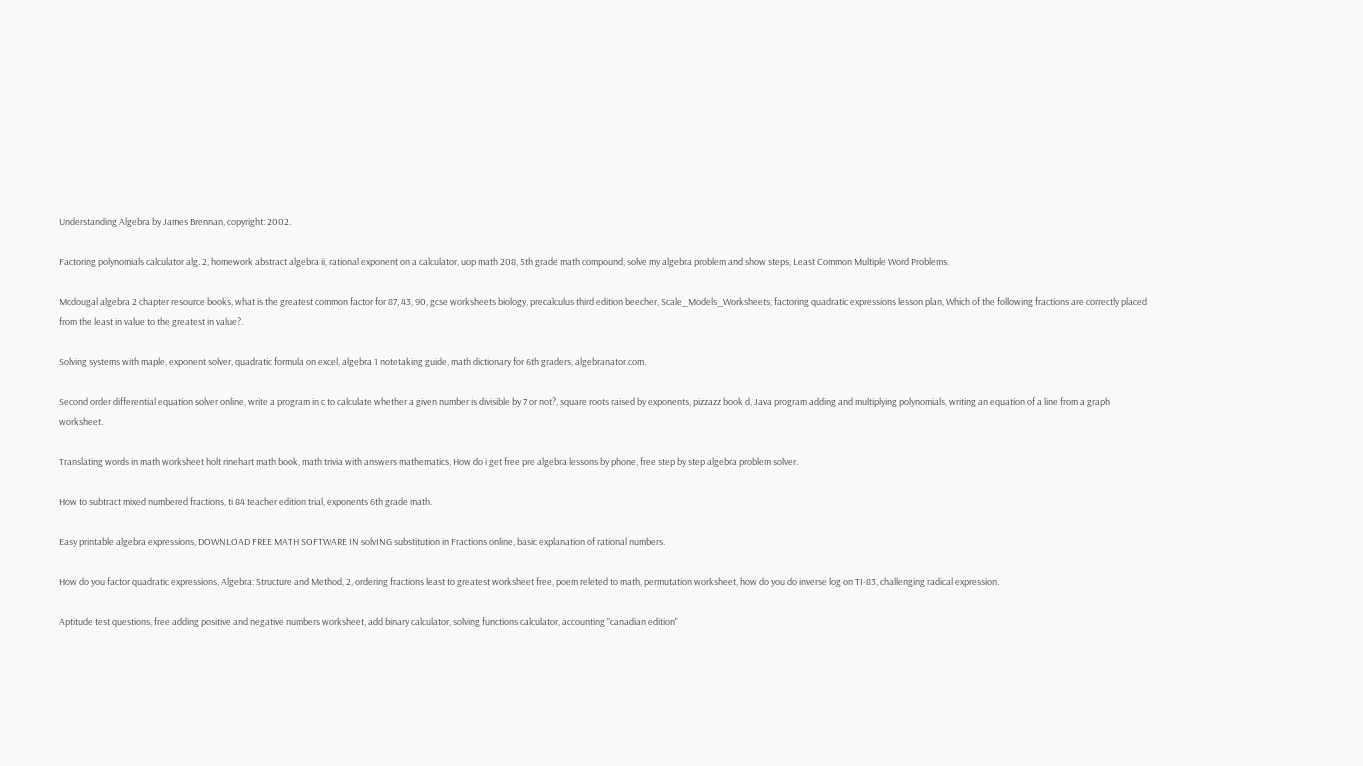Understanding Algebra by James Brennan, copyright: 2002.

Factoring polynomials calculator alg. 2, homework abstract algebra ii, rational exponent on a calculator, uop math 208, 5th grade math compound, solve my algebra problem and show steps, Least Common Multiple Word Problems.

Mcdougal algebra 2 chapter resource books, what is the greatest common factor for 87, 43, 90, gcse worksheets biology, precalculus third edition beecher, Scale_Models_Worksheets, factoring quadratic expressions lesson plan, Which of the following fractions are correctly placed from the least in value to the greatest in value?.

Solving systems with maple, exponent solver, quadratic formula on excel, algebra 1 notetaking guide, math dictionary for 6th graders, algebranator.com.

Second order differential equation solver online, write a program in c to calculate whether a given number is divisible by 7 or not?, square roots raised by exponents, pizzazz book d, Java program adding and multiplying polynomials, writing an equation of a line from a graph worksheet.

Translating words in math worksheet holt rinehart math book, math trivia with answers mathematics, How do i get free pre algebra lessons by phone, free step by step algebra problem solver.

How to subtract mixed numbered fractions, ti 84 teacher edition trial, exponents 6th grade math.

Easy printable algebra expressions, DOWNLOAD FREE MATH SOFTWARE IN solvING substitution in Fractions online, basic explanation of rational numbers.

How do you factor quadratic expressions, Algebra: Structure and Method, 2, ordering fractions least to greatest worksheet free, poem releted to math, permutation worksheet, how do you do inverse log on TI-83, challenging radical expression.

Aptitude test questions, free adding positive and negative numbers worksheet, add binary calculator, solving functions calculator, accounting "canadian edition"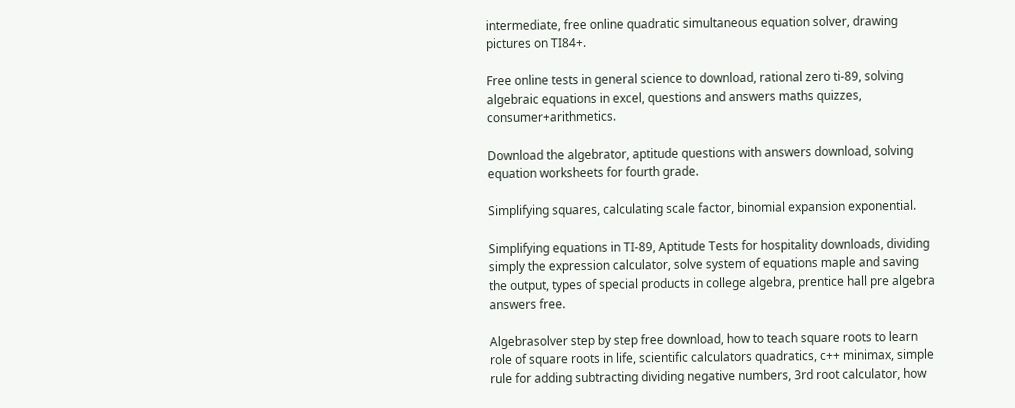intermediate, free online quadratic simultaneous equation solver, drawing pictures on TI84+.

Free online tests in general science to download, rational zero ti-89, solving algebraic equations in excel, questions and answers maths quizzes, consumer+arithmetics.

Download the algebrator, aptitude questions with answers download, solving equation worksheets for fourth grade.

Simplifying squares, calculating scale factor, binomial expansion exponential.

Simplifying equations in TI-89, Aptitude Tests for hospitality downloads, dividing simply the expression calculator, solve system of equations maple and saving the output, types of special products in college algebra, prentice hall pre algebra answers free.

Algebrasolver step by step free download, how to teach square roots to learn role of square roots in life, scientific calculators quadratics, c++ minimax, simple rule for adding subtracting dividing negative numbers, 3rd root calculator, how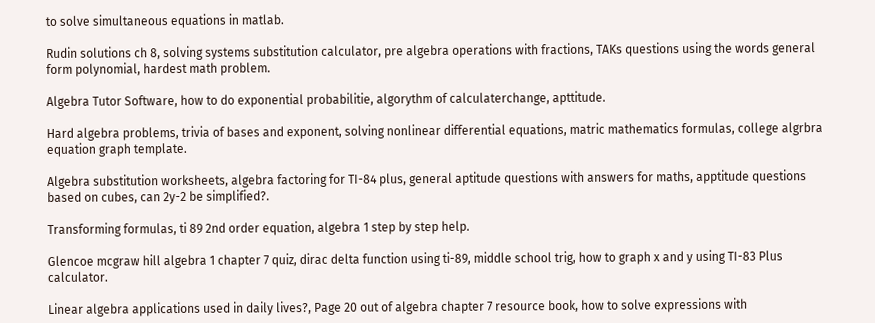to solve simultaneous equations in matlab.

Rudin solutions ch 8, solving systems substitution calculator, pre algebra operations with fractions, TAKs questions using the words general form polynomial, hardest math problem.

Algebra Tutor Software, how to do exponential probabilitie, algorythm of calculaterchange, apttitude.

Hard algebra problems, trivia of bases and exponent, solving nonlinear differential equations, matric mathematics formulas, college algrbra equation graph template.

Algebra substitution worksheets, algebra factoring for TI-84 plus, general aptitude questions with answers for maths, apptitude questions based on cubes, can 2y-2 be simplified?.

Transforming formulas, ti 89 2nd order equation, algebra 1 step by step help.

Glencoe mcgraw hill algebra 1 chapter 7 quiz, dirac delta function using ti-89, middle school trig, how to graph x and y using TI-83 Plus calculator.

Linear algebra applications used in daily lives?, Page 20 out of algebra chapter 7 resource book, how to solve expressions with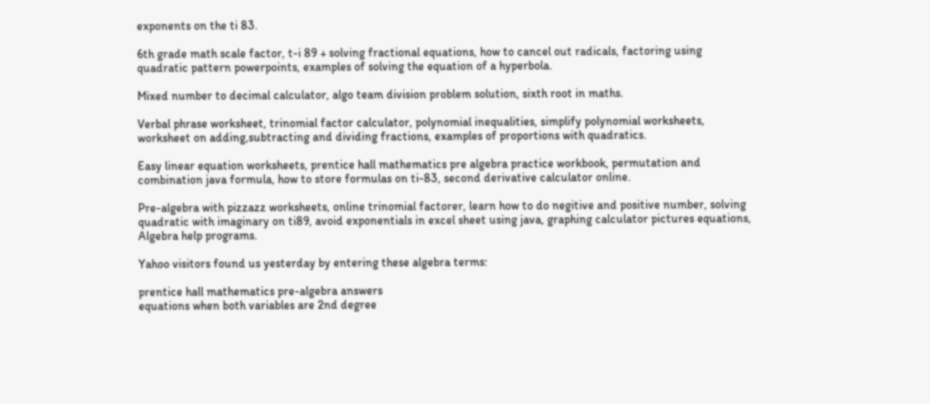exponents on the ti 83.

6th grade math scale factor, t-i 89 + solving fractional equations, how to cancel out radicals, factoring using quadratic pattern powerpoints, examples of solving the equation of a hyperbola.

Mixed number to decimal calculator, algo team division problem solution, sixth root in maths.

Verbal phrase worksheet, trinomial factor calculator, polynomial inequalities, simplify polynomial worksheets, worksheet on adding,subtracting and dividing fractions, examples of proportions with quadratics.

Easy linear equation worksheets, prentice hall mathematics pre algebra practice workbook, permutation and combination java formula, how to store formulas on ti-83, second derivative calculator online.

Pre-algebra with pizzazz worksheets, online trinomial factorer, learn how to do negitive and positive number, solving quadratic with imaginary on ti89, avoid exponentials in excel sheet using java, graphing calculator pictures equations, Algebra help programs.

Yahoo visitors found us yesterday by entering these algebra terms:

prentice hall mathematics pre-algebra answers
equations when both variables are 2nd degree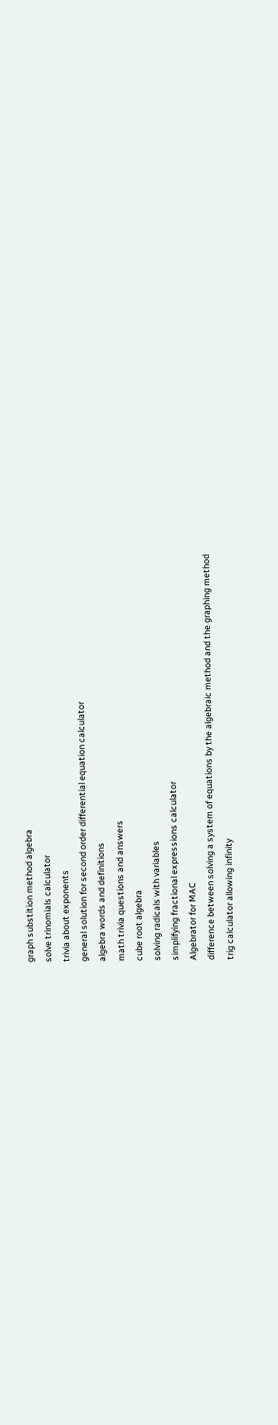graph substition method algebra
solve trinomials calculator
trivia about exponents
general solution for second order differential equation calculator
algebra words and definitions
math trivia questions and answers
cube root algebra
solving radicals with variables
simplifying fractional expressions calculator
Algebrator for MAC
difference between solving a system of equations by the algebraic method and the graphing method
trig calculator allowing infinity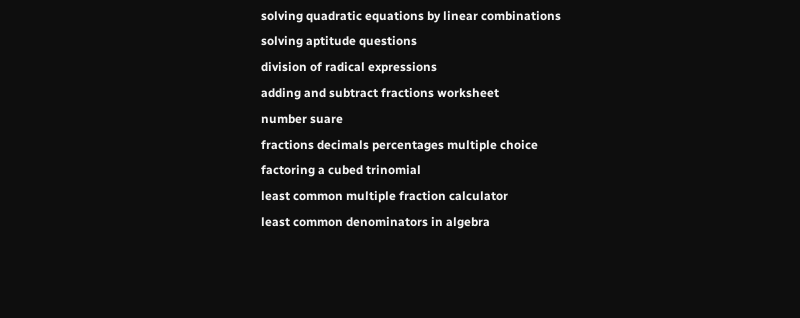solving quadratic equations by linear combinations
solving aptitude questions
division of radical expressions
adding and subtract fractions worksheet
number suare
fractions decimals percentages multiple choice
factoring a cubed trinomial
least common multiple fraction calculator
least common denominators in algebra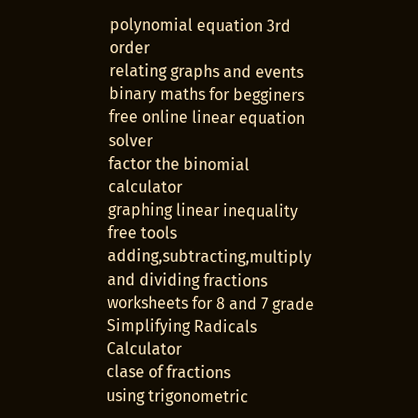polynomial equation 3rd order
relating graphs and events
binary maths for begginers
free online linear equation solver
factor the binomial calculator
graphing linear inequality free tools
adding,subtracting,multiply and dividing fractions worksheets for 8 and 7 grade
Simplifying Radicals Calculator
clase of fractions
using trigonometric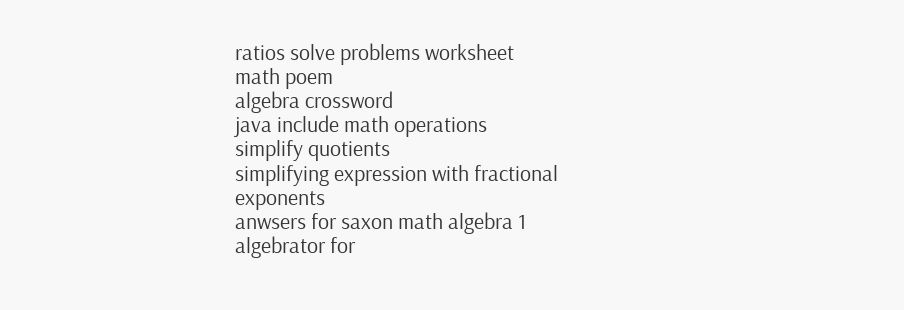ratios solve problems worksheet
math poem
algebra crossword
java include math operations
simplify quotients
simplifying expression with fractional exponents
anwsers for saxon math algebra 1
algebrator for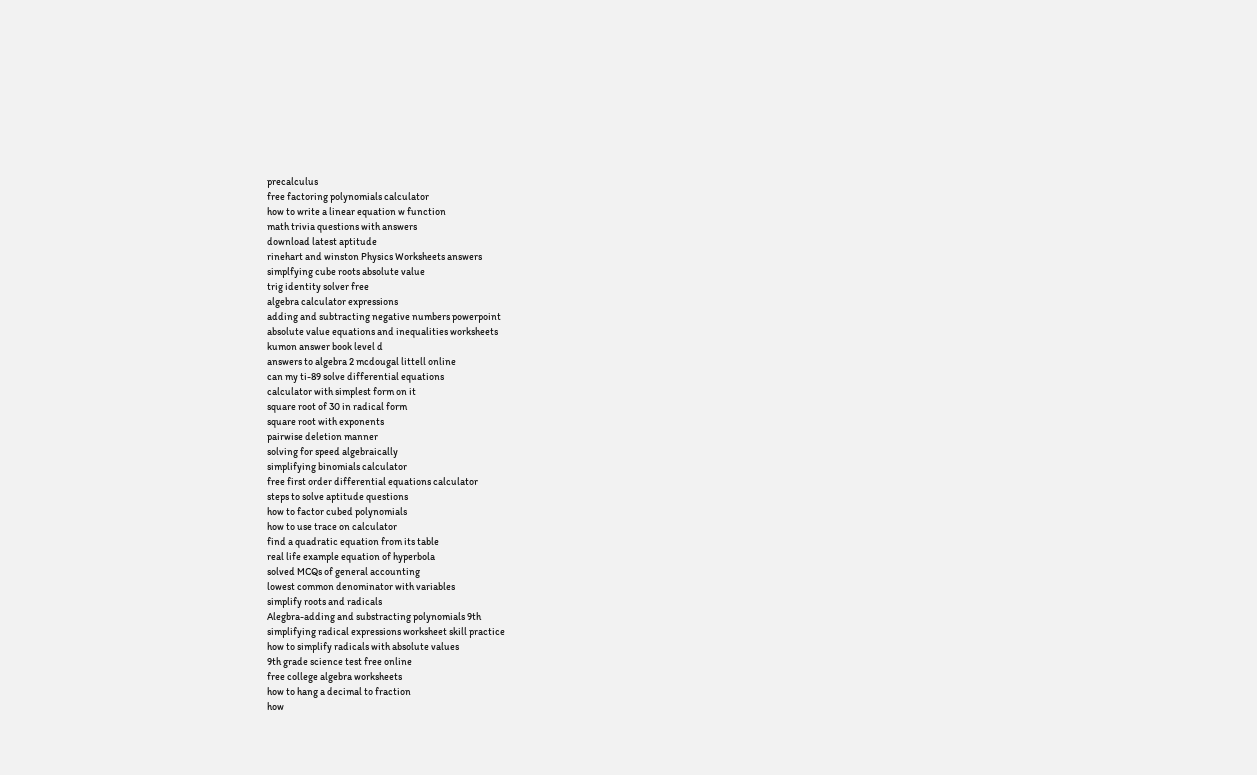precalculus
free factoring polynomials calculator
how to write a linear equation w function
math trivia questions with answers
download latest aptitude
rinehart and winston Physics Worksheets answers
simplfying cube roots absolute value
trig identity solver free
algebra calculator expressions
adding and subtracting negative numbers powerpoint
absolute value equations and inequalities worksheets
kumon answer book level d
answers to algebra 2 mcdougal littell online
can my ti-89 solve differential equations
calculator with simplest form on it
square root of 30 in radical form
square root with exponents
pairwise deletion manner
solving for speed algebraically
simplifying binomials calculator
free first order differential equations calculator
steps to solve aptitude questions
how to factor cubed polynomials
how to use trace on calculator
find a quadratic equation from its table
real life example equation of hyperbola
solved MCQs of general accounting
lowest common denominator with variables
simplify roots and radicals
Alegbra-adding and substracting polynomials 9th
simplifying radical expressions worksheet skill practice
how to simplify radicals with absolute values
9th grade science test free online
free college algebra worksheets
how to hang a decimal to fraction
how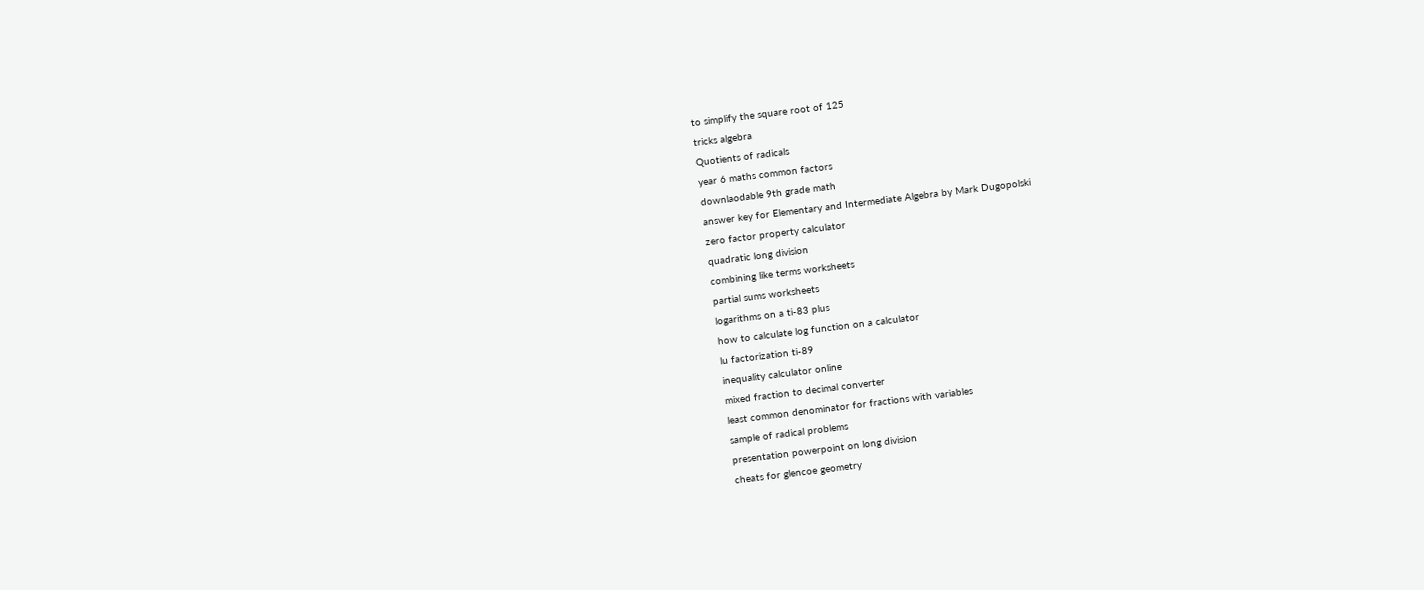to simplify the square root of 125
tricks algebra
Quotients of radicals
year 6 maths common factors
downlaodable 9th grade math
answer key for Elementary and Intermediate Algebra by Mark Dugopolski
zero factor property calculator
quadratic long division
combining like terms worksheets
partial sums worksheets
logarithms on a ti-83 plus
how to calculate log function on a calculator
lu factorization ti-89
inequality calculator online
mixed fraction to decimal converter
least common denominator for fractions with variables
sample of radical problems
presentation powerpoint on long division
cheats for glencoe geometry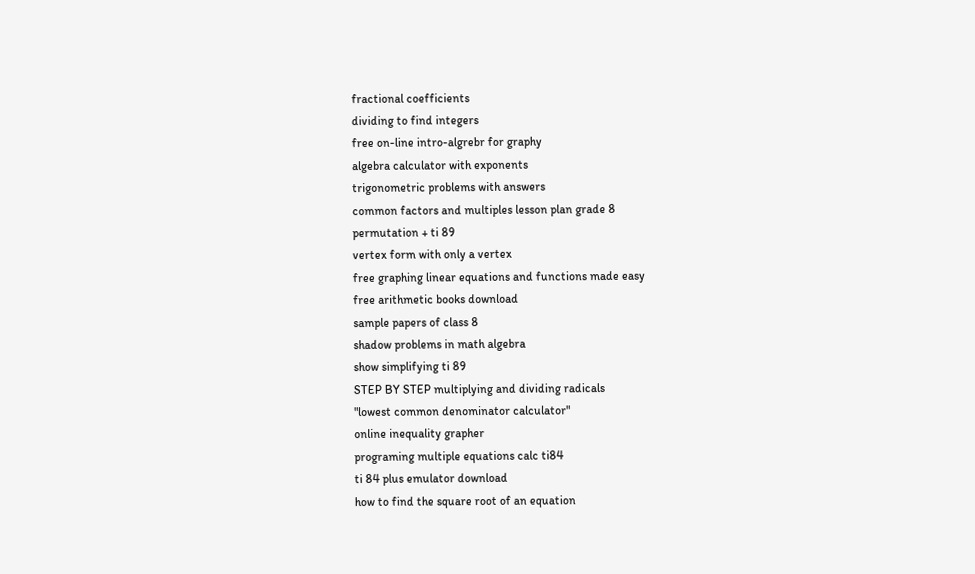fractional coefficients
dividing to find integers
free on-line intro-algrebr for graphy
algebra calculator with exponents
trigonometric problems with answers
common factors and multiples lesson plan grade 8
permutation + ti 89
vertex form with only a vertex
free graphing linear equations and functions made easy
free arithmetic books download
sample papers of class 8
shadow problems in math algebra
show simplifying ti 89
STEP BY STEP multiplying and dividing radicals
"lowest common denominator calculator"
online inequality grapher
programing multiple equations calc ti84
ti 84 plus emulator download
how to find the square root of an equation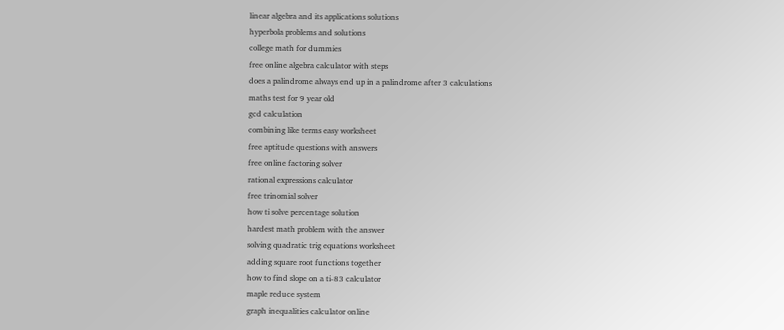linear algebra and its applications solutions
hyperbola problems and solutions
college math for dummies
free online algebra calculator with steps
does a palindrome always end up in a palindrome after 3 calculations
maths test for 9 year old
gcd calculation
combining like terms easy worksheet
free aptitude questions with answers
free online factoring solver
rational expressions calculator
free trinomial solver
how ti solve percentage solution
hardest math problem with the answer
solving quadratic trig equations worksheet
adding square root functions together
how to find slope on a ti-83 calculator
maple reduce system
graph inequalities calculator online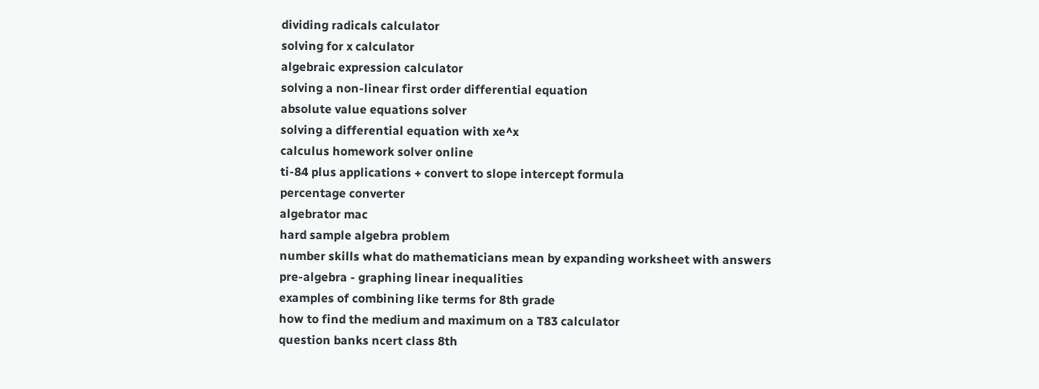dividing radicals calculator
solving for x calculator
algebraic expression calculator
solving a non-linear first order differential equation
absolute value equations solver
solving a differential equation with xe^x
calculus homework solver online
ti-84 plus applications + convert to slope intercept formula
percentage converter
algebrator mac
hard sample algebra problem
number skills what do mathematicians mean by expanding worksheet with answers
pre-algebra - graphing linear inequalities
examples of combining like terms for 8th grade
how to find the medium and maximum on a T83 calculator
question banks ncert class 8th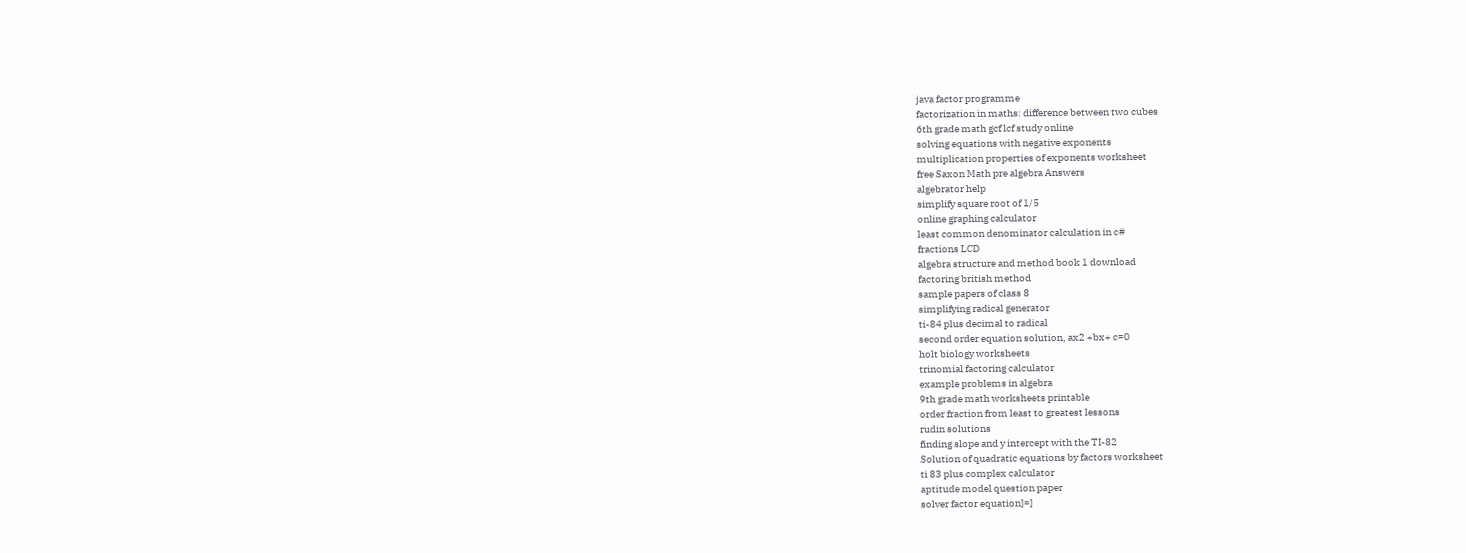java factor programme
factorization in maths: difference between two cubes
6th grade math gcf lcf study online
solving equations with negative exponents
multiplication properties of exponents worksheet
free Saxon Math pre algebra Answers
algebrator help
simplify square root of 1/5
online graphing calculator
least common denominator calculation in c#
fractions LCD
algebra structure and method book 1 download
factoring british method
sample papers of class 8
simplifying radical generator
ti-84 plus decimal to radical
second order equation solution, ax2 +bx+ c=0
holt biology worksheets
trinomial factoring calculator
example problems in algebra
9th grade math worksheets printable
order fraction from least to greatest lessons
rudin solutions
finding slope and y intercept with the TI-82
Solution of quadratic equations by factors worksheet
ti 83 plus complex calculator
aptitude model question paper
solver factor equation]=]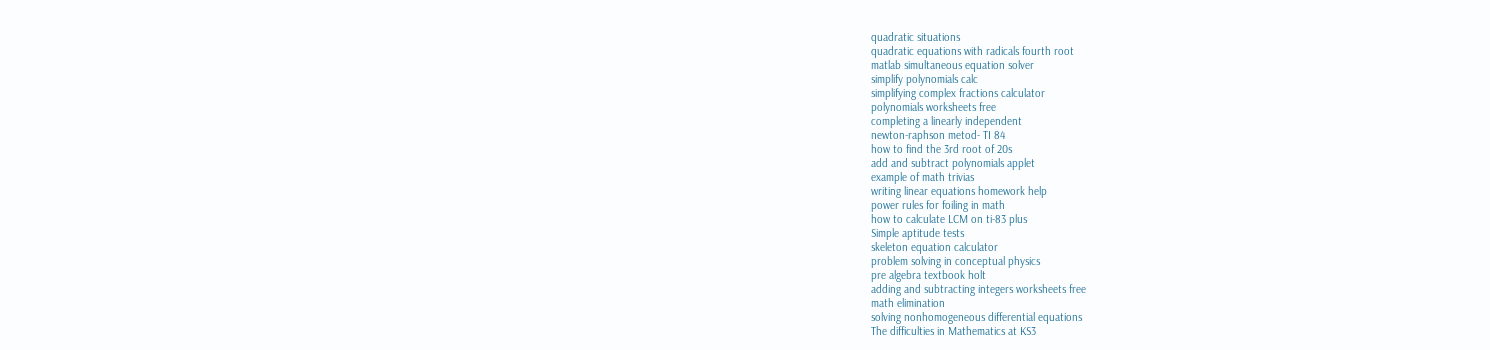quadratic situations
quadratic equations with radicals fourth root
matlab simultaneous equation solver
simplify polynomials calc
simplifying complex fractions calculator
polynomials worksheets free
completing a linearly independent
newton-raphson metod- TI 84
how to find the 3rd root of 20s
add and subtract polynomials applet
example of math trivias
writing linear equations homework help
power rules for foiling in math
how to calculate LCM on ti-83 plus
Simple aptitude tests
skeleton equation calculator
problem solving in conceptual physics
pre algebra textbook holt
adding and subtracting integers worksheets free
math elimination
solving nonhomogeneous differential equations
The difficulties in Mathematics at KS3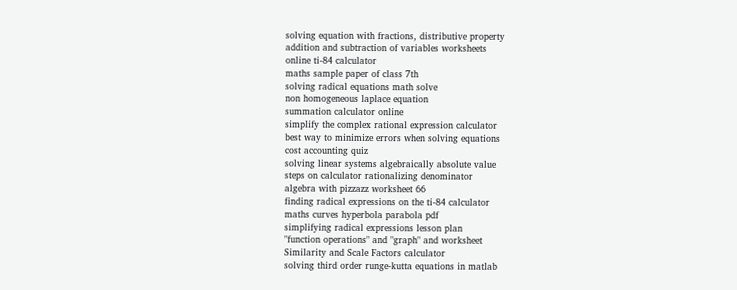solving equation with fractions, distributive property
addition and subtraction of variables worksheets
online ti-84 calculator
maths sample paper of class 7th
solving radical equations math solve
non homogeneous laplace equation
summation calculator online
simplify the complex rational expression calculator
best way to minimize errors when solving equations
cost accounting quiz
solving linear systems algebraically absolute value
steps on calculator rationalizing denominator
algebra with pizzazz worksheet 66
finding radical expressions on the ti-84 calculator
maths curves hyperbola parabola pdf
simplifying radical expressions lesson plan
"function operations" and "graph" and worksheet
Similarity and Scale Factors calculator
solving third order runge-kutta equations in matlab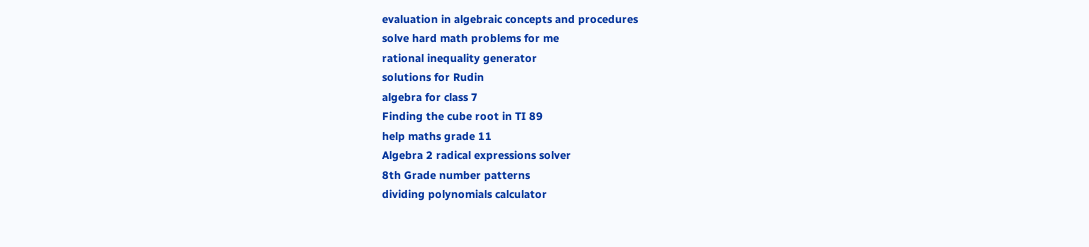evaluation in algebraic concepts and procedures
solve hard math problems for me
rational inequality generator
solutions for Rudin
algebra for class 7
Finding the cube root in TI 89
help maths grade 11
Algebra 2 radical expressions solver
8th Grade number patterns
dividing polynomials calculator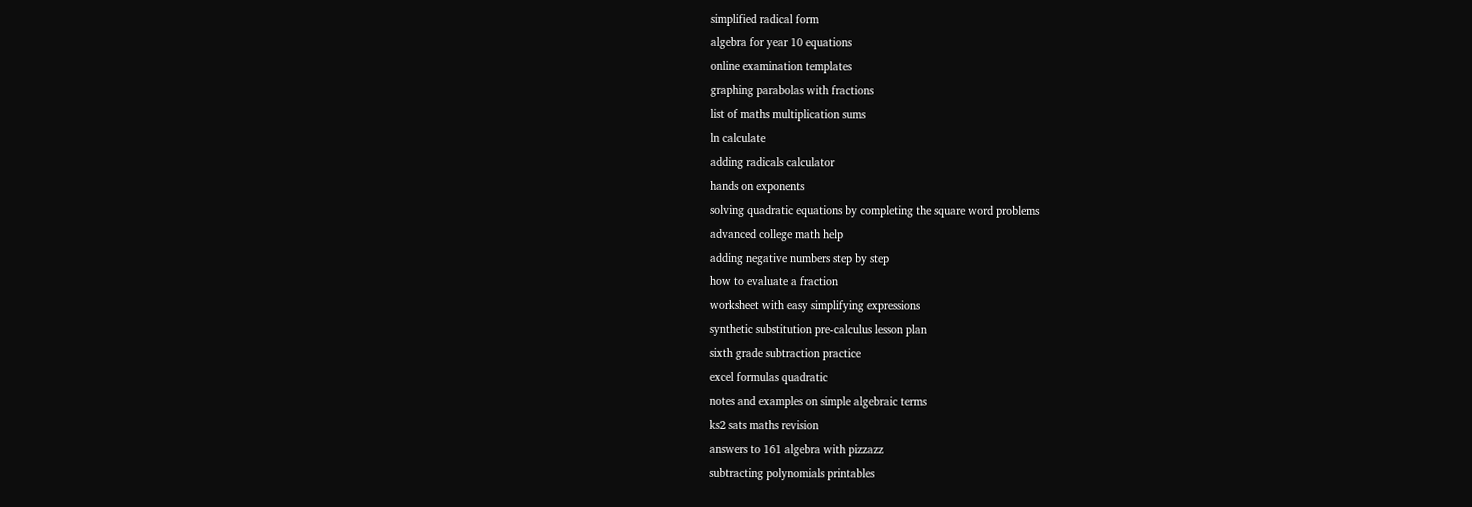simplified radical form
algebra for year 10 equations
online examination templates
graphing parabolas with fractions
list of maths multiplication sums
ln calculate
adding radicals calculator
hands on exponents
solving quadratic equations by completing the square word problems
advanced college math help
adding negative numbers step by step
how to evaluate a fraction
worksheet with easy simplifying expressions
synthetic substitution pre-calculus lesson plan
sixth grade subtraction practice
excel formulas quadratic
notes and examples on simple algebraic terms
ks2 sats maths revision
answers to 161 algebra with pizzazz
subtracting polynomials printables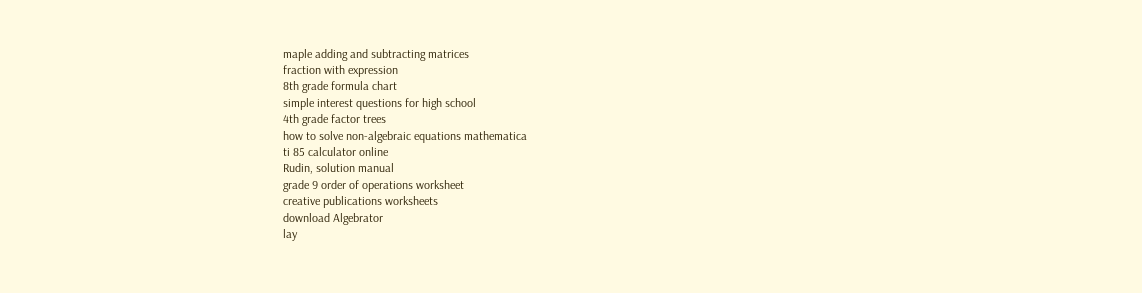maple adding and subtracting matrices
fraction with expression
8th grade formula chart
simple interest questions for high school
4th grade factor trees
how to solve non-algebraic equations mathematica
ti 85 calculator online
Rudin, solution manual
grade 9 order of operations worksheet
creative publications worksheets
download Algebrator
lay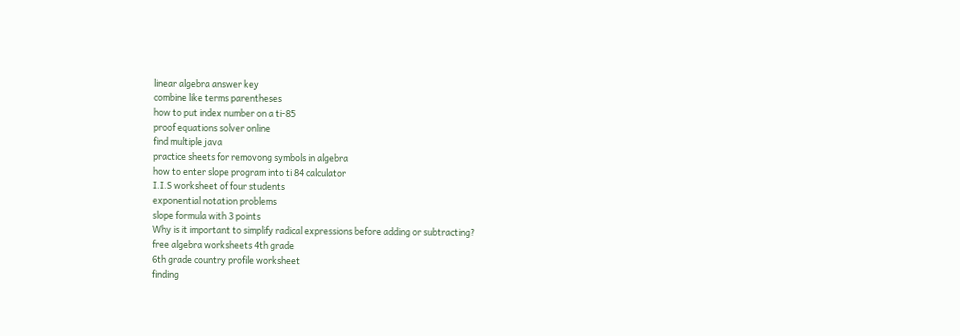linear algebra answer key
combine like terms parentheses
how to put index number on a ti-85
proof equations solver online
find multiple java
practice sheets for removong symbols in algebra
how to enter slope program into ti 84 calculator
I.I.S worksheet of four students
exponential notation problems
slope formula with 3 points
Why is it important to simplify radical expressions before adding or subtracting?
free algebra worksheets 4th grade
6th grade country profile worksheet
finding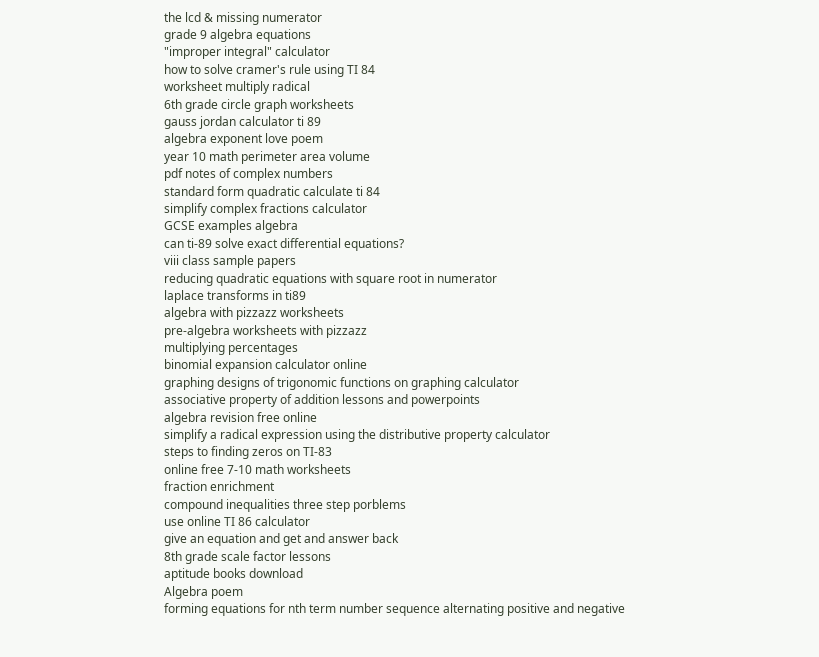the lcd & missing numerator
grade 9 algebra equations
"improper integral" calculator
how to solve cramer's rule using TI 84
worksheet multiply radical
6th grade circle graph worksheets
gauss jordan calculator ti 89
algebra exponent love poem
year 10 math perimeter area volume
pdf notes of complex numbers
standard form quadratic calculate ti 84
simplify complex fractions calculator
GCSE examples algebra
can ti-89 solve exact differential equations?
viii class sample papers
reducing quadratic equations with square root in numerator
laplace transforms in ti89
algebra with pizzazz worksheets
pre-algebra worksheets with pizzazz
multiplying percentages
binomial expansion calculator online
graphing designs of trigonomic functions on graphing calculator
associative property of addition lessons and powerpoints
algebra revision free online
simplify a radical expression using the distributive property calculator
steps to finding zeros on TI-83
online free 7-10 math worksheets
fraction enrichment
compound inequalities three step porblems
use online TI 86 calculator
give an equation and get and answer back
8th grade scale factor lessons
aptitude books download
Algebra poem
forming equations for nth term number sequence alternating positive and negative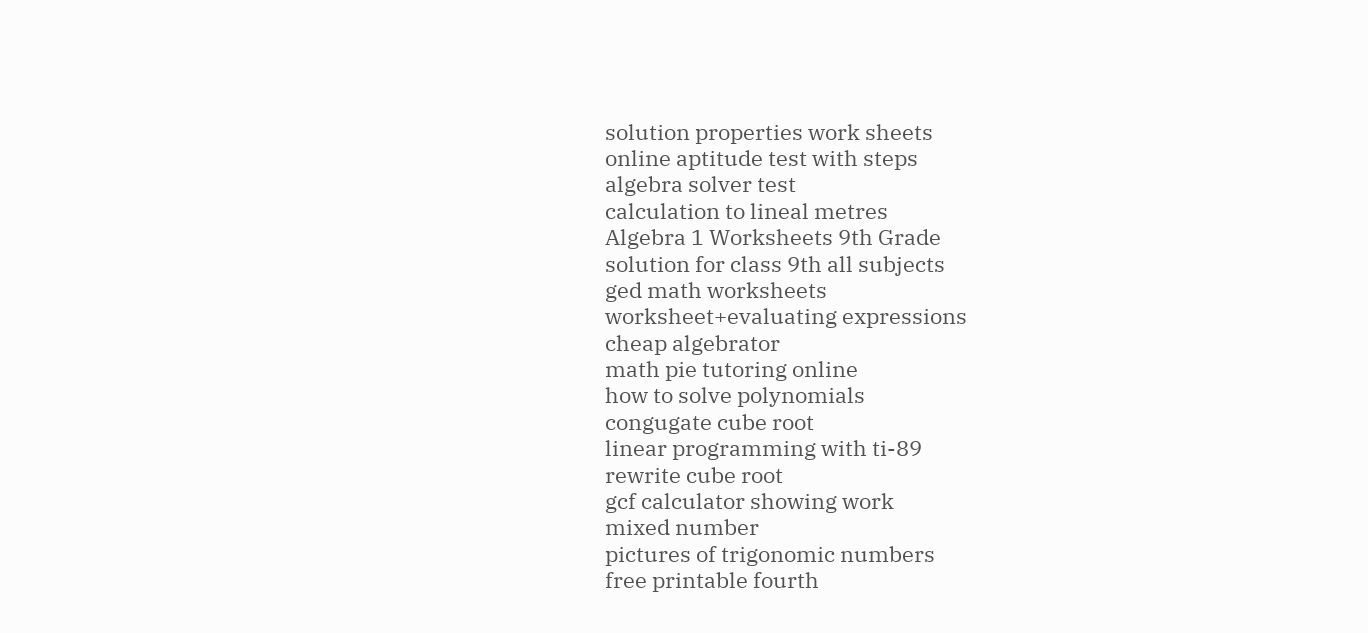solution properties work sheets
online aptitude test with steps
algebra solver test
calculation to lineal metres
Algebra 1 Worksheets 9th Grade
solution for class 9th all subjects
ged math worksheets
worksheet+evaluating expressions
cheap algebrator
math pie tutoring online
how to solve polynomials
congugate cube root
linear programming with ti-89
rewrite cube root
gcf calculator showing work
mixed number
pictures of trigonomic numbers
free printable fourth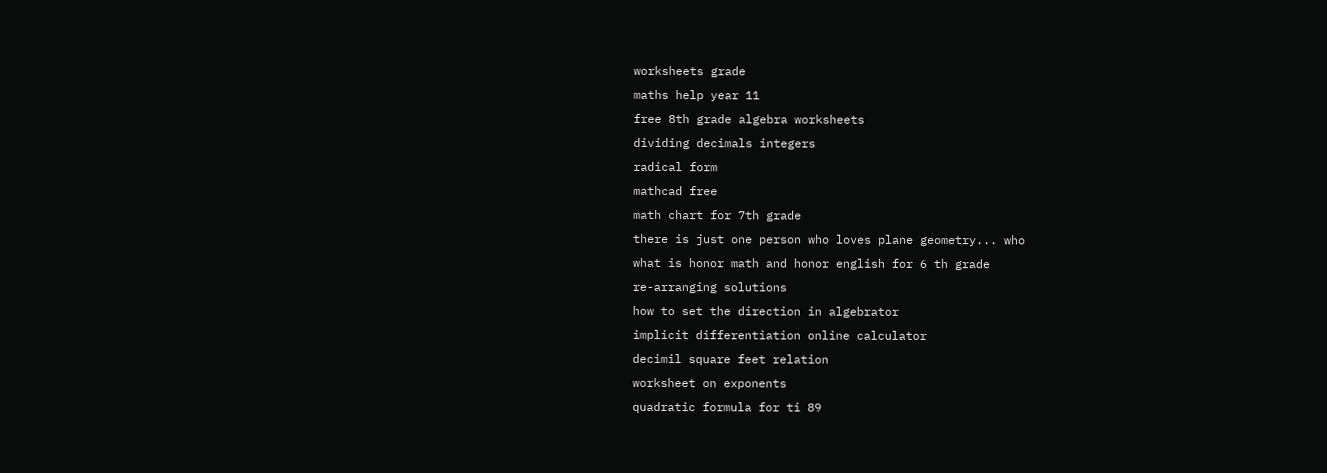worksheets grade
maths help year 11
free 8th grade algebra worksheets
dividing decimals integers
radical form
mathcad free
math chart for 7th grade
there is just one person who loves plane geometry... who
what is honor math and honor english for 6 th grade
re-arranging solutions
how to set the direction in algebrator
implicit differentiation online calculator
decimil square feet relation
worksheet on exponents
quadratic formula for ti 89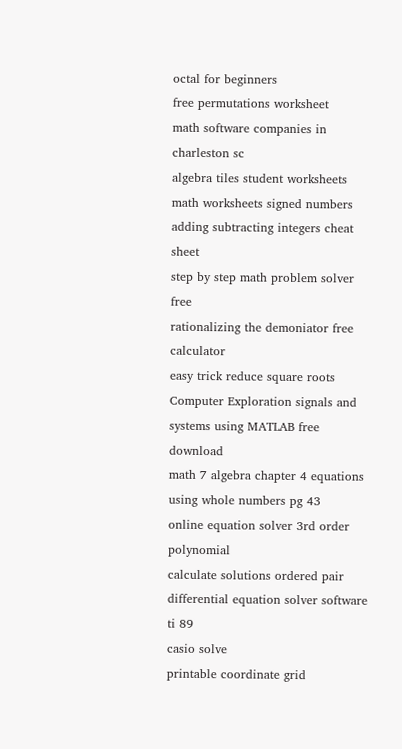octal for beginners
free permutations worksheet
math software companies in charleston sc
algebra tiles student worksheets
math worksheets signed numbers
adding subtracting integers cheat sheet
step by step math problem solver free
rationalizing the demoniator free calculator
easy trick reduce square roots
Computer Exploration signals and systems using MATLAB free download
math 7 algebra chapter 4 equations using whole numbers pg 43
online equation solver 3rd order polynomial
calculate solutions ordered pair
differential equation solver software ti 89
casio solve
printable coordinate grid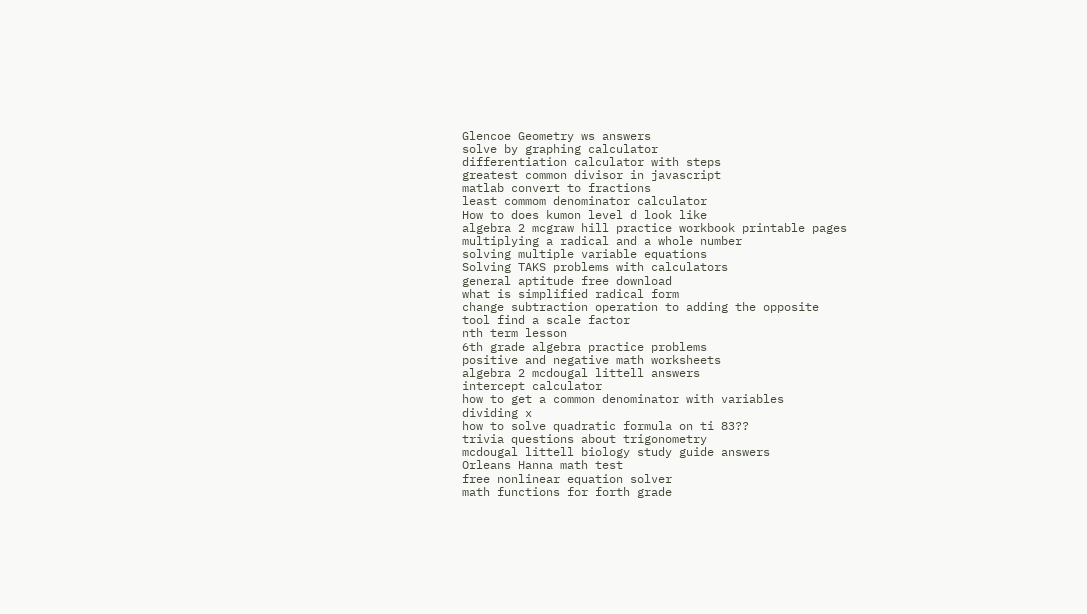Glencoe Geometry ws answers
solve by graphing calculator
differentiation calculator with steps
greatest common divisor in javascript
matlab convert to fractions
least commom denominator calculator
How to does kumon level d look like
algebra 2 mcgraw hill practice workbook printable pages
multiplying a radical and a whole number
solving multiple variable equations
Solving TAKS problems with calculators
general aptitude free download
what is simplified radical form
change subtraction operation to adding the opposite
tool find a scale factor
nth term lesson
6th grade algebra practice problems
positive and negative math worksheets
algebra 2 mcdougal littell answers
intercept calculator
how to get a common denominator with variables
dividing x
how to solve quadratic formula on ti 83??
trivia questions about trigonometry
mcdougal littell biology study guide answers
Orleans Hanna math test
free nonlinear equation solver
math functions for forth grade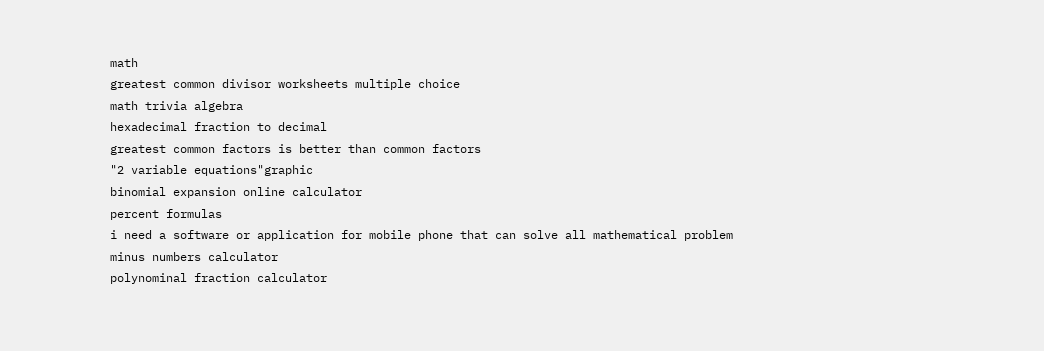math
greatest common divisor worksheets multiple choice
math trivia algebra
hexadecimal fraction to decimal
greatest common factors is better than common factors
"2 variable equations"graphic
binomial expansion online calculator
percent formulas
i need a software or application for mobile phone that can solve all mathematical problem
minus numbers calculator
polynominal fraction calculator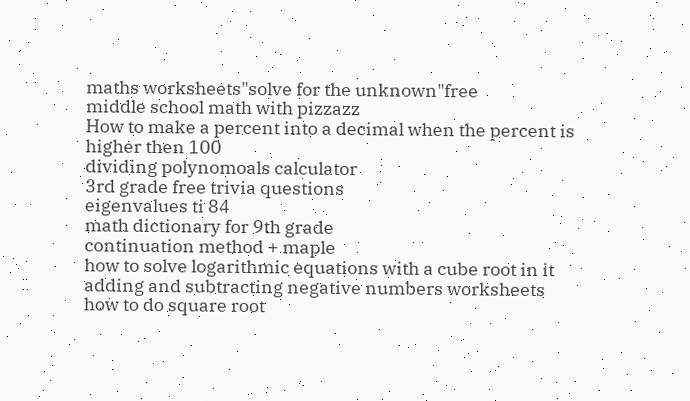maths worksheets"solve for the unknown"free
middle school math with pizzazz
How to make a percent into a decimal when the percent is higher then 100
dividing polynomoals calculator
3rd grade free trivia questions
eigenvalues ti 84
math dictionary for 9th grade
continuation method + maple
how to solve logarithmic equations with a cube root in it
adding and subtracting negative numbers worksheets
how to do square root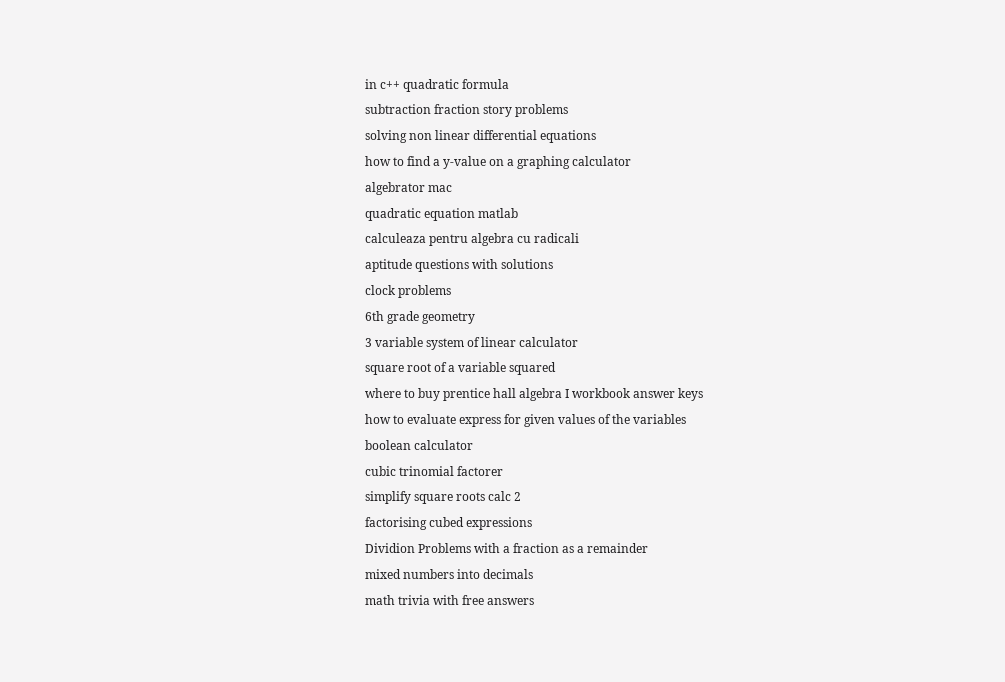in c++ quadratic formula
subtraction fraction story problems
solving non linear differential equations
how to find a y-value on a graphing calculator
algebrator mac
quadratic equation matlab
calculeaza pentru algebra cu radicali
aptitude questions with solutions
clock problems
6th grade geometry
3 variable system of linear calculator
square root of a variable squared
where to buy prentice hall algebra I workbook answer keys
how to evaluate express for given values of the variables
boolean calculator
cubic trinomial factorer
simplify square roots calc 2
factorising cubed expressions
Dividion Problems with a fraction as a remainder
mixed numbers into decimals
math trivia with free answers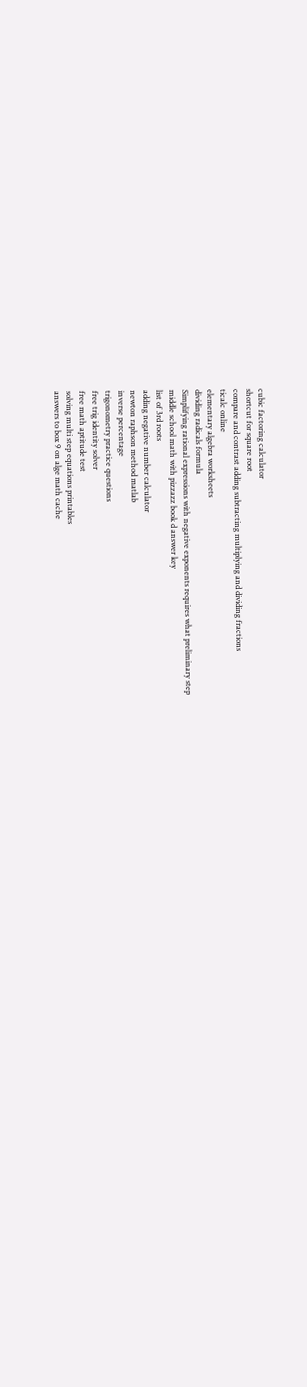cubic factoring calculator
shortcut for square root
compare and contrast adding subtracting multiplying and dividing fractions
ticalc online
elementary algebra worksheets
dividing radicals formula
Simplifying rational expressions with negative exponents requires what preliminary step
middle school math with pizzazz book d answer key
list of 3rd roots
adding negative number calculator
newton raphson method matlab
inverse percentage
trigonometry practice questions
free trig identity solver
free math aptitude test
solving multi step equations printables
answers to box 9 on alge math cache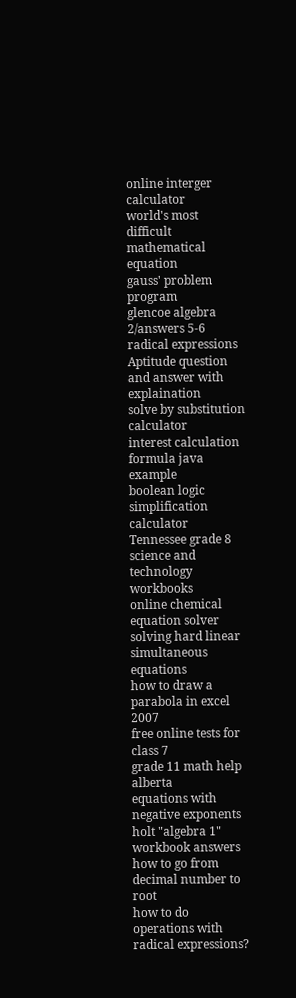online interger calculator
world's most difficult mathematical equation
gauss' problem program
glencoe algebra 2/answers 5-6 radical expressions
Aptitude question and answer with explaination
solve by substitution calculator
interest calculation formula java example
boolean logic simplification calculator
Tennessee grade 8 science and technology workbooks
online chemical equation solver
solving hard linear simultaneous equations
how to draw a parabola in excel 2007
free online tests for class 7
grade 11 math help alberta
equations with negative exponents
holt "algebra 1" workbook answers
how to go from decimal number to root
how to do operations with radical expressions?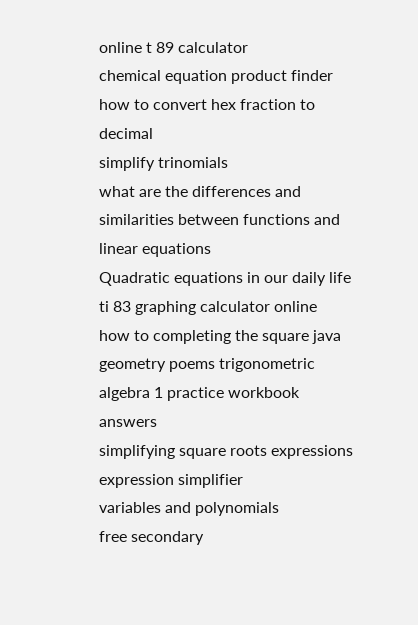online t 89 calculator
chemical equation product finder
how to convert hex fraction to decimal
simplify trinomials
what are the differences and similarities between functions and linear equations
Quadratic equations in our daily life
ti 83 graphing calculator online
how to completing the square java
geometry poems trigonometric
algebra 1 practice workbook answers
simplifying square roots expressions
expression simplifier
variables and polynomials
free secondary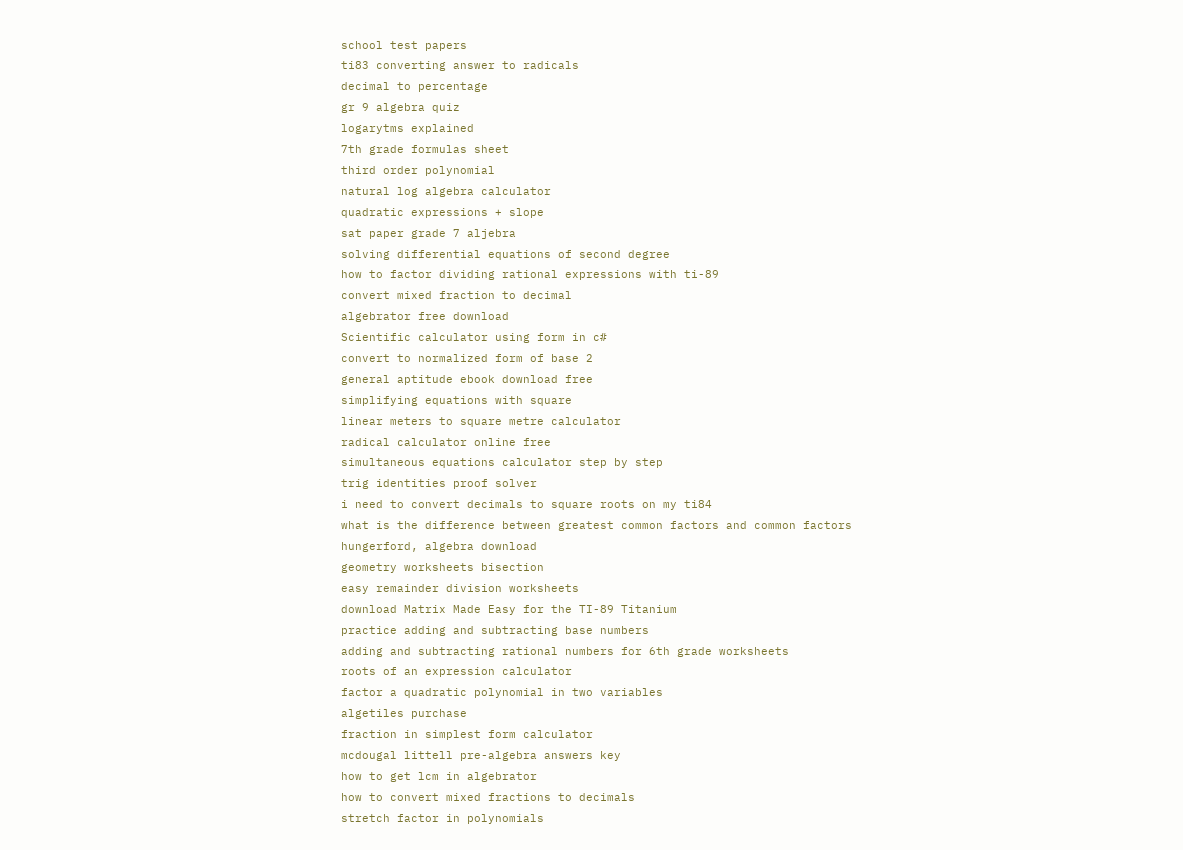school test papers
ti83 converting answer to radicals
decimal to percentage
gr 9 algebra quiz
logarytms explained
7th grade formulas sheet
third order polynomial
natural log algebra calculator
quadratic expressions + slope
sat paper grade 7 aljebra
solving differential equations of second degree
how to factor dividing rational expressions with ti-89
convert mixed fraction to decimal
algebrator free download
Scientific calculator using form in c#
convert to normalized form of base 2
general aptitude ebook download free
simplifying equations with square
linear meters to square metre calculator
radical calculator online free
simultaneous equations calculator step by step
trig identities proof solver
i need to convert decimals to square roots on my ti84
what is the difference between greatest common factors and common factors
hungerford, algebra download
geometry worksheets bisection
easy remainder division worksheets
download Matrix Made Easy for the TI-89 Titanium
practice adding and subtracting base numbers
adding and subtracting rational numbers for 6th grade worksheets
roots of an expression calculator
factor a quadratic polynomial in two variables
algetiles purchase
fraction in simplest form calculator
mcdougal littell pre-algebra answers key
how to get lcm in algebrator
how to convert mixed fractions to decimals
stretch factor in polynomials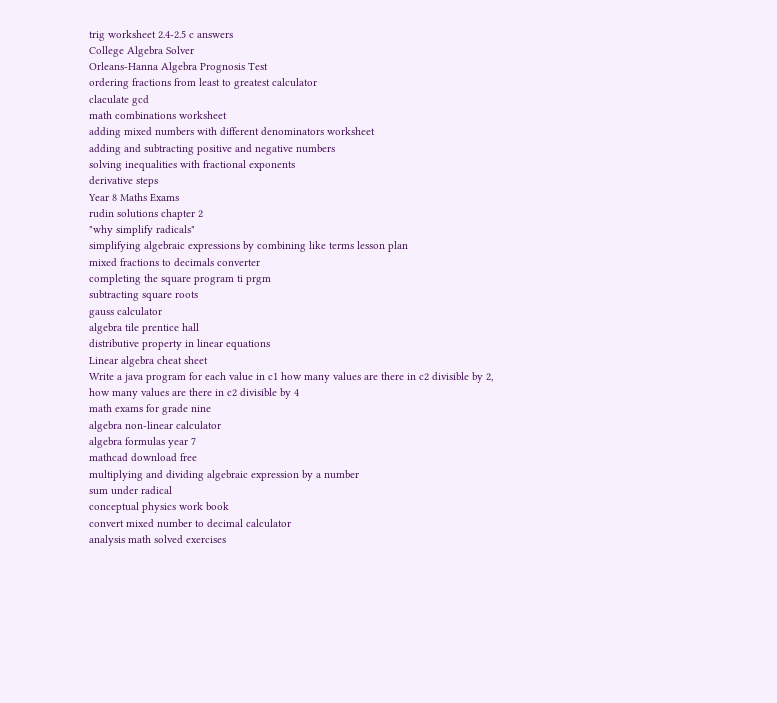trig worksheet 2.4-2.5 c answers
College Algebra Solver
Orleans-Hanna Algebra Prognosis Test
ordering fractions from least to greatest calculator
claculate gcd
math combinations worksheet
adding mixed numbers with different denominators worksheet
adding and subtracting positive and negative numbers
solving inequalities with fractional exponents
derivative steps
Year 8 Maths Exams
rudin solutions chapter 2
"why simplify radicals"
simplifying algebraic expressions by combining like terms lesson plan
mixed fractions to decimals converter
completing the square program ti prgm
subtracting square roots
gauss calculator
algebra tile prentice hall
distributive property in linear equations
Linear algebra cheat sheet
Write a java program for each value in c1 how many values are there in c2 divisible by 2, how many values are there in c2 divisible by 4
math exams for grade nine
algebra non-linear calculator
algebra formulas year 7
mathcad download free
multiplying and dividing algebraic expression by a number
sum under radical
conceptual physics work book
convert mixed number to decimal calculator
analysis math solved exercises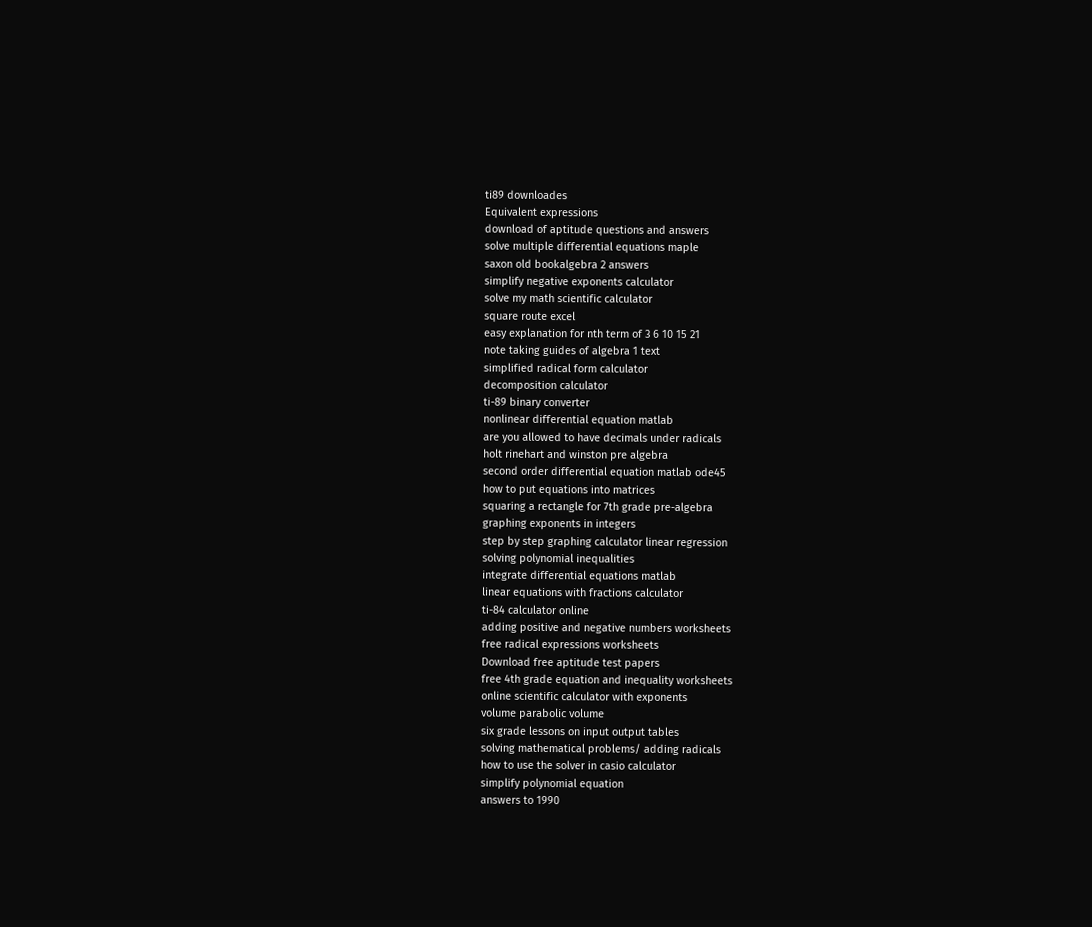ti89 downloades
Equivalent expressions
download of aptitude questions and answers
solve multiple differential equations maple
saxon old bookalgebra 2 answers
simplify negative exponents calculator
solve my math scientific calculator
square route excel
easy explanation for nth term of 3 6 10 15 21
note taking guides of algebra 1 text
simplified radical form calculator
decomposition calculator
ti-89 binary converter
nonlinear differential equation matlab
are you allowed to have decimals under radicals
holt rinehart and winston pre algebra
second order differential equation matlab ode45
how to put equations into matrices
squaring a rectangle for 7th grade pre-algebra
graphing exponents in integers
step by step graphing calculator linear regression
solving polynomial inequalities
integrate differential equations matlab
linear equations with fractions calculator
ti-84 calculator online
adding positive and negative numbers worksheets
free radical expressions worksheets
Download free aptitude test papers
free 4th grade equation and inequality worksheets
online scientific calculator with exponents
volume parabolic volume
six grade lessons on input output tables
solving mathematical problems/ adding radicals
how to use the solver in casio calculator
simplify polynomial equation
answers to 1990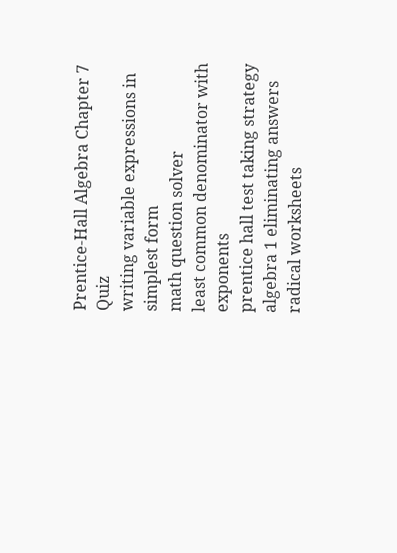Prentice-Hall Algebra Chapter 7 Quiz
writing variable expressions in simplest form
math question solver
least common denominator with exponents
prentice hall test taking strategy algebra 1 eliminating answers
radical worksheets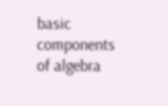basic components of algebra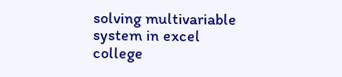solving multivariable system in excel
college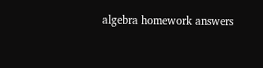algebra homework answers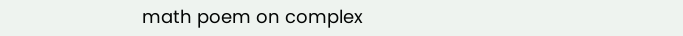math poem on complex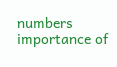numbers
importance of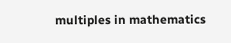multiples in mathematics